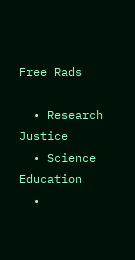Free Rads

  • Research Justice
  • Science Education
  •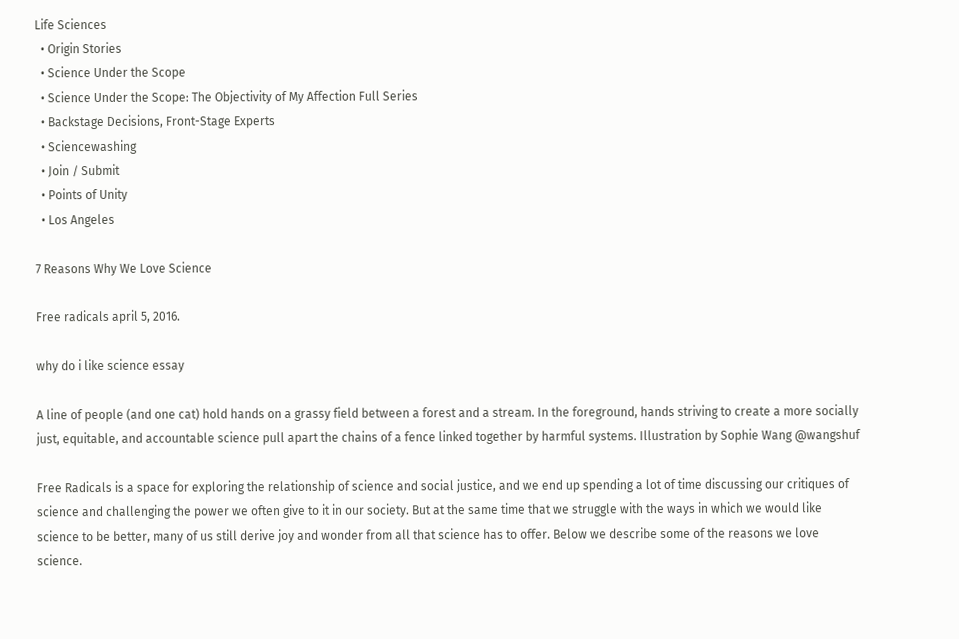Life Sciences
  • Origin Stories
  • Science Under the Scope
  • Science Under the Scope: The Objectivity of My Affection Full Series
  • Backstage Decisions, Front-Stage Experts
  • Sciencewashing
  • Join / Submit
  • Points of Unity
  • Los Angeles

7 Reasons Why We Love Science

Free radicals april 5, 2016.

why do i like science essay

A line of people (and one cat) hold hands on a grassy field between a forest and a stream. In the foreground, hands striving to create a more socially just, equitable, and accountable science pull apart the chains of a fence linked together by harmful systems. Illustration by Sophie Wang @wangshuf

Free Radicals is a space for exploring the relationship of science and social justice, and we end up spending a lot of time discussing our critiques of science and challenging the power we often give to it in our society. But at the same time that we struggle with the ways in which we would like science to be better, many of us still derive joy and wonder from all that science has to offer. Below we describe some of the reasons we love science.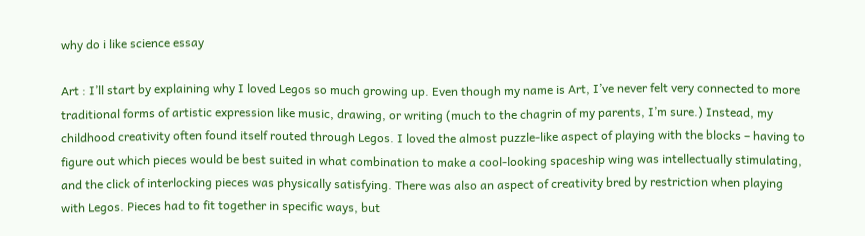why do i like science essay

Art : I’ll start by explaining why I loved Legos so much growing up. Even though my name is Art, I’ve never felt very connected to more traditional forms of artistic expression like music, drawing, or writing (much to the chagrin of my parents, I’m sure.) Instead, my childhood creativity often found itself routed through Legos. I loved the almost puzzle-like aspect of playing with the blocks – having to figure out which pieces would be best suited in what combination to make a cool-looking spaceship wing was intellectually stimulating, and the click of interlocking pieces was physically satisfying. There was also an aspect of creativity bred by restriction when playing with Legos. Pieces had to fit together in specific ways, but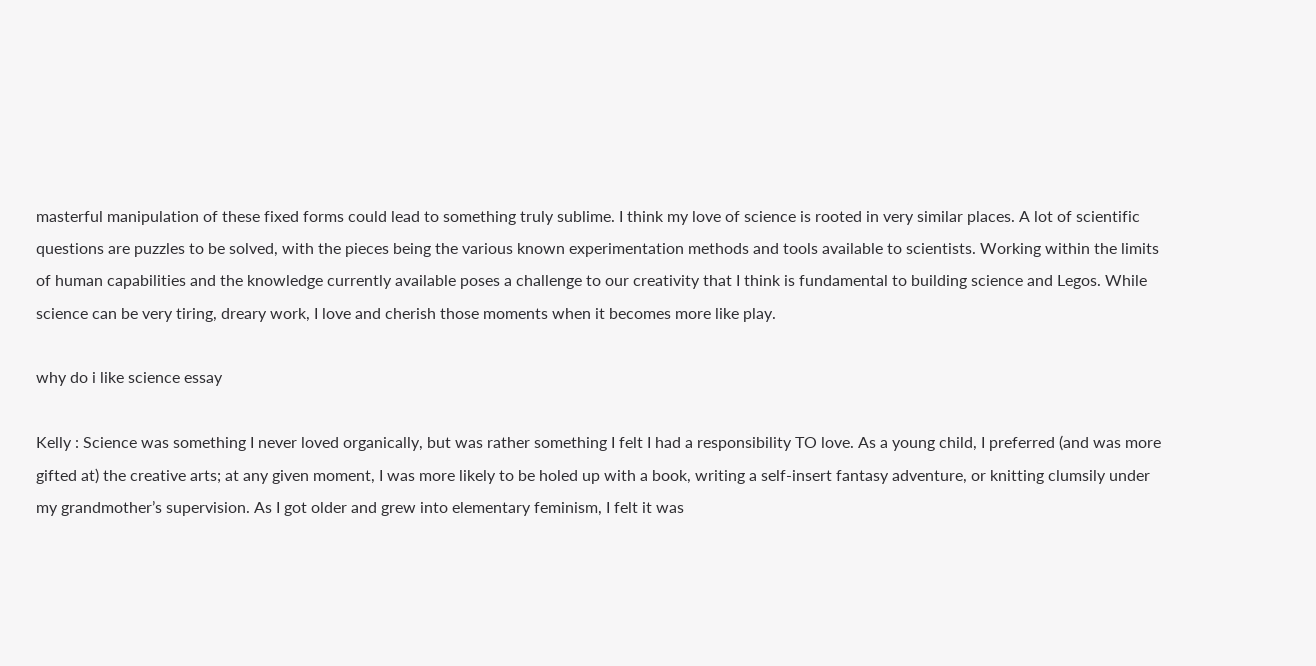masterful manipulation of these fixed forms could lead to something truly sublime. I think my love of science is rooted in very similar places. A lot of scientific questions are puzzles to be solved, with the pieces being the various known experimentation methods and tools available to scientists. Working within the limits of human capabilities and the knowledge currently available poses a challenge to our creativity that I think is fundamental to building science and Legos. While science can be very tiring, dreary work, I love and cherish those moments when it becomes more like play.

why do i like science essay

Kelly : Science was something I never loved organically, but was rather something I felt I had a responsibility TO love. As a young child, I preferred (and was more gifted at) the creative arts; at any given moment, I was more likely to be holed up with a book, writing a self-insert fantasy adventure, or knitting clumsily under my grandmother’s supervision. As I got older and grew into elementary feminism, I felt it was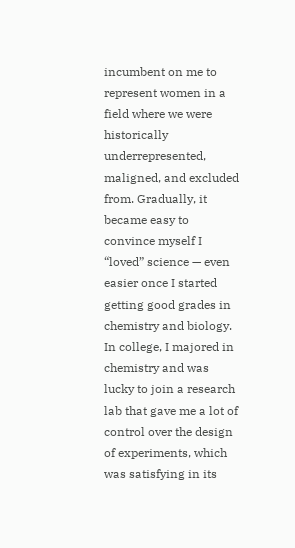incumbent on me to represent women in a field where we were historically underrepresented, maligned, and excluded from. Gradually, it became easy to convince myself I “loved” science — even easier once I started getting good grades in chemistry and biology. In college, I majored in chemistry and was lucky to join a research lab that gave me a lot of control over the design of experiments, which was satisfying in its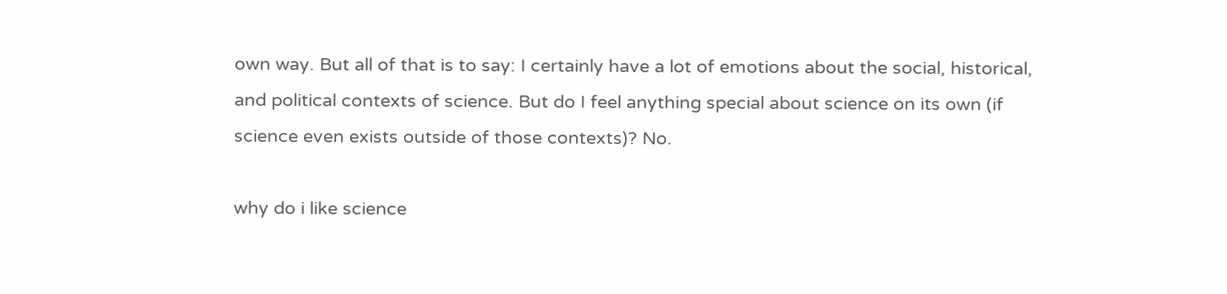own way. But all of that is to say: I certainly have a lot of emotions about the social, historical, and political contexts of science. But do I feel anything special about science on its own (if science even exists outside of those contexts)? No.

why do i like science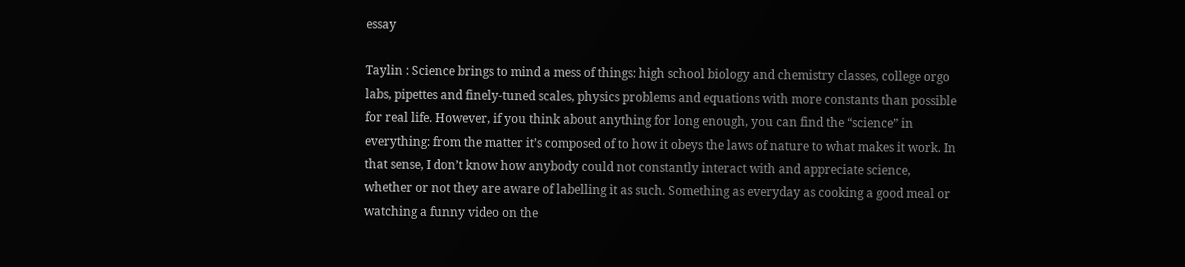essay

Taylin : Science brings to mind a mess of things: high school biology and chemistry classes, college orgo labs, pipettes and finely-tuned scales, physics problems and equations with more constants than possible for real life. However, if you think about anything for long enough, you can find the “science” in everything: from the matter it’s composed of to how it obeys the laws of nature to what makes it work. In that sense, I don’t know how anybody could not constantly interact with and appreciate science, whether or not they are aware of labelling it as such. Something as everyday as cooking a good meal or watching a funny video on the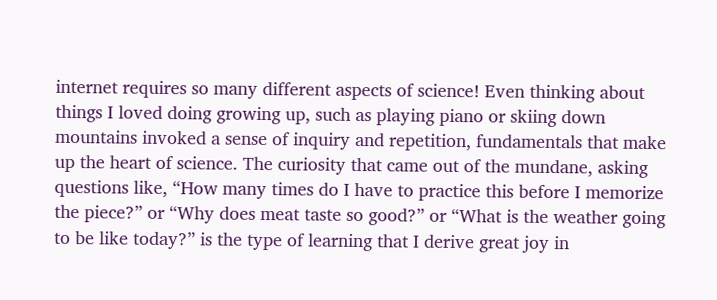internet requires so many different aspects of science! Even thinking about things I loved doing growing up, such as playing piano or skiing down mountains invoked a sense of inquiry and repetition, fundamentals that make up the heart of science. The curiosity that came out of the mundane, asking questions like, “How many times do I have to practice this before I memorize the piece?” or “Why does meat taste so good?” or “What is the weather going to be like today?” is the type of learning that I derive great joy in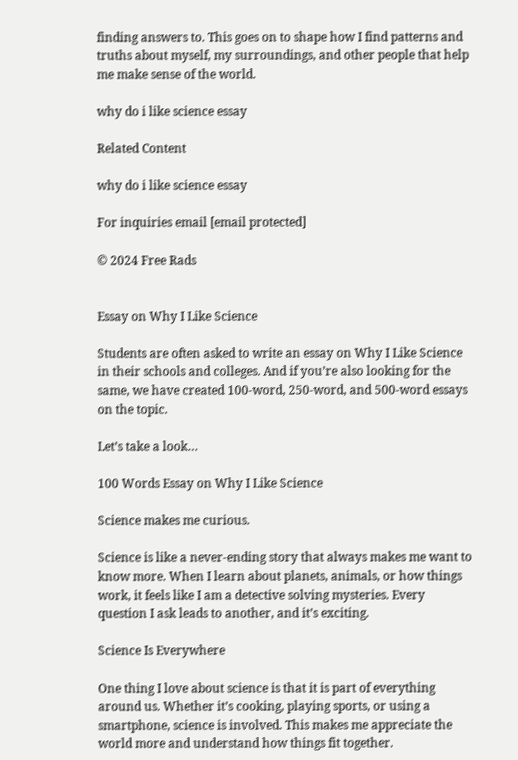finding answers to. This goes on to shape how I find patterns and truths about myself, my surroundings, and other people that help me make sense of the world.

why do i like science essay

Related Content

why do i like science essay

For inquiries email [email protected]

© 2024 Free Rads


Essay on Why I Like Science

Students are often asked to write an essay on Why I Like Science in their schools and colleges. And if you’re also looking for the same, we have created 100-word, 250-word, and 500-word essays on the topic.

Let’s take a look…

100 Words Essay on Why I Like Science

Science makes me curious.

Science is like a never-ending story that always makes me want to know more. When I learn about planets, animals, or how things work, it feels like I am a detective solving mysteries. Every question I ask leads to another, and it’s exciting.

Science Is Everywhere

One thing I love about science is that it is part of everything around us. Whether it’s cooking, playing sports, or using a smartphone, science is involved. This makes me appreciate the world more and understand how things fit together.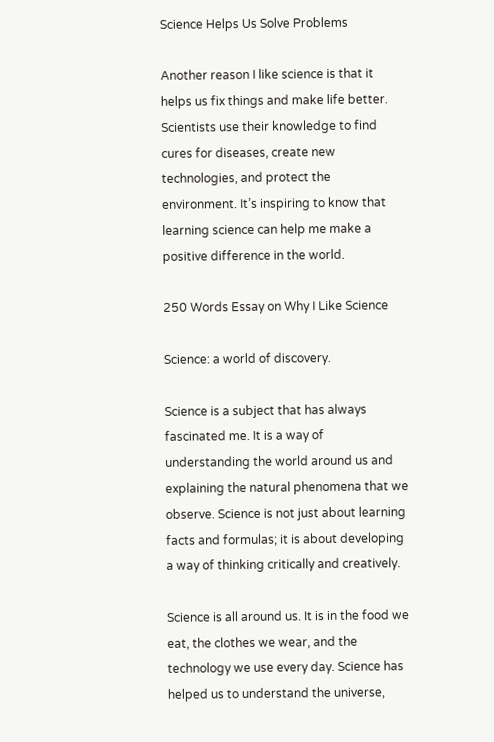Science Helps Us Solve Problems

Another reason I like science is that it helps us fix things and make life better. Scientists use their knowledge to find cures for diseases, create new technologies, and protect the environment. It’s inspiring to know that learning science can help me make a positive difference in the world.

250 Words Essay on Why I Like Science

Science: a world of discovery.

Science is a subject that has always fascinated me. It is a way of understanding the world around us and explaining the natural phenomena that we observe. Science is not just about learning facts and formulas; it is about developing a way of thinking critically and creatively.

Science is all around us. It is in the food we eat, the clothes we wear, and the technology we use every day. Science has helped us to understand the universe,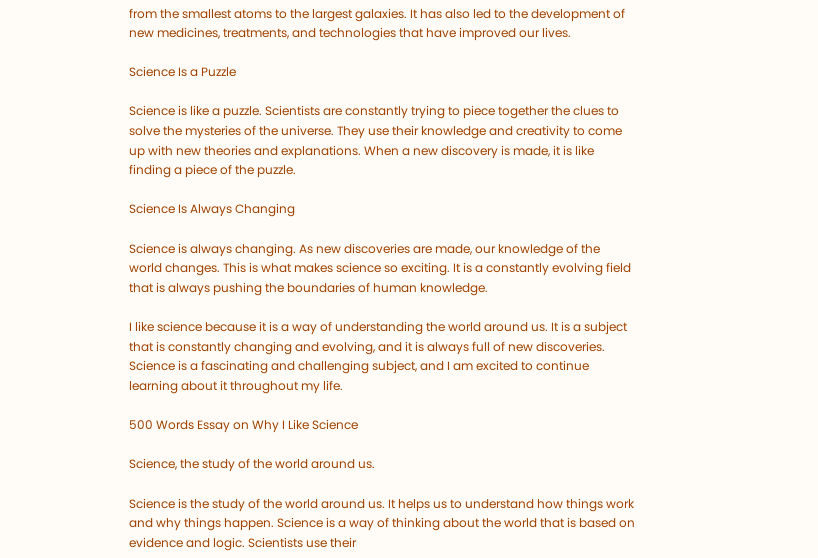from the smallest atoms to the largest galaxies. It has also led to the development of new medicines, treatments, and technologies that have improved our lives.

Science Is a Puzzle

Science is like a puzzle. Scientists are constantly trying to piece together the clues to solve the mysteries of the universe. They use their knowledge and creativity to come up with new theories and explanations. When a new discovery is made, it is like finding a piece of the puzzle.

Science Is Always Changing

Science is always changing. As new discoveries are made, our knowledge of the world changes. This is what makes science so exciting. It is a constantly evolving field that is always pushing the boundaries of human knowledge.

I like science because it is a way of understanding the world around us. It is a subject that is constantly changing and evolving, and it is always full of new discoveries. Science is a fascinating and challenging subject, and I am excited to continue learning about it throughout my life.

500 Words Essay on Why I Like Science

Science, the study of the world around us.

Science is the study of the world around us. It helps us to understand how things work and why things happen. Science is a way of thinking about the world that is based on evidence and logic. Scientists use their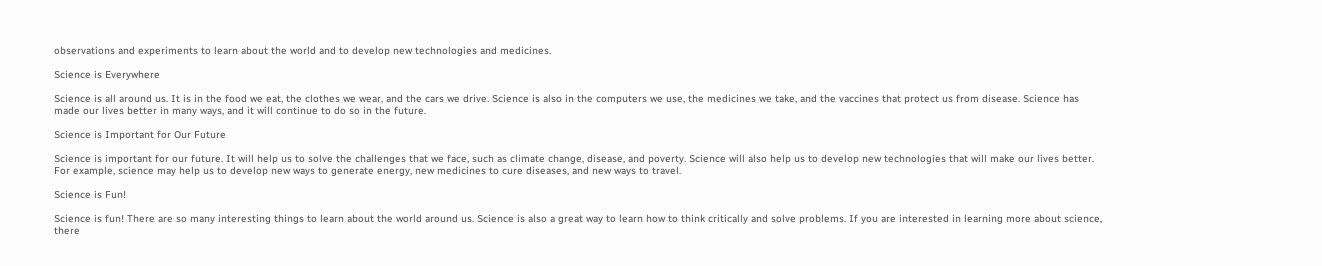observations and experiments to learn about the world and to develop new technologies and medicines.

Science is Everywhere

Science is all around us. It is in the food we eat, the clothes we wear, and the cars we drive. Science is also in the computers we use, the medicines we take, and the vaccines that protect us from disease. Science has made our lives better in many ways, and it will continue to do so in the future.

Science is Important for Our Future

Science is important for our future. It will help us to solve the challenges that we face, such as climate change, disease, and poverty. Science will also help us to develop new technologies that will make our lives better. For example, science may help us to develop new ways to generate energy, new medicines to cure diseases, and new ways to travel.

Science is Fun!

Science is fun! There are so many interesting things to learn about the world around us. Science is also a great way to learn how to think critically and solve problems. If you are interested in learning more about science, there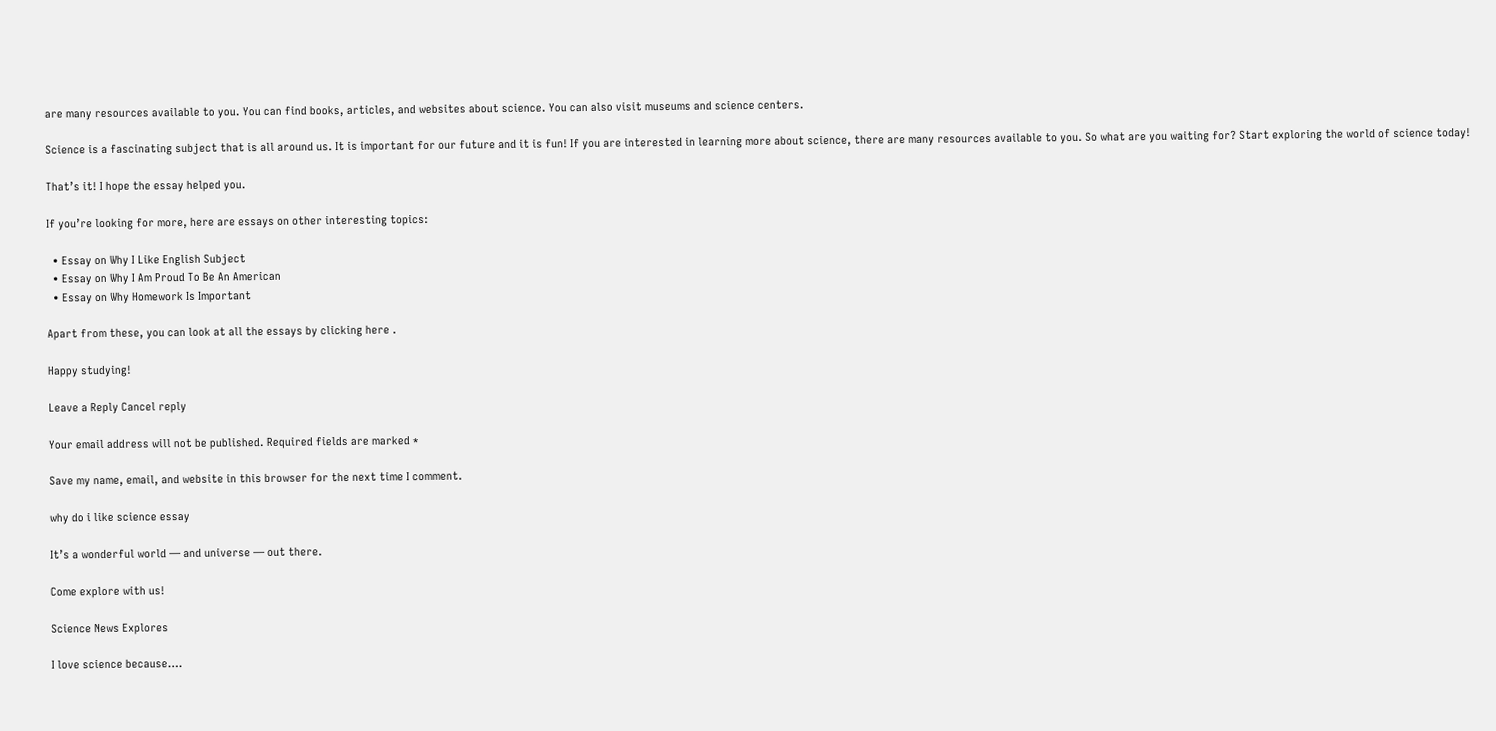are many resources available to you. You can find books, articles, and websites about science. You can also visit museums and science centers.

Science is a fascinating subject that is all around us. It is important for our future and it is fun! If you are interested in learning more about science, there are many resources available to you. So what are you waiting for? Start exploring the world of science today!

That’s it! I hope the essay helped you.

If you’re looking for more, here are essays on other interesting topics:

  • Essay on Why I Like English Subject
  • Essay on Why I Am Proud To Be An American
  • Essay on Why Homework Is Important

Apart from these, you can look at all the essays by clicking here .

Happy studying!

Leave a Reply Cancel reply

Your email address will not be published. Required fields are marked *

Save my name, email, and website in this browser for the next time I comment.

why do i like science essay

It’s a wonderful world — and universe — out there.

Come explore with us!

Science News Explores

I love science because….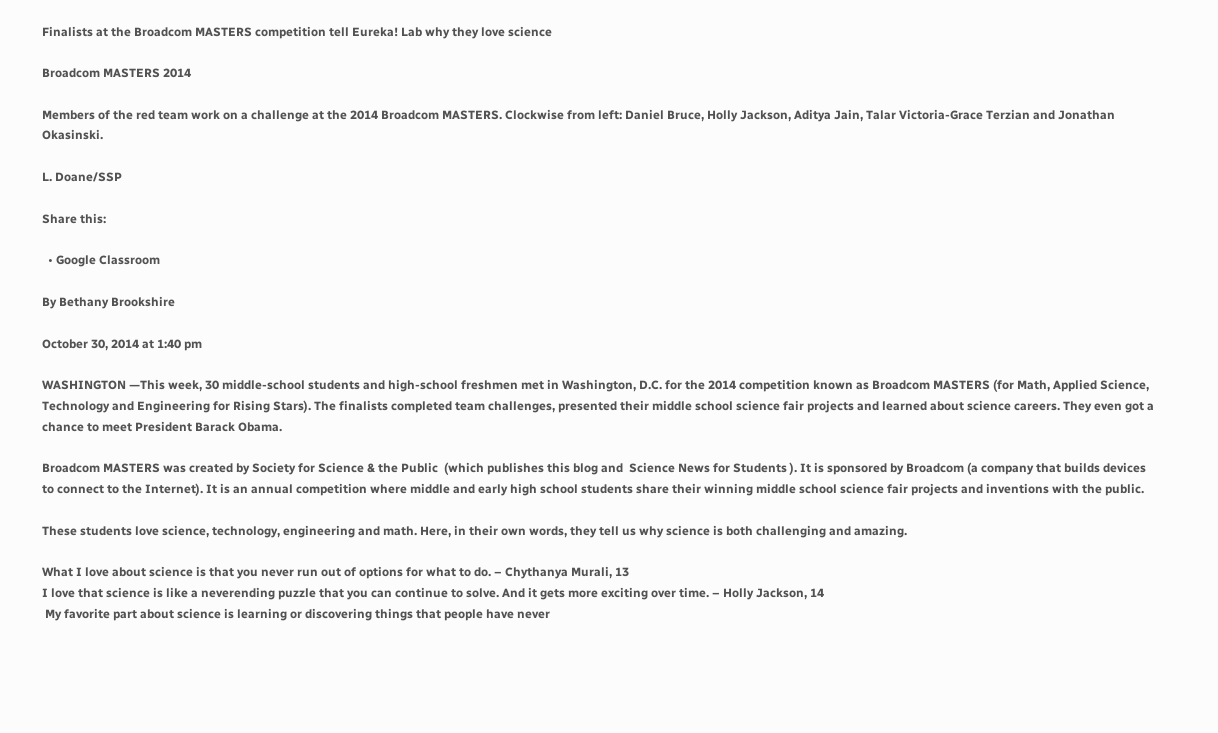Finalists at the Broadcom MASTERS competition tell Eureka! Lab why they love science

Broadcom MASTERS 2014

Members of the red team work on a challenge at the 2014 Broadcom MASTERS. Clockwise from left: Daniel Bruce, Holly Jackson, Aditya Jain, Talar Victoria-Grace Terzian and Jonathan Okasinski.

L. Doane/SSP

Share this:

  • Google Classroom

By Bethany Brookshire

October 30, 2014 at 1:40 pm

WASHINGTON —This week, 30 middle-school students and high-school freshmen met in Washington, D.C. for the 2014 competition known as Broadcom MASTERS (for Math, Applied Science, Technology and Engineering for Rising Stars). The finalists completed team challenges, presented their middle school science fair projects and learned about science careers. They even got a chance to meet President Barack Obama.

Broadcom MASTERS was created by Society for Science & the Public  (which publishes this blog and  Science News for Students ). It is sponsored by Broadcom (a company that builds devices to connect to the Internet). It is an annual competition where middle and early high school students share their winning middle school science fair projects and inventions with the public.

These students love science, technology, engineering and math. Here, in their own words, they tell us why science is both challenging and amazing.

What I love about science is that you never run out of options for what to do. – Chythanya Murali, 13
I love that science is like a neverending puzzle that you can continue to solve. And it gets more exciting over time. – Holly Jackson, 14
 My favorite part about science is learning or discovering things that people have never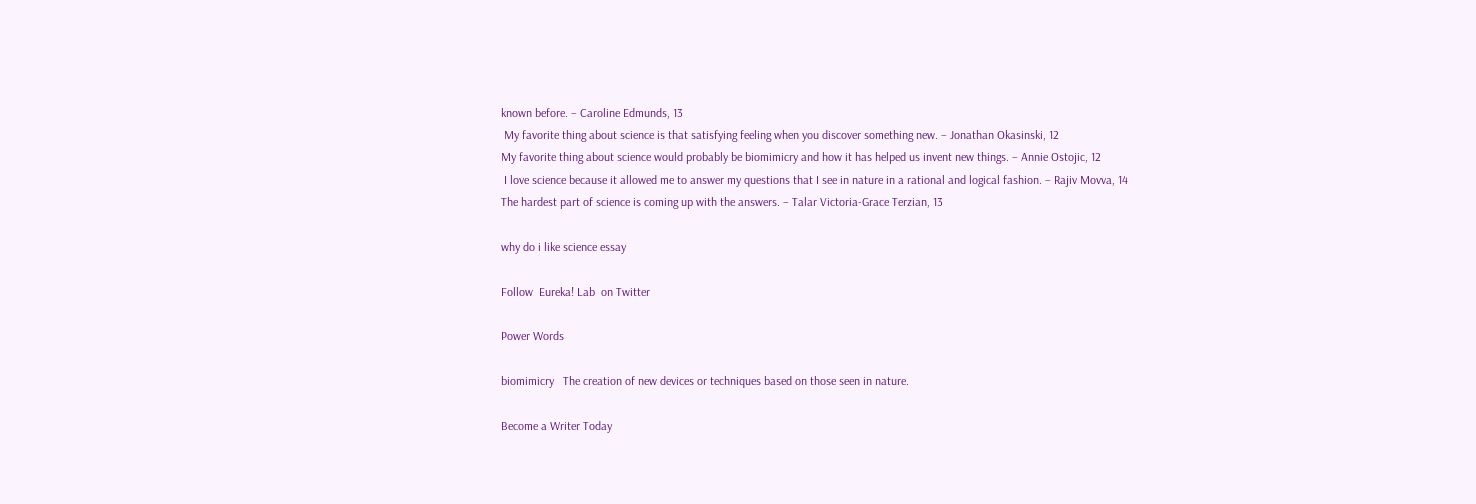known before. – Caroline Edmunds, 13
 My favorite thing about science is that satisfying feeling when you discover something new. – Jonathan Okasinski, 12
My favorite thing about science would probably be biomimicry and how it has helped us invent new things. – Annie Ostojic, 12
 I love science because it allowed me to answer my questions that I see in nature in a rational and logical fashion. – Rajiv Movva, 14
The hardest part of science is coming up with the answers. – Talar Victoria-Grace Terzian, 13

why do i like science essay

Follow  Eureka! Lab  on Twitter

Power Words

biomimicry   The creation of new devices or techniques based on those seen in nature.

Become a Writer Today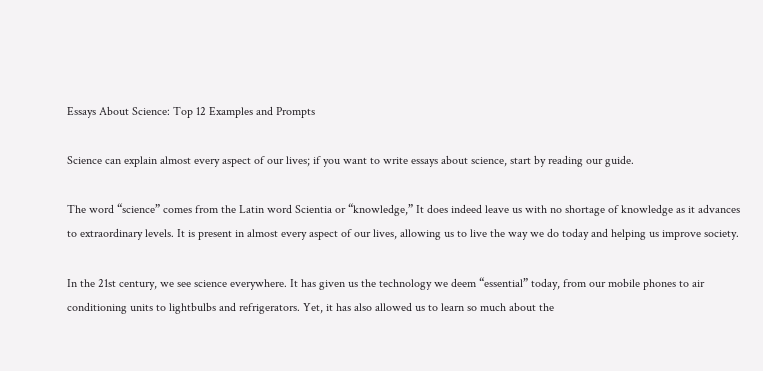Essays About Science: Top 12 Examples and Prompts

Science can explain almost every aspect of our lives; if you want to write essays about science, start by reading our guide.

The word “science” comes from the Latin word Scientia or “knowledge,” It does indeed leave us with no shortage of knowledge as it advances to extraordinary levels. It is present in almost every aspect of our lives, allowing us to live the way we do today and helping us improve society.

In the 21st century, we see science everywhere. It has given us the technology we deem “essential” today, from our mobile phones to air conditioning units to lightbulbs and refrigerators. Yet, it has also allowed us to learn so much about the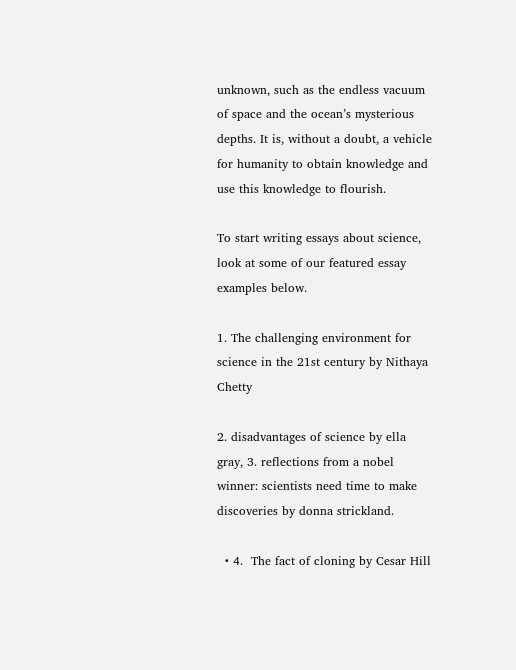unknown, such as the endless vacuum of space and the ocean’s mysterious depths. It is, without a doubt, a vehicle for humanity to obtain knowledge and use this knowledge to flourish.

To start writing essays about science, look at some of our featured essay examples below.

1. The challenging environment for science in the 21st century by Nithaya Chetty

2. disadvantages of science by ella gray, 3. reflections from a nobel winner: scientists need time to make discoveries by donna strickland.

  • 4.  The fact of cloning by Cesar Hill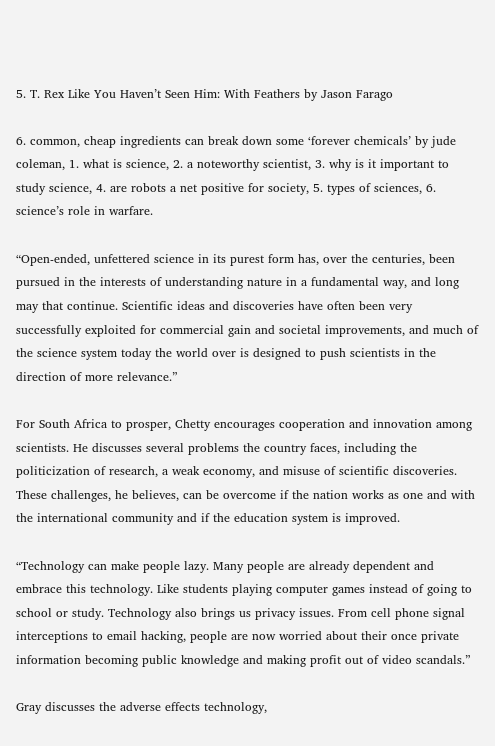5. T. Rex Like You Haven’t Seen Him: With Feathers by Jason Farago

6. common, cheap ingredients can break down some ‘forever chemicals’ by jude coleman, 1. what is science, 2. a noteworthy scientist, 3. why is it important to study science, 4. are robots a net positive for society, 5. types of sciences, 6. science’s role in warfare.

“Open-ended, unfettered science in its purest form has, over the centuries, been pursued in the interests of understanding nature in a fundamental way, and long may that continue. Scientific ideas and discoveries have often been very successfully exploited for commercial gain and societal improvements, and much of the science system today the world over is designed to push scientists in the direction of more relevance.”

For South Africa to prosper, Chetty encourages cooperation and innovation among scientists. He discusses several problems the country faces, including the politicization of research, a weak economy, and misuse of scientific discoveries. These challenges, he believes, can be overcome if the nation works as one and with the international community and if the education system is improved.

“Technology can make people lazy. Many people are already dependent and embrace this technology. Like students playing computer games instead of going to school or study. Technology also brings us privacy issues. From cell phone signal interceptions to email hacking, people are now worried about their once private information becoming public knowledge and making profit out of video scandals.”

Gray discusses the adverse effects technology,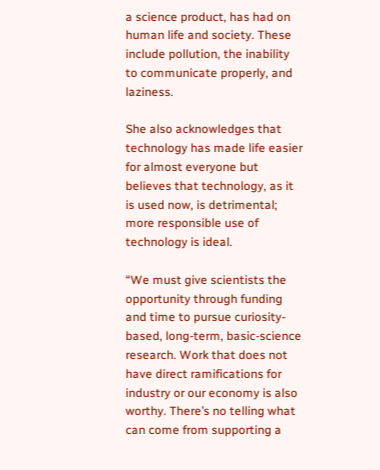a science product, has had on human life and society. These include pollution, the inability to communicate properly, and laziness.

She also acknowledges that technology has made life easier for almost everyone but believes that technology, as it is used now, is detrimental; more responsible use of technology is ideal.

“We must give scientists the opportunity through funding and time to pursue curiosity-based, long-term, basic-science research. Work that does not have direct ramifications for industry or our economy is also worthy. There’s no telling what can come from supporting a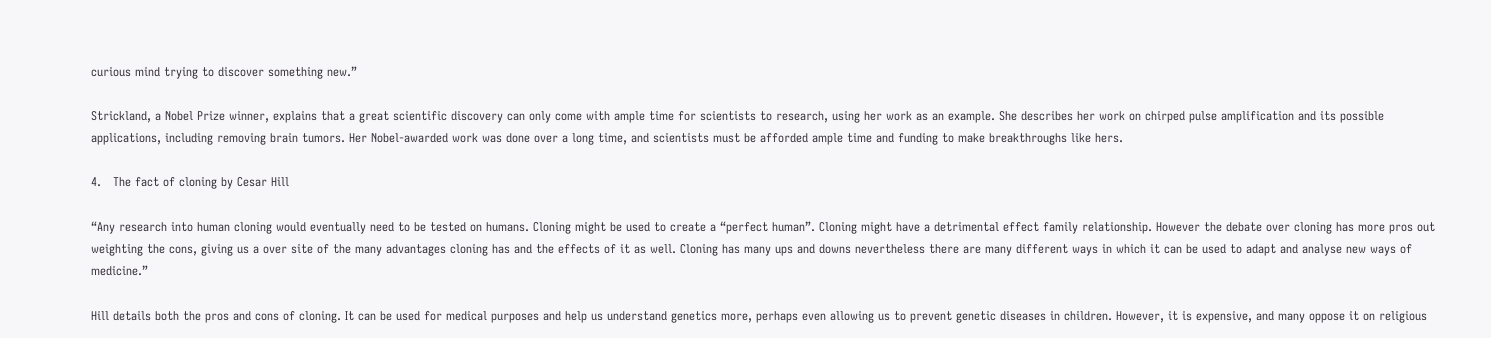curious mind trying to discover something new.”

Strickland, a Nobel Prize winner, explains that a great scientific discovery can only come with ample time for scientists to research, using her work as an example. She describes her work on chirped pulse amplification and its possible applications, including removing brain tumors. Her Nobel-awarded work was done over a long time, and scientists must be afforded ample time and funding to make breakthroughs like hers.

4.   The fact of cloning by Cesar Hill

“Any research into human cloning would eventually need to be tested on humans. Cloning might be used to create a “perfect human”. Cloning might have a detrimental effect family relationship. However the debate over cloning has more pros out weighting the cons, giving us a over site of the many advantages cloning has and the effects of it as well. Cloning has many ups and downs nevertheless there are many different ways in which it can be used to adapt and analyse new ways of medicine.”

Hill details both the pros and cons of cloning. It can be used for medical purposes and help us understand genetics more, perhaps even allowing us to prevent genetic diseases in children. However, it is expensive, and many oppose it on religious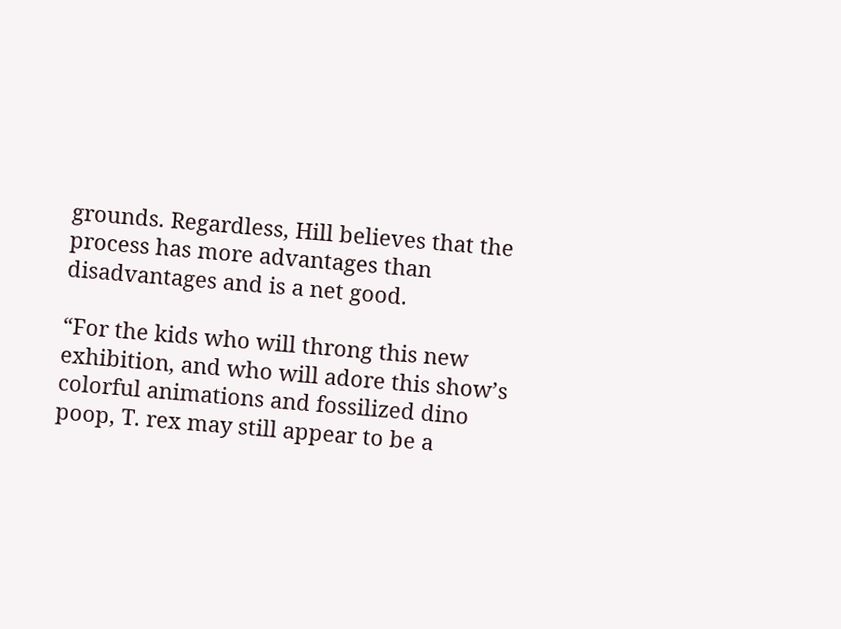grounds. Regardless, Hill believes that the process has more advantages than disadvantages and is a net good.

“For the kids who will throng this new exhibition, and who will adore this show’s colorful animations and fossilized dino poop, T. rex may still appear to be a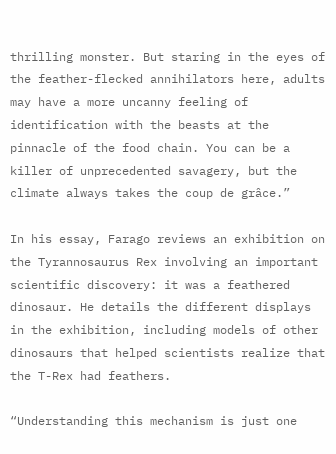thrilling monster. But staring in the eyes of the feather-flecked annihilators here, adults may have a more uncanny feeling of identification with the beasts at the pinnacle of the food chain. You can be a killer of unprecedented savagery, but the climate always takes the coup de grâce.”

In his essay, Farago reviews an exhibition on the Tyrannosaurus Rex involving an important scientific discovery: it was a feathered dinosaur. He details the different displays in the exhibition, including models of other dinosaurs that helped scientists realize that the T-Rex had feathers.

“Understanding this mechanism is just one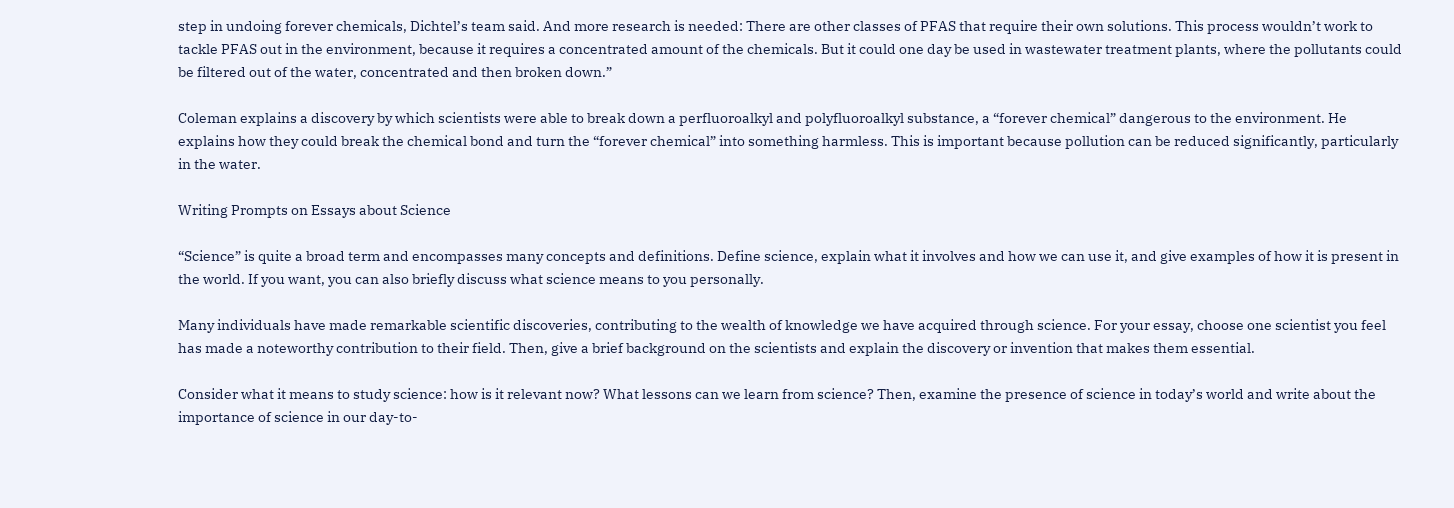step in undoing forever chemicals, Dichtel’s team said. And more research is needed: There are other classes of PFAS that require their own solutions. This process wouldn’t work to tackle PFAS out in the environment, because it requires a concentrated amount of the chemicals. But it could one day be used in wastewater treatment plants, where the pollutants could be filtered out of the water, concentrated and then broken down.”

Coleman explains a discovery by which scientists were able to break down a perfluoroalkyl and polyfluoroalkyl substance, a “forever chemical” dangerous to the environment. He explains how they could break the chemical bond and turn the “forever chemical” into something harmless. This is important because pollution can be reduced significantly, particularly in the water.

Writing Prompts on Essays about Science

“Science” is quite a broad term and encompasses many concepts and definitions. Define science, explain what it involves and how we can use it, and give examples of how it is present in the world. If you want, you can also briefly discuss what science means to you personally.

Many individuals have made remarkable scientific discoveries, contributing to the wealth of knowledge we have acquired through science. For your essay, choose one scientist you feel has made a noteworthy contribution to their field. Then, give a brief background on the scientists and explain the discovery or invention that makes them essential.

Consider what it means to study science: how is it relevant now? What lessons can we learn from science? Then, examine the presence of science in today’s world and write about the importance of science in our day-to-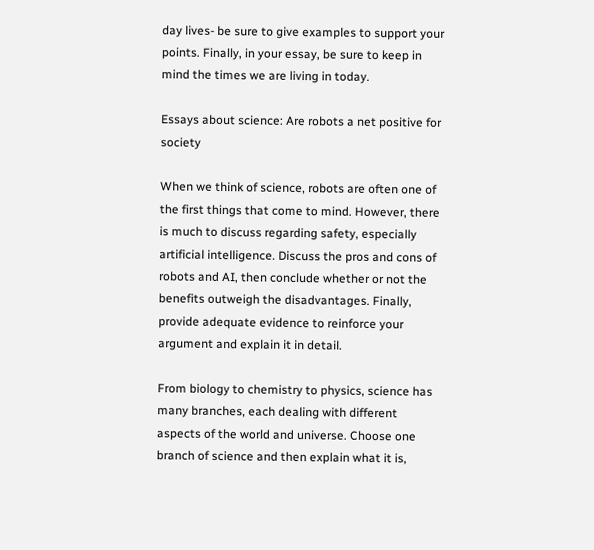day lives- be sure to give examples to support your points. Finally, in your essay, be sure to keep in mind the times we are living in today.

Essays about science: Are robots a net positive for society

When we think of science, robots are often one of the first things that come to mind. However, there is much to discuss regarding safety, especially artificial intelligence. Discuss the pros and cons of robots and AI, then conclude whether or not the benefits outweigh the disadvantages. Finally, provide adequate evidence to reinforce your argument and explain it in detail.

From biology to chemistry to physics, science has many branches, each dealing with different aspects of the world and universe. Choose one branch of science and then explain what it is,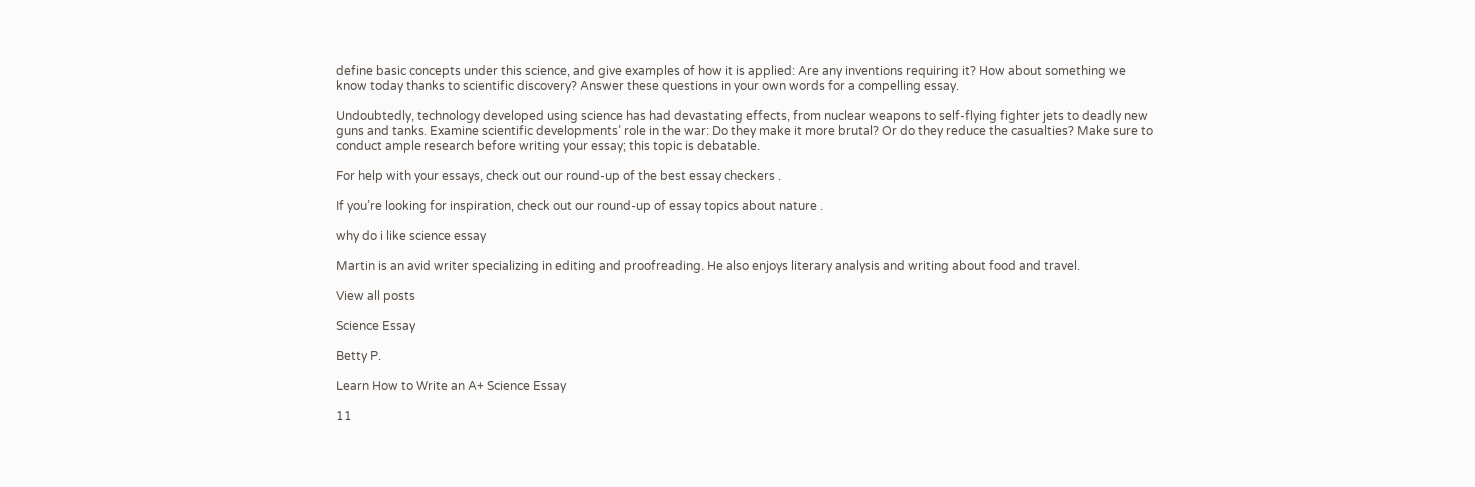define basic concepts under this science, and give examples of how it is applied: Are any inventions requiring it? How about something we know today thanks to scientific discovery? Answer these questions in your own words for a compelling essay.

Undoubtedly, technology developed using science has had devastating effects, from nuclear weapons to self-flying fighter jets to deadly new guns and tanks. Examine scientific developments’ role in the war: Do they make it more brutal? Or do they reduce the casualties? Make sure to conduct ample research before writing your essay; this topic is debatable.

For help with your essays, check out our round-up of the best essay checkers .

If you’re looking for inspiration, check out our round-up of essay topics about nature .

why do i like science essay

Martin is an avid writer specializing in editing and proofreading. He also enjoys literary analysis and writing about food and travel.

View all posts

Science Essay

Betty P.

Learn How to Write an A+ Science Essay

11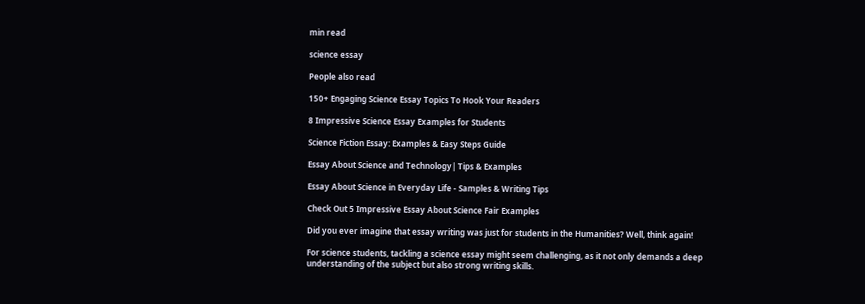min read

science essay

People also read

150+ Engaging Science Essay Topics To Hook Your Readers

8 Impressive Science Essay Examples for Students

Science Fiction Essay: Examples & Easy Steps Guide

Essay About Science and Technology| Tips & Examples

Essay About Science in Everyday Life - Samples & Writing Tips

Check Out 5 Impressive Essay About Science Fair Examples

Did you ever imagine that essay writing was just for students in the Humanities? Well, think again!

For science students, tackling a science essay might seem challenging, as it not only demands a deep understanding of the subject but also strong writing skills.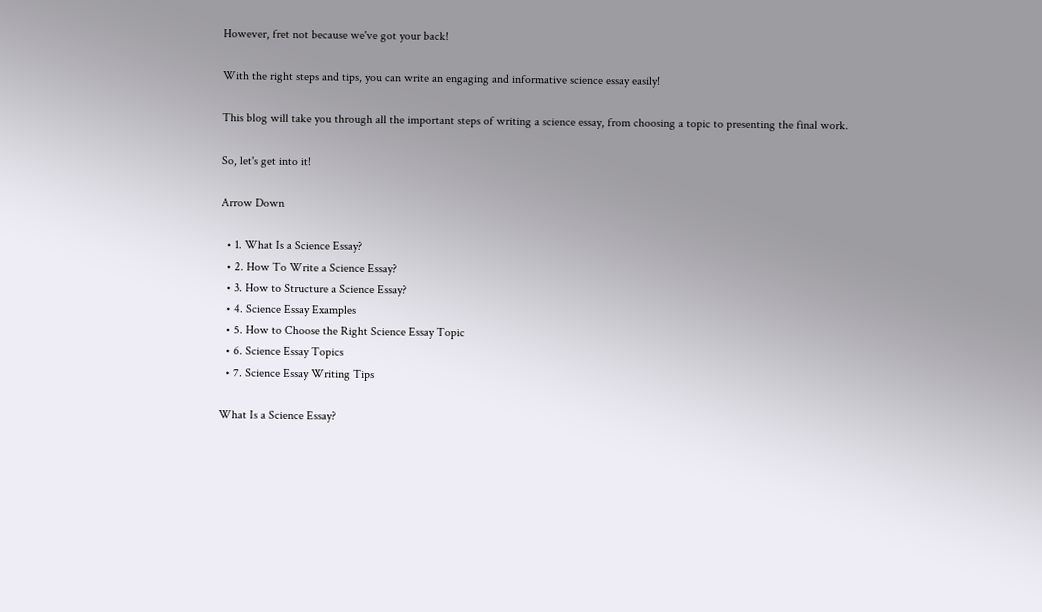However, fret not because we've got your back!

With the right steps and tips, you can write an engaging and informative science essay easily!

This blog will take you through all the important steps of writing a science essay, from choosing a topic to presenting the final work.

So, let's get into it!

Arrow Down

  • 1. What Is a Science Essay?
  • 2. How To Write a Science Essay?
  • 3. How to Structure a Science Essay?
  • 4. Science Essay Examples
  • 5. How to Choose the Right Science Essay Topic
  • 6. Science Essay Topics
  • 7. Science Essay Writing Tips

What Is a Science Essay?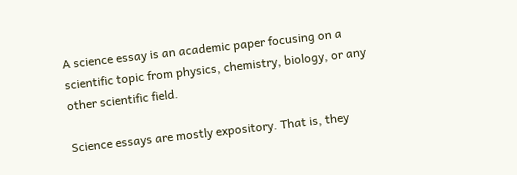A science essay is an academic paper focusing on a scientific topic from physics, chemistry, biology, or any other scientific field.

Science essays are mostly expository. That is, they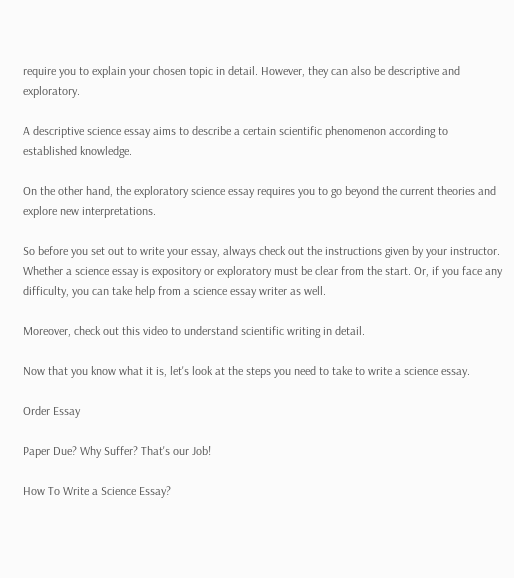require you to explain your chosen topic in detail. However, they can also be descriptive and exploratory.

A descriptive science essay aims to describe a certain scientific phenomenon according to established knowledge.

On the other hand, the exploratory science essay requires you to go beyond the current theories and explore new interpretations.

So before you set out to write your essay, always check out the instructions given by your instructor. Whether a science essay is expository or exploratory must be clear from the start. Or, if you face any difficulty, you can take help from a science essay writer as well.

Moreover, check out this video to understand scientific writing in detail.

Now that you know what it is, let's look at the steps you need to take to write a science essay.

Order Essay

Paper Due? Why Suffer? That's our Job!

How To Write a Science Essay?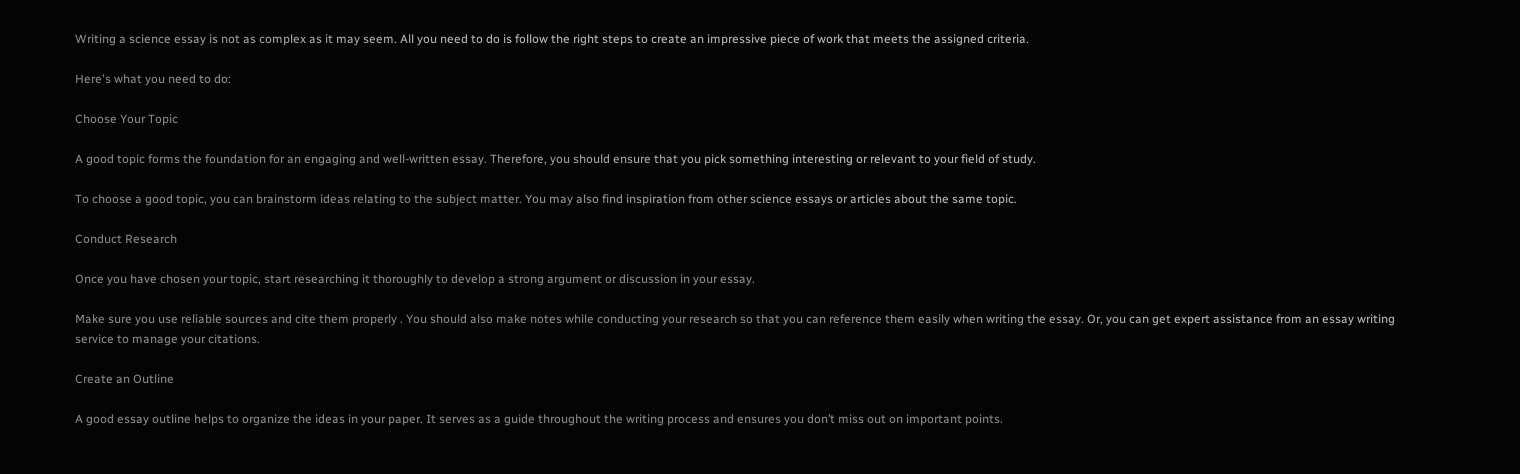Writing a science essay is not as complex as it may seem. All you need to do is follow the right steps to create an impressive piece of work that meets the assigned criteria.

Here's what you need to do:

Choose Your Topic

A good topic forms the foundation for an engaging and well-written essay. Therefore, you should ensure that you pick something interesting or relevant to your field of study.

To choose a good topic, you can brainstorm ideas relating to the subject matter. You may also find inspiration from other science essays or articles about the same topic.

Conduct Research

Once you have chosen your topic, start researching it thoroughly to develop a strong argument or discussion in your essay.

Make sure you use reliable sources and cite them properly . You should also make notes while conducting your research so that you can reference them easily when writing the essay. Or, you can get expert assistance from an essay writing service to manage your citations.

Create an Outline

A good essay outline helps to organize the ideas in your paper. It serves as a guide throughout the writing process and ensures you don’t miss out on important points.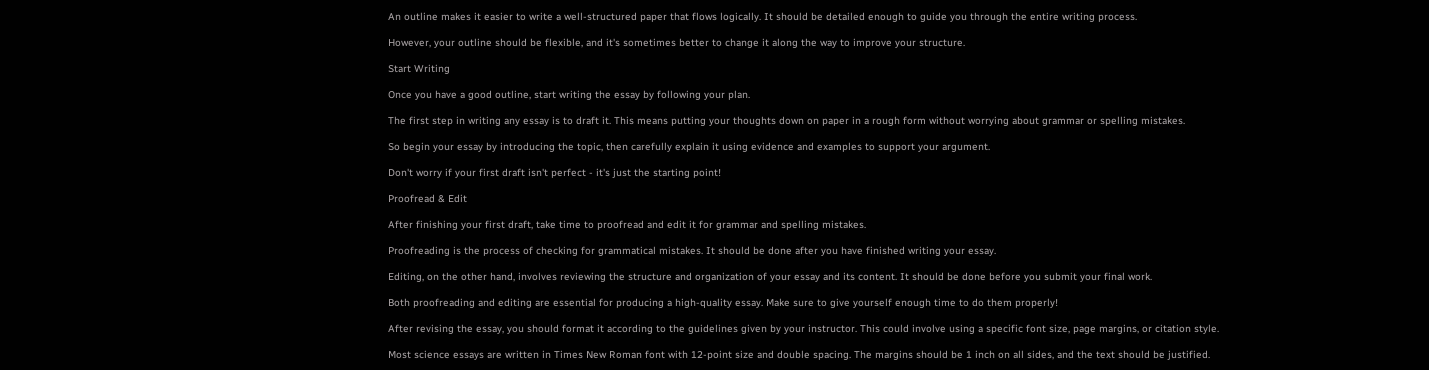An outline makes it easier to write a well-structured paper that flows logically. It should be detailed enough to guide you through the entire writing process.

However, your outline should be flexible, and it's sometimes better to change it along the way to improve your structure.

Start Writing

Once you have a good outline, start writing the essay by following your plan.

The first step in writing any essay is to draft it. This means putting your thoughts down on paper in a rough form without worrying about grammar or spelling mistakes.

So begin your essay by introducing the topic, then carefully explain it using evidence and examples to support your argument.

Don't worry if your first draft isn't perfect - it's just the starting point!

Proofread & Edit

After finishing your first draft, take time to proofread and edit it for grammar and spelling mistakes.

Proofreading is the process of checking for grammatical mistakes. It should be done after you have finished writing your essay.

Editing, on the other hand, involves reviewing the structure and organization of your essay and its content. It should be done before you submit your final work.

Both proofreading and editing are essential for producing a high-quality essay. Make sure to give yourself enough time to do them properly!

After revising the essay, you should format it according to the guidelines given by your instructor. This could involve using a specific font size, page margins, or citation style.

Most science essays are written in Times New Roman font with 12-point size and double spacing. The margins should be 1 inch on all sides, and the text should be justified.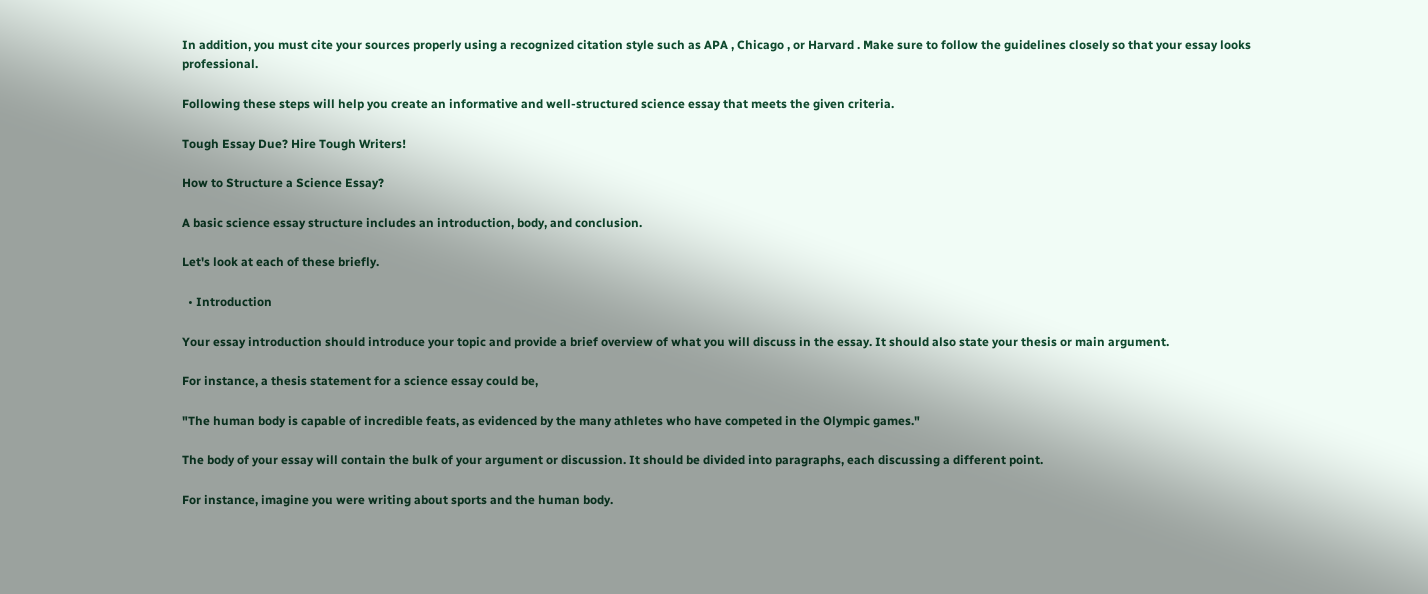In addition, you must cite your sources properly using a recognized citation style such as APA , Chicago , or Harvard . Make sure to follow the guidelines closely so that your essay looks professional.

Following these steps will help you create an informative and well-structured science essay that meets the given criteria.

Tough Essay Due? Hire Tough Writers!

How to Structure a Science Essay?

A basic science essay structure includes an introduction, body, and conclusion.

Let's look at each of these briefly.

  • Introduction

Your essay introduction should introduce your topic and provide a brief overview of what you will discuss in the essay. It should also state your thesis or main argument.

For instance, a thesis statement for a science essay could be,

"The human body is capable of incredible feats, as evidenced by the many athletes who have competed in the Olympic games."

The body of your essay will contain the bulk of your argument or discussion. It should be divided into paragraphs, each discussing a different point.

For instance, imagine you were writing about sports and the human body.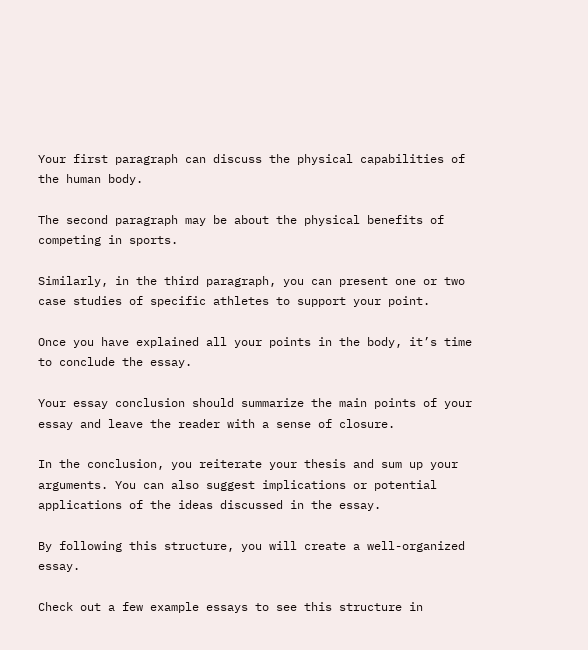Your first paragraph can discuss the physical capabilities of the human body.

The second paragraph may be about the physical benefits of competing in sports.

Similarly, in the third paragraph, you can present one or two case studies of specific athletes to support your point.

Once you have explained all your points in the body, it’s time to conclude the essay.

Your essay conclusion should summarize the main points of your essay and leave the reader with a sense of closure.

In the conclusion, you reiterate your thesis and sum up your arguments. You can also suggest implications or potential applications of the ideas discussed in the essay.

By following this structure, you will create a well-organized essay.

Check out a few example essays to see this structure in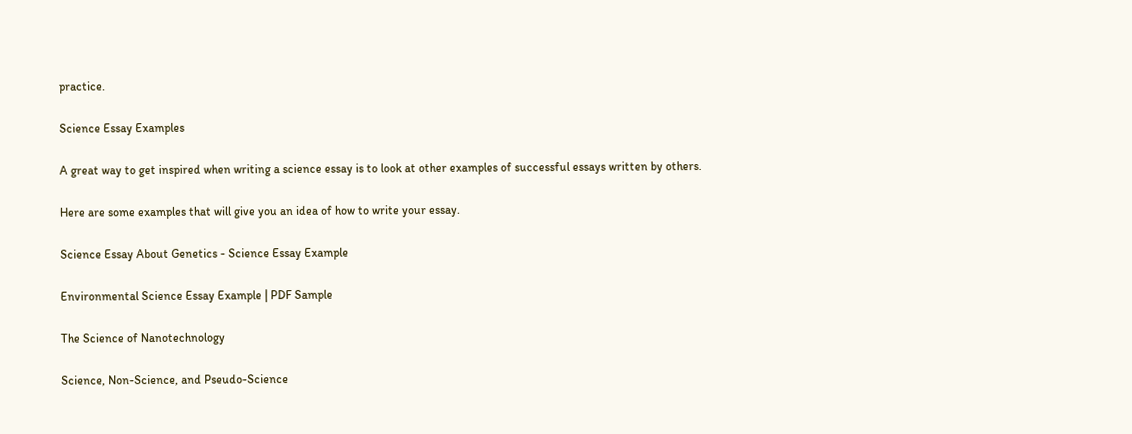practice.

Science Essay Examples

A great way to get inspired when writing a science essay is to look at other examples of successful essays written by others.

Here are some examples that will give you an idea of how to write your essay.

Science Essay About Genetics - Science Essay Example

Environmental Science Essay Example | PDF Sample

The Science of Nanotechnology

Science, Non-Science, and Pseudo-Science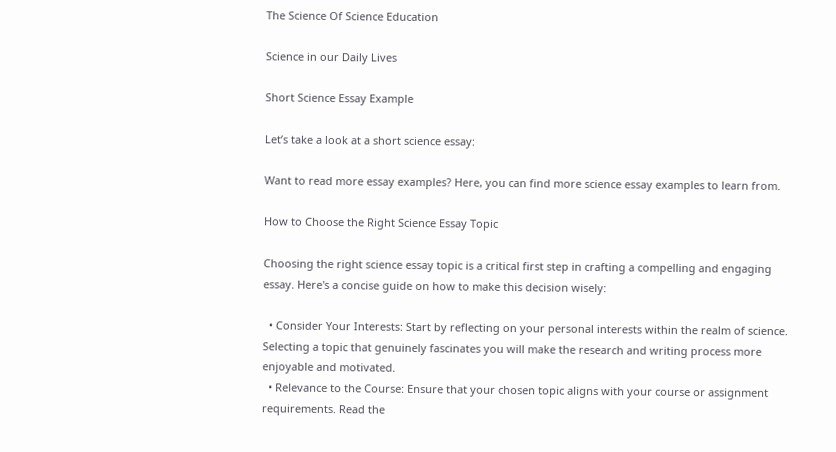The Science Of Science Education

Science in our Daily Lives

Short Science Essay Example

Let’s take a look at a short science essay:

Want to read more essay examples? Here, you can find more science essay examples to learn from.

How to Choose the Right Science Essay Topic

Choosing the right science essay topic is a critical first step in crafting a compelling and engaging essay. Here's a concise guide on how to make this decision wisely:

  • Consider Your Interests: Start by reflecting on your personal interests within the realm of science. Selecting a topic that genuinely fascinates you will make the research and writing process more enjoyable and motivated.
  • Relevance to the Course: Ensure that your chosen topic aligns with your course or assignment requirements. Read the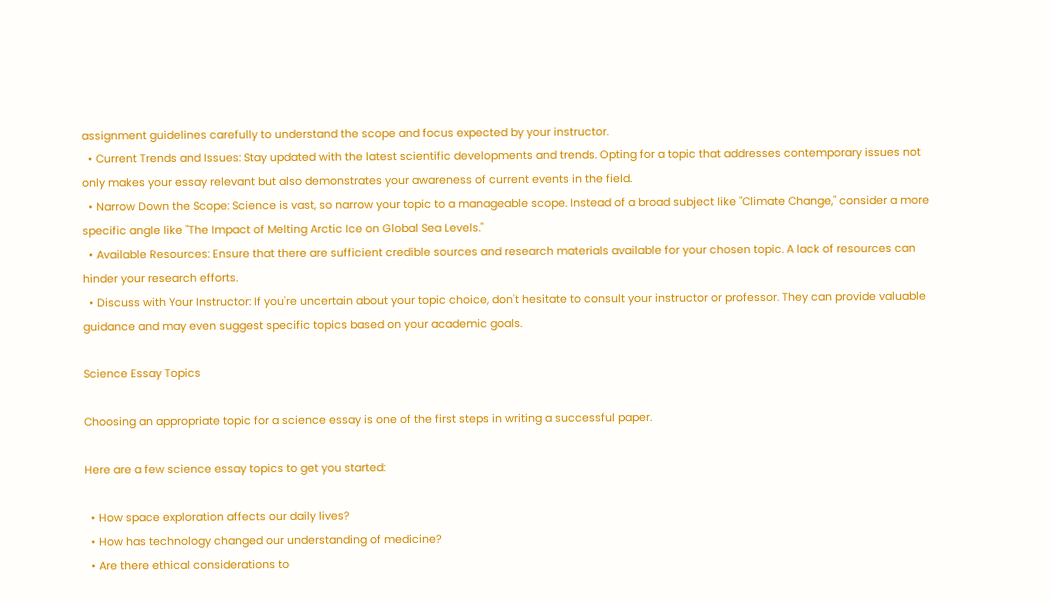assignment guidelines carefully to understand the scope and focus expected by your instructor.
  • Current Trends and Issues: Stay updated with the latest scientific developments and trends. Opting for a topic that addresses contemporary issues not only makes your essay relevant but also demonstrates your awareness of current events in the field.
  • Narrow Down the Scope: Science is vast, so narrow your topic to a manageable scope. Instead of a broad subject like "Climate Change," consider a more specific angle like "The Impact of Melting Arctic Ice on Global Sea Levels."
  • Available Resources: Ensure that there are sufficient credible sources and research materials available for your chosen topic. A lack of resources can hinder your research efforts.
  • Discuss with Your Instructor: If you're uncertain about your topic choice, don't hesitate to consult your instructor or professor. They can provide valuable guidance and may even suggest specific topics based on your academic goals.

Science Essay Topics

Choosing an appropriate topic for a science essay is one of the first steps in writing a successful paper.

Here are a few science essay topics to get you started:

  • How space exploration affects our daily lives?
  • How has technology changed our understanding of medicine?
  • Are there ethical considerations to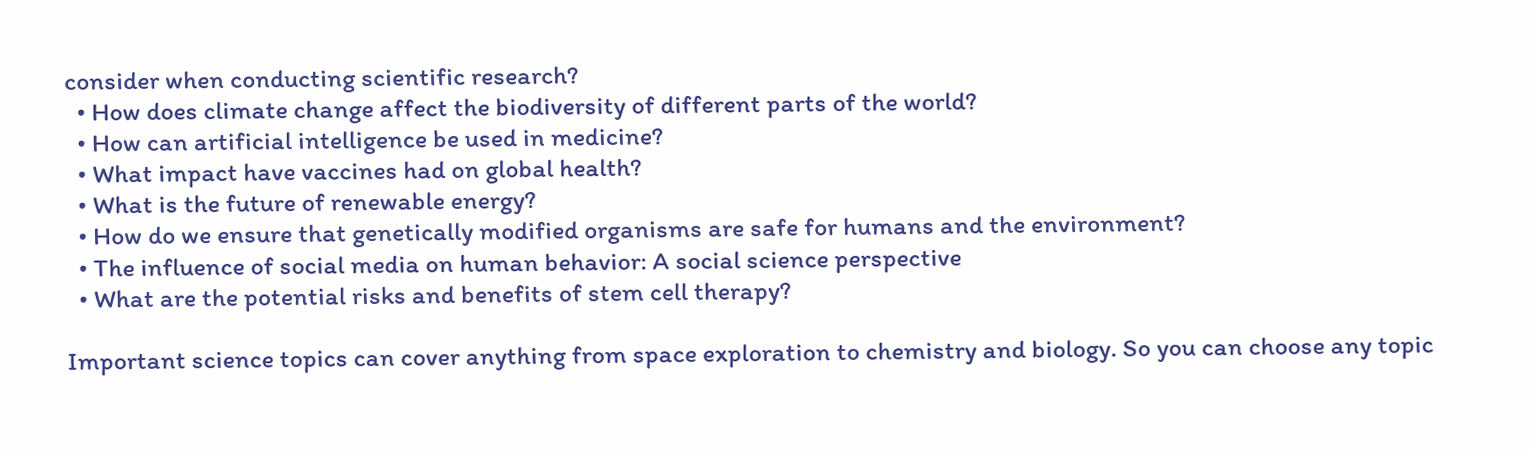consider when conducting scientific research?
  • How does climate change affect the biodiversity of different parts of the world?
  • How can artificial intelligence be used in medicine?
  • What impact have vaccines had on global health?
  • What is the future of renewable energy?
  • How do we ensure that genetically modified organisms are safe for humans and the environment?
  • The influence of social media on human behavior: A social science perspective
  • What are the potential risks and benefits of stem cell therapy?

Important science topics can cover anything from space exploration to chemistry and biology. So you can choose any topic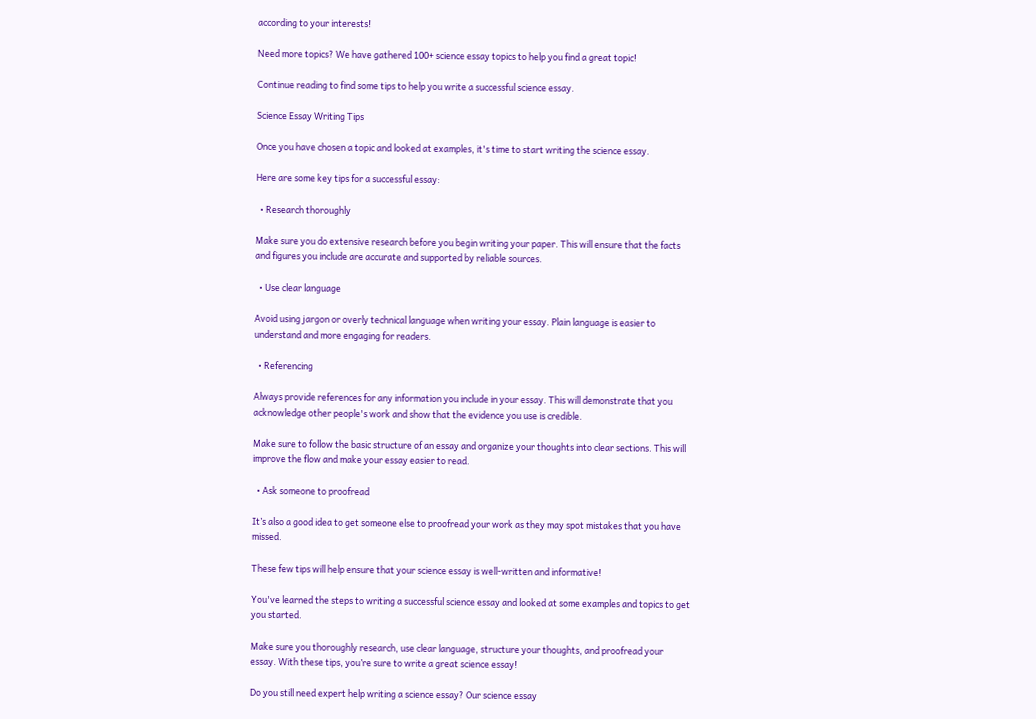according to your interests!

Need more topics? We have gathered 100+ science essay topics to help you find a great topic!

Continue reading to find some tips to help you write a successful science essay.

Science Essay Writing Tips

Once you have chosen a topic and looked at examples, it's time to start writing the science essay.

Here are some key tips for a successful essay:

  • Research thoroughly

Make sure you do extensive research before you begin writing your paper. This will ensure that the facts and figures you include are accurate and supported by reliable sources.

  • Use clear language

Avoid using jargon or overly technical language when writing your essay. Plain language is easier to understand and more engaging for readers.

  • Referencing

Always provide references for any information you include in your essay. This will demonstrate that you acknowledge other people's work and show that the evidence you use is credible.

Make sure to follow the basic structure of an essay and organize your thoughts into clear sections. This will improve the flow and make your essay easier to read.

  • Ask someone to proofread

It’s also a good idea to get someone else to proofread your work as they may spot mistakes that you have missed.

These few tips will help ensure that your science essay is well-written and informative!

You've learned the steps to writing a successful science essay and looked at some examples and topics to get you started.

Make sure you thoroughly research, use clear language, structure your thoughts, and proofread your essay. With these tips, you’re sure to write a great science essay!

Do you still need expert help writing a science essay? Our science essay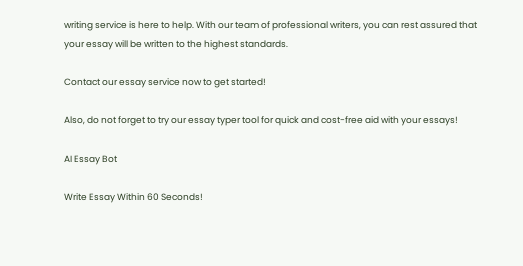writing service is here to help. With our team of professional writers, you can rest assured that your essay will be written to the highest standards.

Contact our essay service now to get started!

Also, do not forget to try our essay typer tool for quick and cost-free aid with your essays!

AI Essay Bot

Write Essay Within 60 Seconds!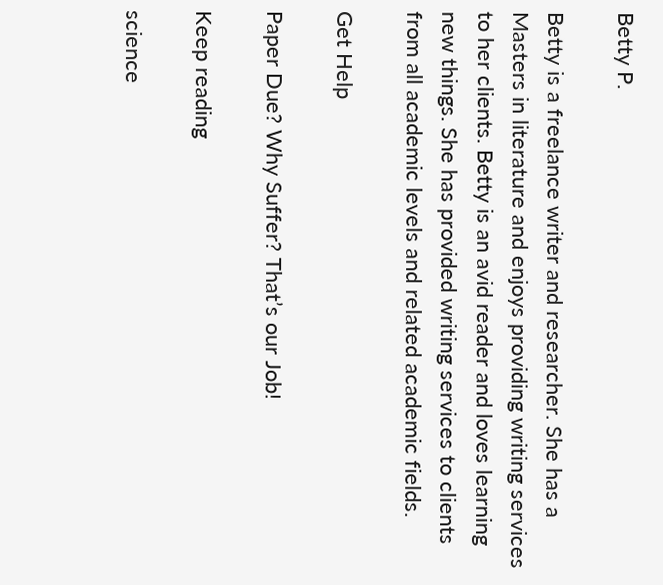Betty P.

Betty is a freelance writer and researcher. She has a Masters in literature and enjoys providing writing services to her clients. Betty is an avid reader and loves learning new things. She has provided writing services to clients from all academic levels and related academic fields.

Get Help

Paper Due? Why Suffer? That’s our Job!

Keep reading

science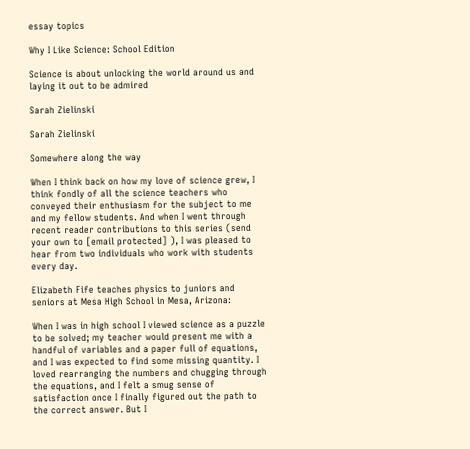essay topics

Why I Like Science: School Edition

Science is about unlocking the world around us and laying it out to be admired

Sarah Zielinski

Sarah Zielinski

Somewhere along the way

When I think back on how my love of science grew, I think fondly of all the science teachers who conveyed their enthusiasm for the subject to me and my fellow students. And when I went through recent reader contributions to this series (send your own to [email protected] ), I was pleased to hear from two individuals who work with students every day.

Elizabeth Fife teaches physics to juniors and seniors at Mesa High School in Mesa, Arizona:

When I was in high school I viewed science as a puzzle to be solved; my teacher would present me with a handful of variables and a paper full of equations, and I was expected to find some missing quantity. I loved rearranging the numbers and chugging through the equations, and I felt a smug sense of satisfaction once I finally figured out the path to the correct answer. But I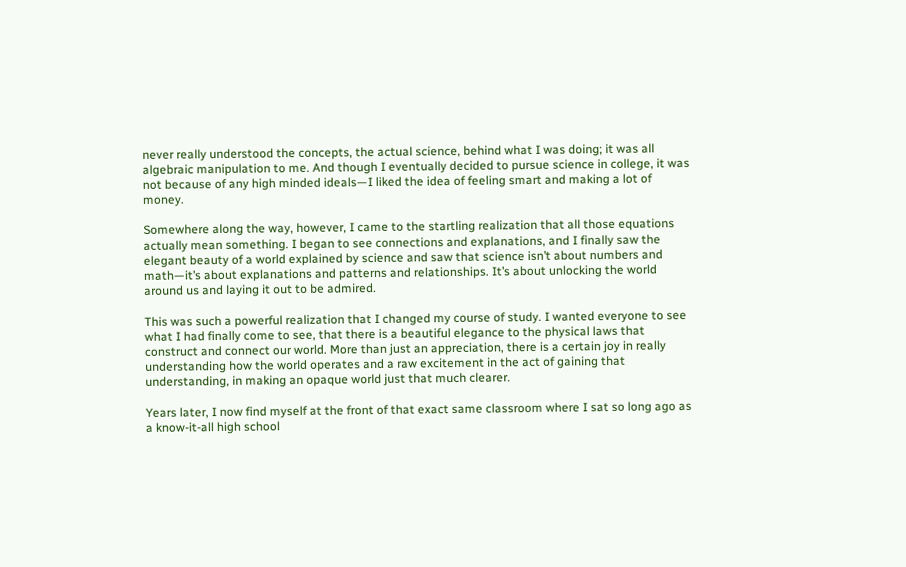never really understood the concepts, the actual science, behind what I was doing; it was all algebraic manipulation to me. And though I eventually decided to pursue science in college, it was not because of any high minded ideals—I liked the idea of feeling smart and making a lot of money.

Somewhere along the way, however, I came to the startling realization that all those equations actually mean something. I began to see connections and explanations, and I finally saw the elegant beauty of a world explained by science and saw that science isn’t about numbers and math—it’s about explanations and patterns and relationships. It’s about unlocking the world around us and laying it out to be admired.

This was such a powerful realization that I changed my course of study. I wanted everyone to see what I had finally come to see, that there is a beautiful elegance to the physical laws that construct and connect our world. More than just an appreciation, there is a certain joy in really understanding how the world operates and a raw excitement in the act of gaining that understanding, in making an opaque world just that much clearer.

Years later, I now find myself at the front of that exact same classroom where I sat so long ago as a know-it-all high school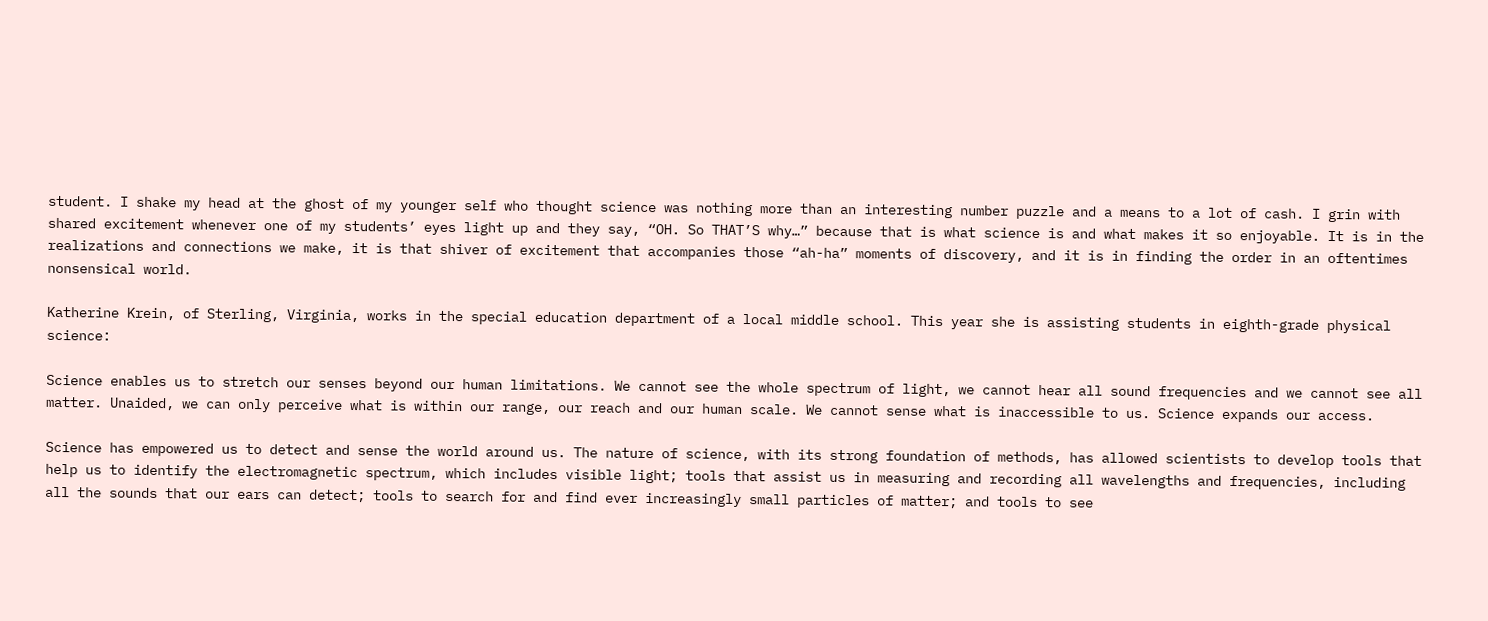student. I shake my head at the ghost of my younger self who thought science was nothing more than an interesting number puzzle and a means to a lot of cash. I grin with shared excitement whenever one of my students’ eyes light up and they say, “OH. So THAT’S why…” because that is what science is and what makes it so enjoyable. It is in the realizations and connections we make, it is that shiver of excitement that accompanies those “ah-ha” moments of discovery, and it is in finding the order in an oftentimes nonsensical world.

Katherine Krein, of Sterling, Virginia, works in the special education department of a local middle school. This year she is assisting students in eighth-grade physical science:

Science enables us to stretch our senses beyond our human limitations. We cannot see the whole spectrum of light, we cannot hear all sound frequencies and we cannot see all matter. Unaided, we can only perceive what is within our range, our reach and our human scale. We cannot sense what is inaccessible to us. Science expands our access.

Science has empowered us to detect and sense the world around us. The nature of science, with its strong foundation of methods, has allowed scientists to develop tools that help us to identify the electromagnetic spectrum, which includes visible light; tools that assist us in measuring and recording all wavelengths and frequencies, including all the sounds that our ears can detect; tools to search for and find ever increasingly small particles of matter; and tools to see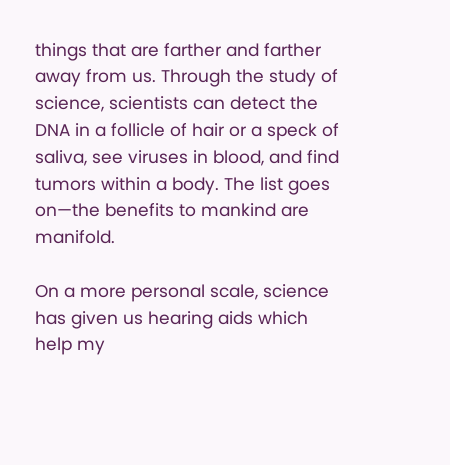things that are farther and farther away from us. Through the study of science, scientists can detect the DNA in a follicle of hair or a speck of saliva, see viruses in blood, and find tumors within a body. The list goes on—the benefits to mankind are manifold.

On a more personal scale, science has given us hearing aids which help my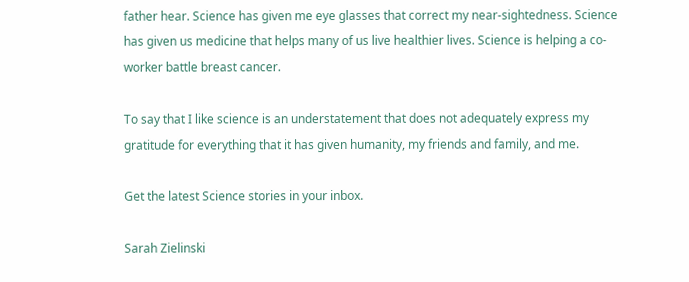father hear. Science has given me eye glasses that correct my near-sightedness. Science has given us medicine that helps many of us live healthier lives. Science is helping a co-worker battle breast cancer.

To say that I like science is an understatement that does not adequately express my gratitude for everything that it has given humanity, my friends and family, and me.

Get the latest Science stories in your inbox.

Sarah Zielinski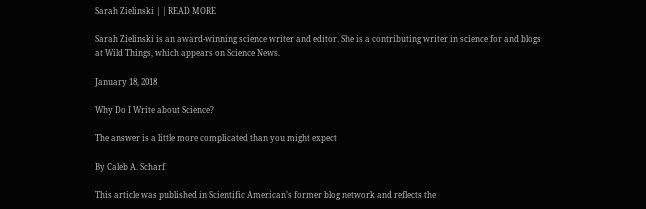Sarah Zielinski | | READ MORE

Sarah Zielinski is an award-winning science writer and editor. She is a contributing writer in science for and blogs at Wild Things, which appears on Science News.

January 18, 2018

Why Do I Write about Science?

The answer is a little more complicated than you might expect

By Caleb A. Scharf

This article was published in Scientific American’s former blog network and reflects the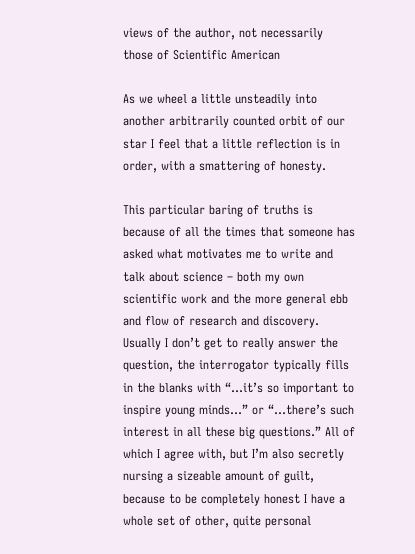views of the author, not necessarily those of Scientific American

As we wheel a little unsteadily into another arbitrarily counted orbit of our star I feel that a little reflection is in order, with a smattering of honesty.

This particular baring of truths is because of all the times that someone has asked what motivates me to write and talk about science – both my own scientific work and the more general ebb and flow of research and discovery. Usually I don’t get to really answer the question, the interrogator typically fills in the blanks with “…it’s so important to inspire young minds…” or “…there’s such interest in all these big questions.” All of which I agree with, but I’m also secretly nursing a sizeable amount of guilt, because to be completely honest I have a whole set of other, quite personal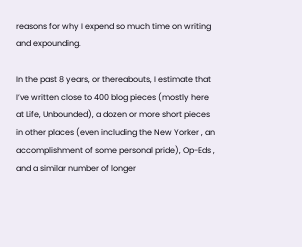reasons for why I expend so much time on writing and expounding.

In the past 8 years, or thereabouts, I estimate that I’ve written close to 400 blog pieces (mostly here at Life, Unbounded), a dozen or more short pieces in other places (even including the New Yorker , an accomplishment of some personal pride), Op-Eds , and a similar number of longer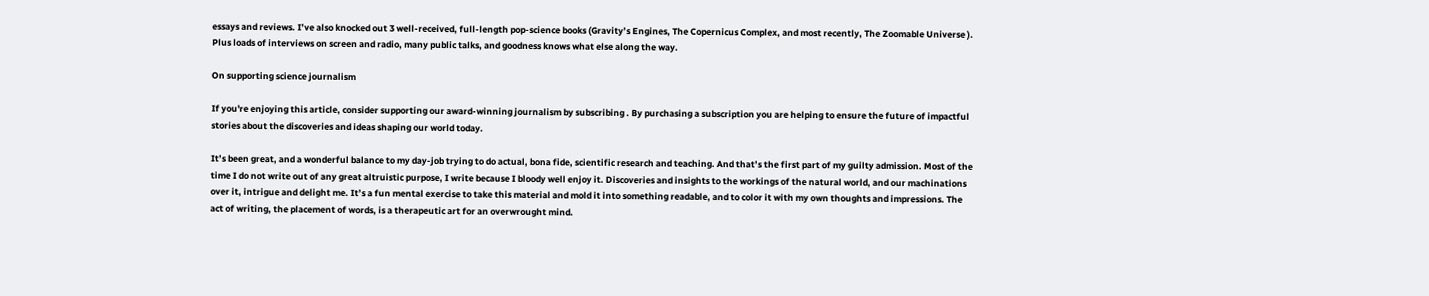essays and reviews. I’ve also knocked out 3 well-received, full-length pop-science books (Gravity’s Engines, The Copernicus Complex, and most recently, The Zoomable Universe ). Plus loads of interviews on screen and radio, many public talks, and goodness knows what else along the way.

On supporting science journalism

If you're enjoying this article, consider supporting our award-winning journalism by subscribing . By purchasing a subscription you are helping to ensure the future of impactful stories about the discoveries and ideas shaping our world today.

It’s been great, and a wonderful balance to my day-job trying to do actual, bona fide, scientific research and teaching. And that’s the first part of my guilty admission. Most of the time I do not write out of any great altruistic purpose, I write because I bloody well enjoy it. Discoveries and insights to the workings of the natural world, and our machinations over it, intrigue and delight me. It’s a fun mental exercise to take this material and mold it into something readable, and to color it with my own thoughts and impressions. The act of writing, the placement of words, is a therapeutic art for an overwrought mind.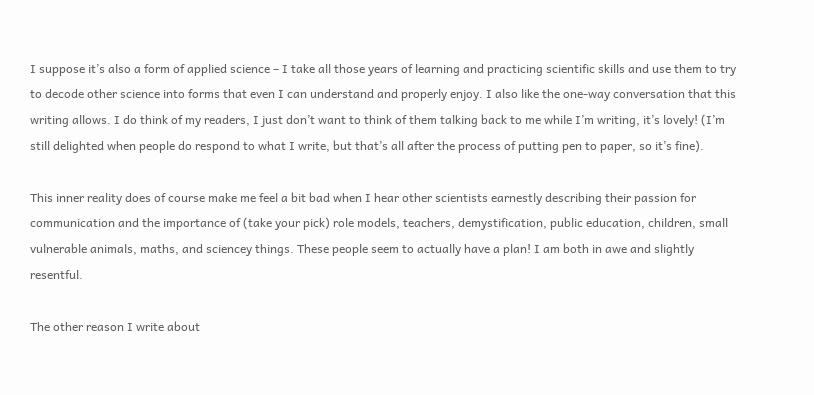I suppose it’s also a form of applied science – I take all those years of learning and practicing scientific skills and use them to try to decode other science into forms that even I can understand and properly enjoy. I also like the one-way conversation that this writing allows. I do think of my readers, I just don’t want to think of them talking back to me while I’m writing, it’s lovely! (I’m still delighted when people do respond to what I write, but that’s all after the process of putting pen to paper, so it’s fine).

This inner reality does of course make me feel a bit bad when I hear other scientists earnestly describing their passion for communication and the importance of (take your pick) role models, teachers, demystification, public education, children, small vulnerable animals, maths, and sciencey things. These people seem to actually have a plan! I am both in awe and slightly resentful.

The other reason I write about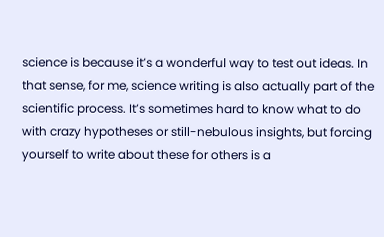science is because it’s a wonderful way to test out ideas. In that sense, for me, science writing is also actually part of the scientific process. It’s sometimes hard to know what to do with crazy hypotheses or still-nebulous insights, but forcing yourself to write about these for others is a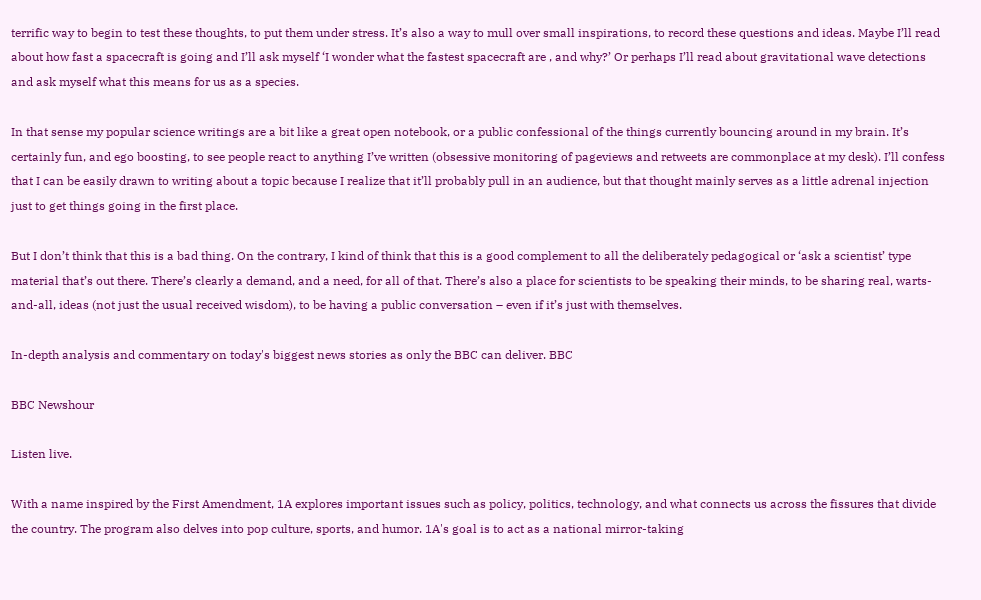terrific way to begin to test these thoughts, to put them under stress. It’s also a way to mull over small inspirations, to record these questions and ideas. Maybe I’ll read about how fast a spacecraft is going and I’ll ask myself ‘I wonder what the fastest spacecraft are , and why?’ Or perhaps I’ll read about gravitational wave detections and ask myself what this means for us as a species.

In that sense my popular science writings are a bit like a great open notebook, or a public confessional of the things currently bouncing around in my brain. It’s certainly fun, and ego boosting, to see people react to anything I’ve written (obsessive monitoring of pageviews and retweets are commonplace at my desk). I’ll confess that I can be easily drawn to writing about a topic because I realize that it’ll probably pull in an audience, but that thought mainly serves as a little adrenal injection just to get things going in the first place.

But I don’t think that this is a bad thing. On the contrary, I kind of think that this is a good complement to all the deliberately pedagogical or ‘ask a scientist’ type material that’s out there. There’s clearly a demand, and a need, for all of that. There’s also a place for scientists to be speaking their minds, to be sharing real, warts-and-all, ideas (not just the usual received wisdom), to be having a public conversation – even if it’s just with themselves.

In-depth analysis and commentary on today's biggest news stories as only the BBC can deliver. BBC

BBC Newshour

Listen live.

With a name inspired by the First Amendment, 1A explores important issues such as policy, politics, technology, and what connects us across the fissures that divide the country. The program also delves into pop culture, sports, and humor. 1A's goal is to act as a national mirror-taking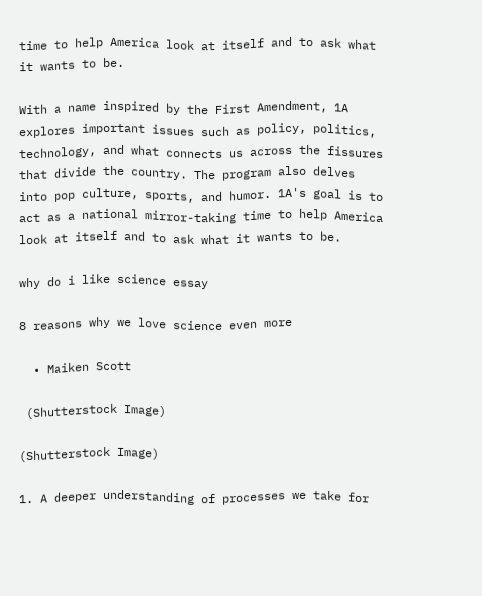time to help America look at itself and to ask what it wants to be.

With a name inspired by the First Amendment, 1A explores important issues such as policy, politics, technology, and what connects us across the fissures that divide the country. The program also delves into pop culture, sports, and humor. 1A's goal is to act as a national mirror-taking time to help America look at itself and to ask what it wants to be.

why do i like science essay

8 reasons why we love science even more

  • Maiken Scott

 (Shutterstock Image)

(Shutterstock Image)

1. A deeper understanding of processes we take for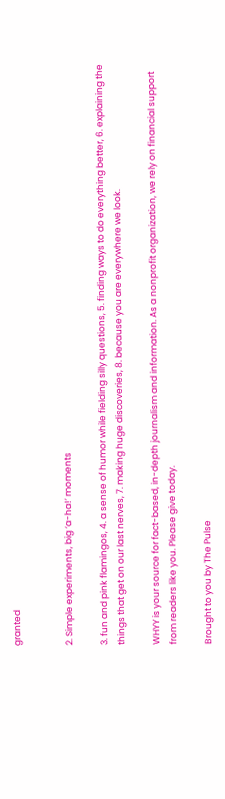granted


2. Simple experiments, big ‘a-ha!’ moments

3. fun and pink flamingos, 4. a sense of humor while fielding silly questions, 5. finding ways to do everything better, 6. explaining the things that get on our last nerves, 7. making huge discoveries, 8. because you are everywhere we look.

WHYY is your source for fact-based, in-depth journalism and information. As a nonprofit organization, we rely on financial support from readers like you. Please give today.

Brought to you by The Pulse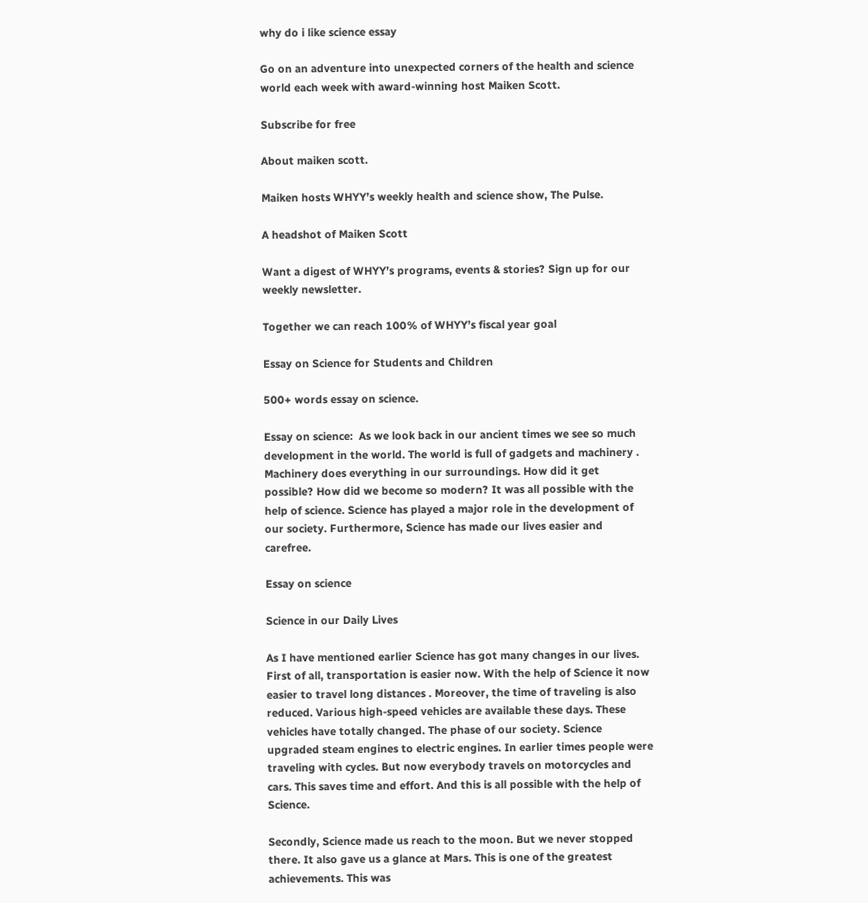why do i like science essay

Go on an adventure into unexpected corners of the health and science world each week with award-winning host Maiken Scott.

Subscribe for free

About maiken scott.

Maiken hosts WHYY’s weekly health and science show, The Pulse.

A headshot of Maiken Scott

Want a digest of WHYY’s programs, events & stories? Sign up for our weekly newsletter.

Together we can reach 100% of WHYY’s fiscal year goal

Essay on Science for Students and Children

500+ words essay on science.

Essay on science:  As we look back in our ancient times we see so much development in the world. The world is full of gadgets and machinery . Machinery does everything in our surroundings. How did it get possible? How did we become so modern? It was all possible with the help of science. Science has played a major role in the development of our society. Furthermore, Science has made our lives easier and carefree.

Essay on science

Science in our Daily Lives

As I have mentioned earlier Science has got many changes in our lives. First of all, transportation is easier now. With the help of Science it now easier to travel long distances . Moreover, the time of traveling is also reduced. Various high-speed vehicles are available these days. These vehicles have totally changed. The phase of our society. Science upgraded steam engines to electric engines. In earlier times people were traveling with cycles. But now everybody travels on motorcycles and cars. This saves time and effort. And this is all possible with the help of Science.

Secondly, Science made us reach to the moon. But we never stopped there. It also gave us a glance at Mars. This is one of the greatest achievements. This was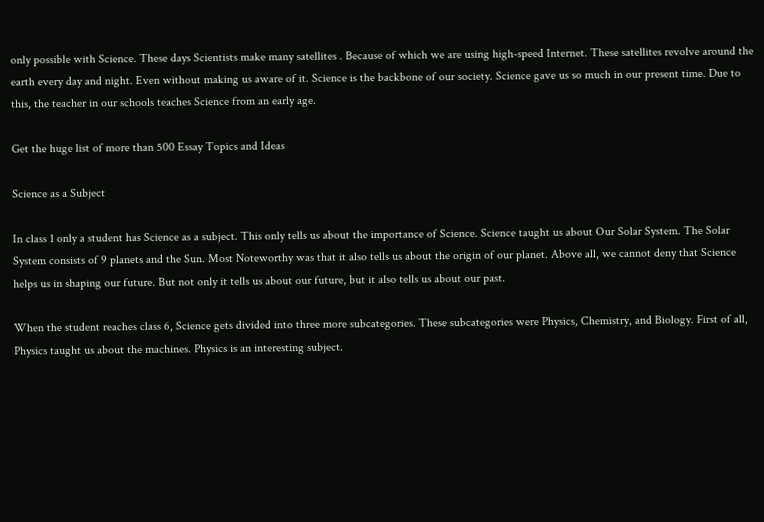only possible with Science. These days Scientists make many satellites . Because of which we are using high-speed Internet. These satellites revolve around the earth every day and night. Even without making us aware of it. Science is the backbone of our society. Science gave us so much in our present time. Due to this, the teacher in our schools teaches Science from an early age.

Get the huge list of more than 500 Essay Topics and Ideas

Science as a Subject

In class 1 only a student has Science as a subject. This only tells us about the importance of Science. Science taught us about Our Solar System. The Solar System consists of 9 planets and the Sun. Most Noteworthy was that it also tells us about the origin of our planet. Above all, we cannot deny that Science helps us in shaping our future. But not only it tells us about our future, but it also tells us about our past.

When the student reaches class 6, Science gets divided into three more subcategories. These subcategories were Physics, Chemistry, and Biology. First of all, Physics taught us about the machines. Physics is an interesting subject.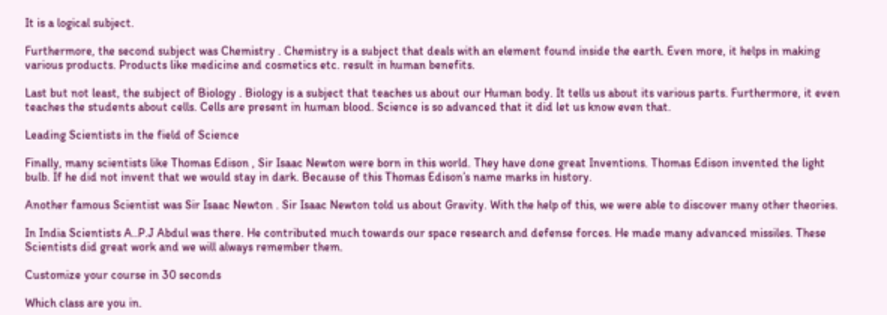It is a logical subject.

Furthermore, the second subject was Chemistry . Chemistry is a subject that deals with an element found inside the earth. Even more, it helps in making various products. Products like medicine and cosmetics etc. result in human benefits.

Last but not least, the subject of Biology . Biology is a subject that teaches us about our Human body. It tells us about its various parts. Furthermore, it even teaches the students about cells. Cells are present in human blood. Science is so advanced that it did let us know even that.

Leading Scientists in the field of Science

Finally, many scientists like Thomas Edison , Sir Isaac Newton were born in this world. They have done great Inventions. Thomas Edison invented the light bulb. If he did not invent that we would stay in dark. Because of this Thomas Edison’s name marks in history.

Another famous Scientist was Sir Isaac Newton . Sir Isaac Newton told us about Gravity. With the help of this, we were able to discover many other theories.

In India Scientists A..P.J Abdul was there. He contributed much towards our space research and defense forces. He made many advanced missiles. These Scientists did great work and we will always remember them.

Customize your course in 30 seconds

Which class are you in.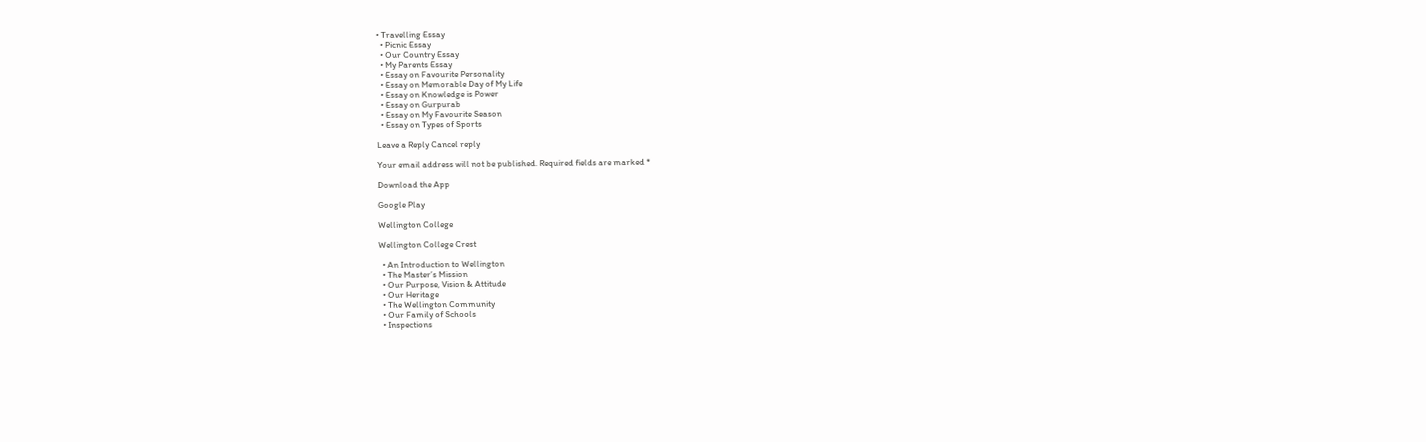• Travelling Essay
  • Picnic Essay
  • Our Country Essay
  • My Parents Essay
  • Essay on Favourite Personality
  • Essay on Memorable Day of My Life
  • Essay on Knowledge is Power
  • Essay on Gurpurab
  • Essay on My Favourite Season
  • Essay on Types of Sports

Leave a Reply Cancel reply

Your email address will not be published. Required fields are marked *

Download the App

Google Play

Wellington College

Wellington College Crest

  • An Introduction to Wellington
  • The Master’s Mission
  • Our Purpose, Vision & Attitude
  • Our Heritage
  • The Wellington Community
  • Our Family of Schools
  • Inspections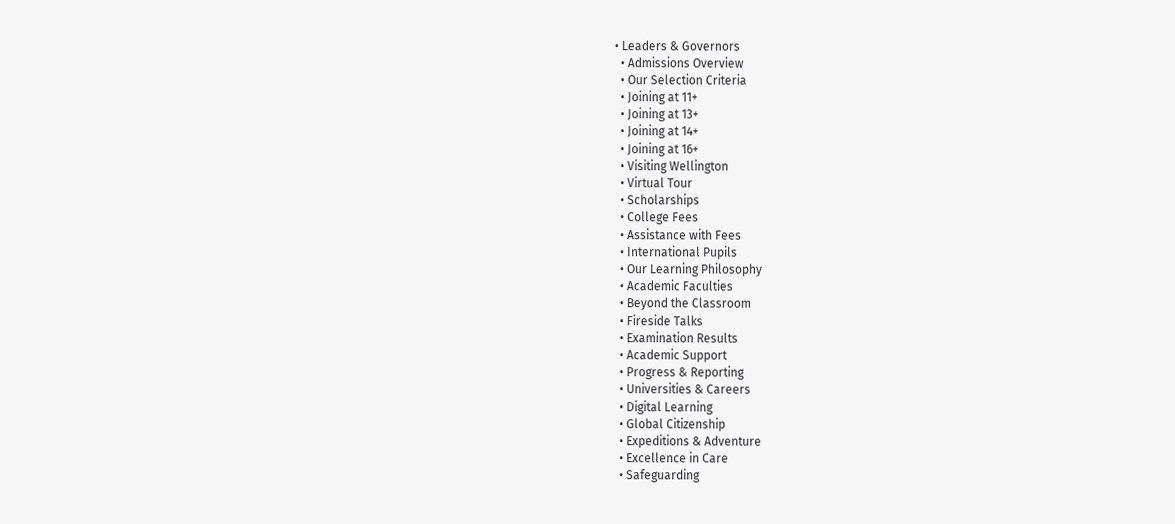• Leaders & Governors
  • Admissions Overview
  • Our Selection Criteria
  • Joining at 11+
  • Joining at 13+
  • Joining at 14+
  • Joining at 16+
  • Visiting Wellington
  • Virtual Tour
  • Scholarships
  • College Fees
  • Assistance with Fees
  • International Pupils
  • Our Learning Philosophy
  • Academic Faculties
  • Beyond the Classroom
  • Fireside Talks
  • Examination Results
  • Academic Support
  • Progress & Reporting
  • Universities & Careers
  • Digital Learning
  • Global Citizenship
  • Expeditions & Adventure
  • Excellence in Care
  • Safeguarding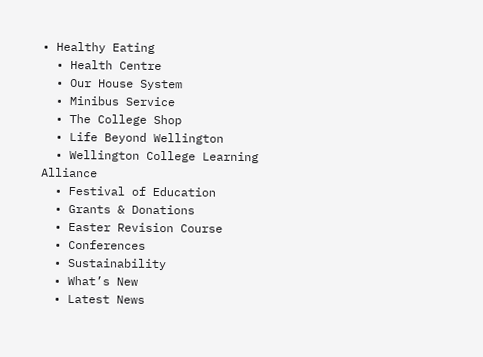• Healthy Eating
  • Health Centre
  • Our House System
  • Minibus Service
  • The College Shop
  • Life Beyond Wellington
  • Wellington College Learning Alliance
  • Festival of Education
  • Grants & Donations
  • Easter Revision Course
  • Conferences
  • Sustainability
  • What’s New
  • Latest News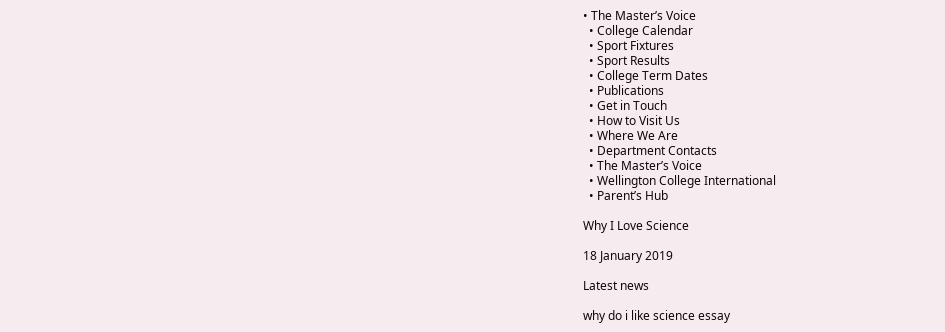• The Master’s Voice
  • College Calendar
  • Sport Fixtures
  • Sport Results
  • College Term Dates
  • Publications
  • Get in Touch
  • How to Visit Us
  • Where We Are
  • Department Contacts
  • The Master’s Voice
  • Wellington College International
  • Parent’s Hub

Why I Love Science

18 January 2019

Latest news

why do i like science essay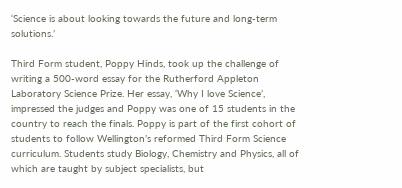‘Science is about looking towards the future and long-term solutions.’

Third Form student, Poppy Hinds, took up the challenge of writing a 500-word essay for the Rutherford Appleton Laboratory Science Prize. Her essay, ‘Why I love Science’, impressed the judges and Poppy was one of 15 students in the country to reach the finals. Poppy is part of the first cohort of students to follow Wellington’s reformed Third Form Science curriculum. Students study Biology, Chemistry and Physics, all of which are taught by subject specialists, but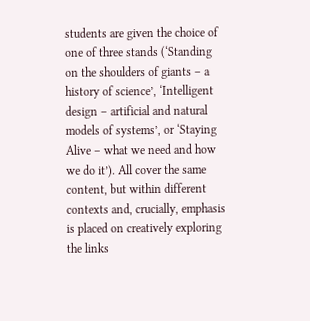students are given the choice of one of three stands (‘Standing on the shoulders of giants – a history of science’, ‘Intelligent design – artificial and natural models of systems’, or ‘Staying Alive – what we need and how we do it’). All cover the same content, but within different contexts and, crucially, emphasis is placed on creatively exploring the links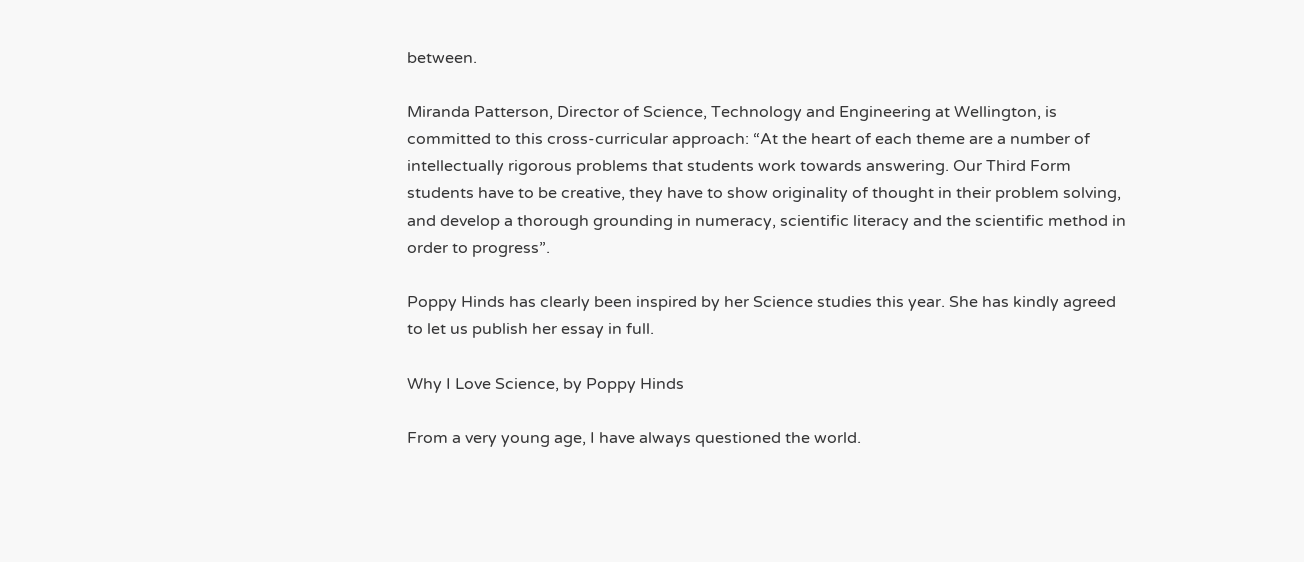between.

Miranda Patterson, Director of Science, Technology and Engineering at Wellington, is committed to this cross-curricular approach: “At the heart of each theme are a number of intellectually rigorous problems that students work towards answering. Our Third Form students have to be creative, they have to show originality of thought in their problem solving, and develop a thorough grounding in numeracy, scientific literacy and the scientific method in order to progress”.

Poppy Hinds has clearly been inspired by her Science studies this year. She has kindly agreed to let us publish her essay in full.

Why I Love Science, by Poppy Hinds

From a very young age, I have always questioned the world.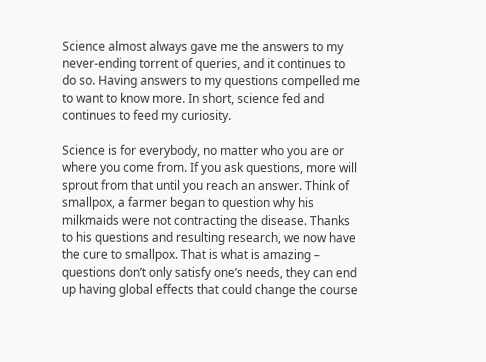Science almost always gave me the answers to my never-ending torrent of queries, and it continues to do so. Having answers to my questions compelled me to want to know more. In short, science fed and continues to feed my curiosity.

Science is for everybody, no matter who you are or where you come from. If you ask questions, more will sprout from that until you reach an answer. Think of smallpox, a farmer began to question why his milkmaids were not contracting the disease. Thanks to his questions and resulting research, we now have the cure to smallpox. That is what is amazing – questions don’t only satisfy one’s needs, they can end up having global effects that could change the course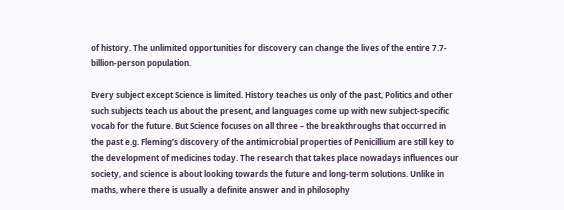of history. The unlimited opportunities for discovery can change the lives of the entire 7.7-billion-person population.

Every subject except Science is limited. History teaches us only of the past, Politics and other such subjects teach us about the present, and languages come up with new subject-specific vocab for the future. But Science focuses on all three – the breakthroughs that occurred in the past e.g. Fleming’s discovery of the antimicrobial properties of Penicillium are still key to the development of medicines today. The research that takes place nowadays influences our society, and science is about looking towards the future and long-term solutions. Unlike in maths, where there is usually a definite answer and in philosophy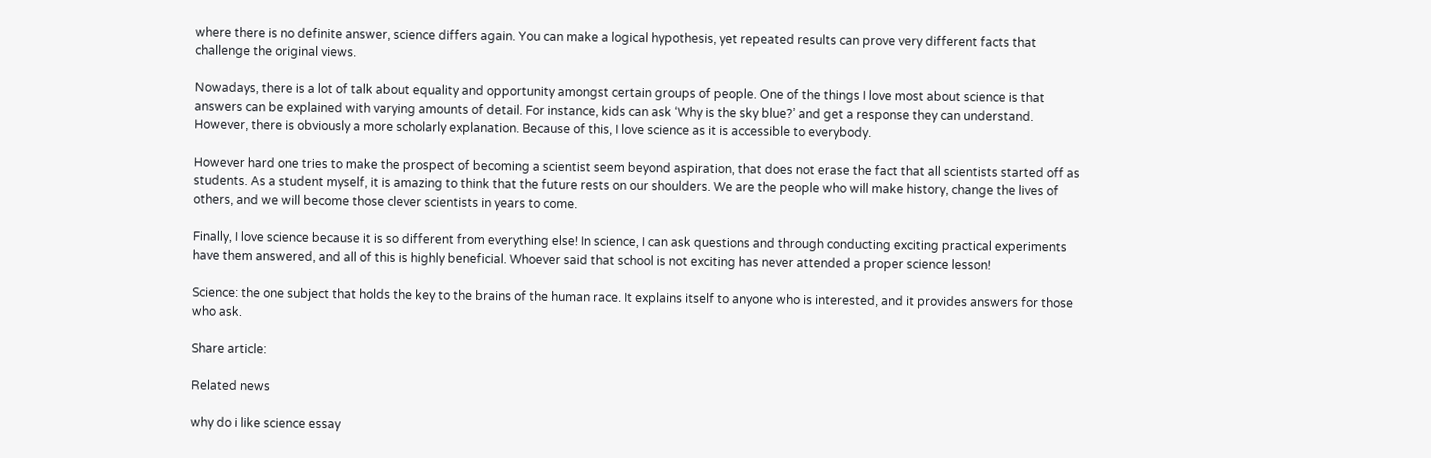where there is no definite answer, science differs again. You can make a logical hypothesis, yet repeated results can prove very different facts that challenge the original views.

Nowadays, there is a lot of talk about equality and opportunity amongst certain groups of people. One of the things I love most about science is that answers can be explained with varying amounts of detail. For instance, kids can ask ‘Why is the sky blue?’ and get a response they can understand. However, there is obviously a more scholarly explanation. Because of this, I love science as it is accessible to everybody.

However hard one tries to make the prospect of becoming a scientist seem beyond aspiration, that does not erase the fact that all scientists started off as students. As a student myself, it is amazing to think that the future rests on our shoulders. We are the people who will make history, change the lives of others, and we will become those clever scientists in years to come.

Finally, I love science because it is so different from everything else! In science, I can ask questions and through conducting exciting practical experiments have them answered, and all of this is highly beneficial. Whoever said that school is not exciting has never attended a proper science lesson!

Science: the one subject that holds the key to the brains of the human race. It explains itself to anyone who is interested, and it provides answers for those who ask.

Share article:

Related news

why do i like science essay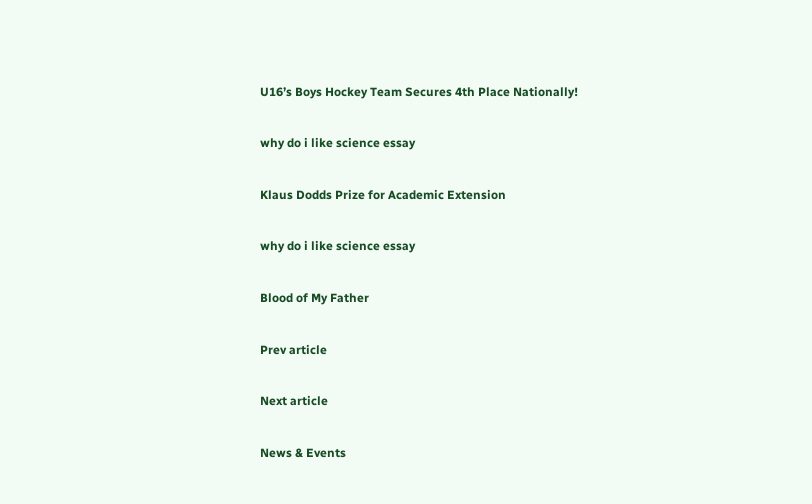U16’s Boys Hockey Team Secures 4th Place Nationally!

why do i like science essay

Klaus Dodds Prize for Academic Extension

why do i like science essay

Blood of My Father

Prev article

Next article

News & Events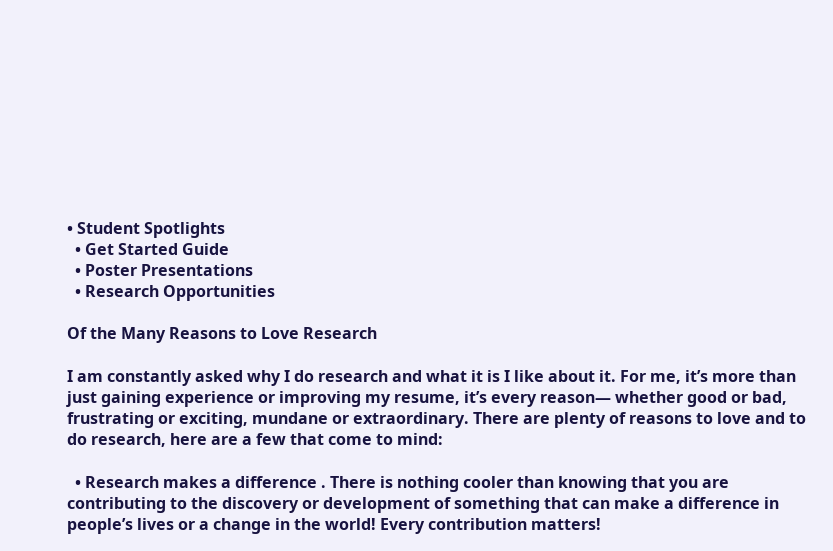• Student Spotlights
  • Get Started Guide
  • Poster Presentations
  • Research Opportunities

Of the Many Reasons to Love Research

I am constantly asked why I do research and what it is I like about it. For me, it’s more than just gaining experience or improving my resume, it’s every reason— whether good or bad, frustrating or exciting, mundane or extraordinary. There are plenty of reasons to love and to do research, here are a few that come to mind:

  • Research makes a difference . There is nothing cooler than knowing that you are contributing to the discovery or development of something that can make a difference in people’s lives or a change in the world! Every contribution matters!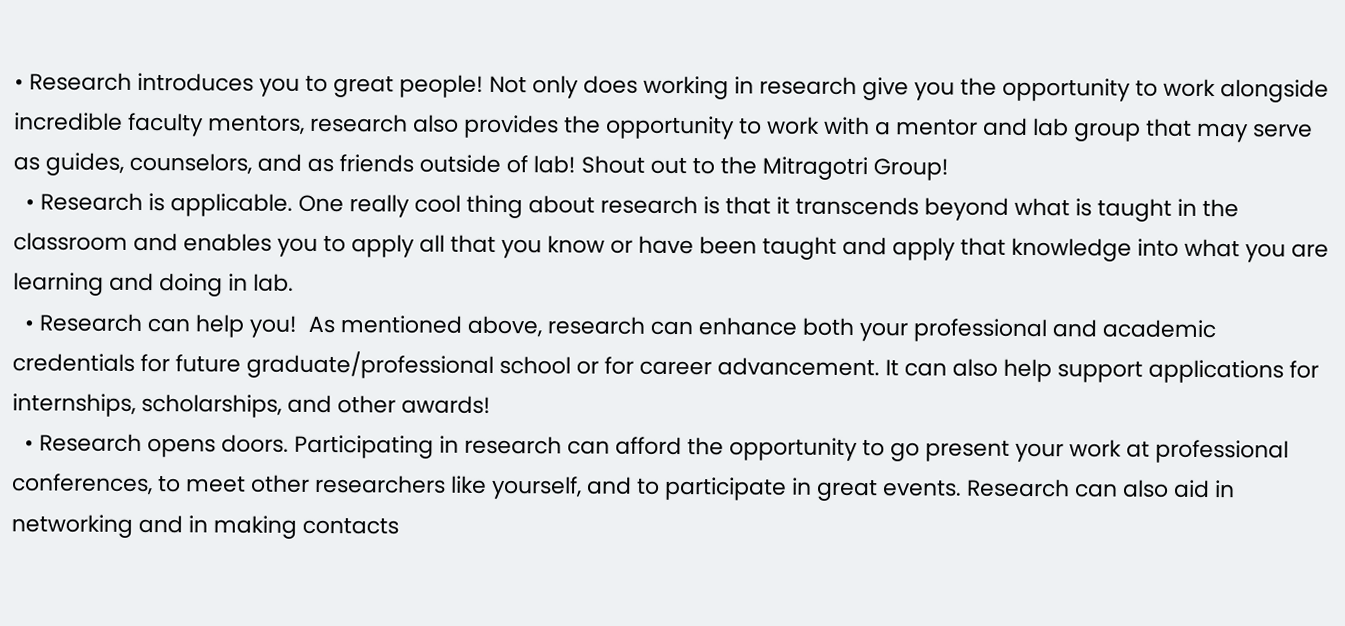• Research introduces you to great people! Not only does working in research give you the opportunity to work alongside incredible faculty mentors, research also provides the opportunity to work with a mentor and lab group that may serve as guides, counselors, and as friends outside of lab! Shout out to the Mitragotri Group!
  • Research is applicable. One really cool thing about research is that it transcends beyond what is taught in the classroom and enables you to apply all that you know or have been taught and apply that knowledge into what you are learning and doing in lab.
  • Research can help you!  As mentioned above, research can enhance both your professional and academic credentials for future graduate/professional school or for career advancement. It can also help support applications for internships, scholarships, and other awards!
  • Research opens doors. Participating in research can afford the opportunity to go present your work at professional conferences, to meet other researchers like yourself, and to participate in great events. Research can also aid in networking and in making contacts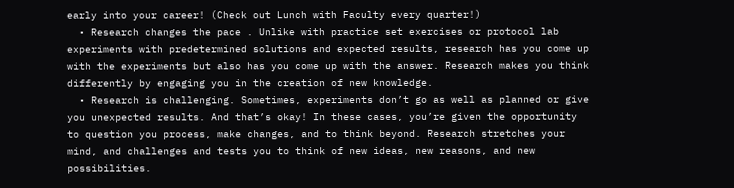early into your career! (Check out Lunch with Faculty every quarter!)
  • Research changes the pace . Unlike with practice set exercises or protocol lab experiments with predetermined solutions and expected results, research has you come up with the experiments but also has you come up with the answer. Research makes you think differently by engaging you in the creation of new knowledge.
  • Research is challenging. Sometimes, experiments don’t go as well as planned or give you unexpected results. And that’s okay! In these cases, you’re given the opportunity to question you process, make changes, and to think beyond. Research stretches your mind, and challenges and tests you to think of new ideas, new reasons, and new possibilities.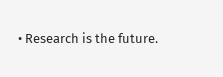• Research is the future.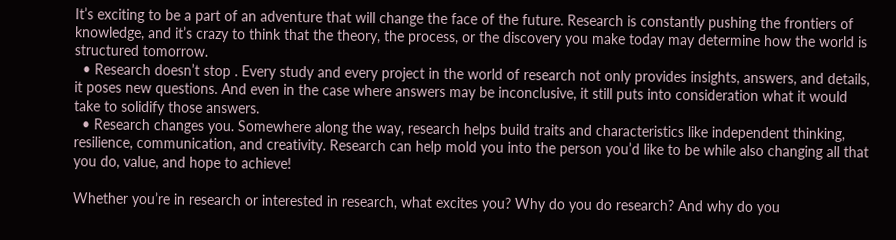It’s exciting to be a part of an adventure that will change the face of the future. Research is constantly pushing the frontiers of knowledge, and it’s crazy to think that the theory, the process, or the discovery you make today may determine how the world is structured tomorrow.
  • Research doesn’t stop . Every study and every project in the world of research not only provides insights, answers, and details, it poses new questions. And even in the case where answers may be inconclusive, it still puts into consideration what it would take to solidify those answers.
  • Research changes you. Somewhere along the way, research helps build traits and characteristics like independent thinking, resilience, communication, and creativity. Research can help mold you into the person you’d like to be while also changing all that you do, value, and hope to achieve!

Whether you’re in research or interested in research, what excites you? Why do you do research? And why do you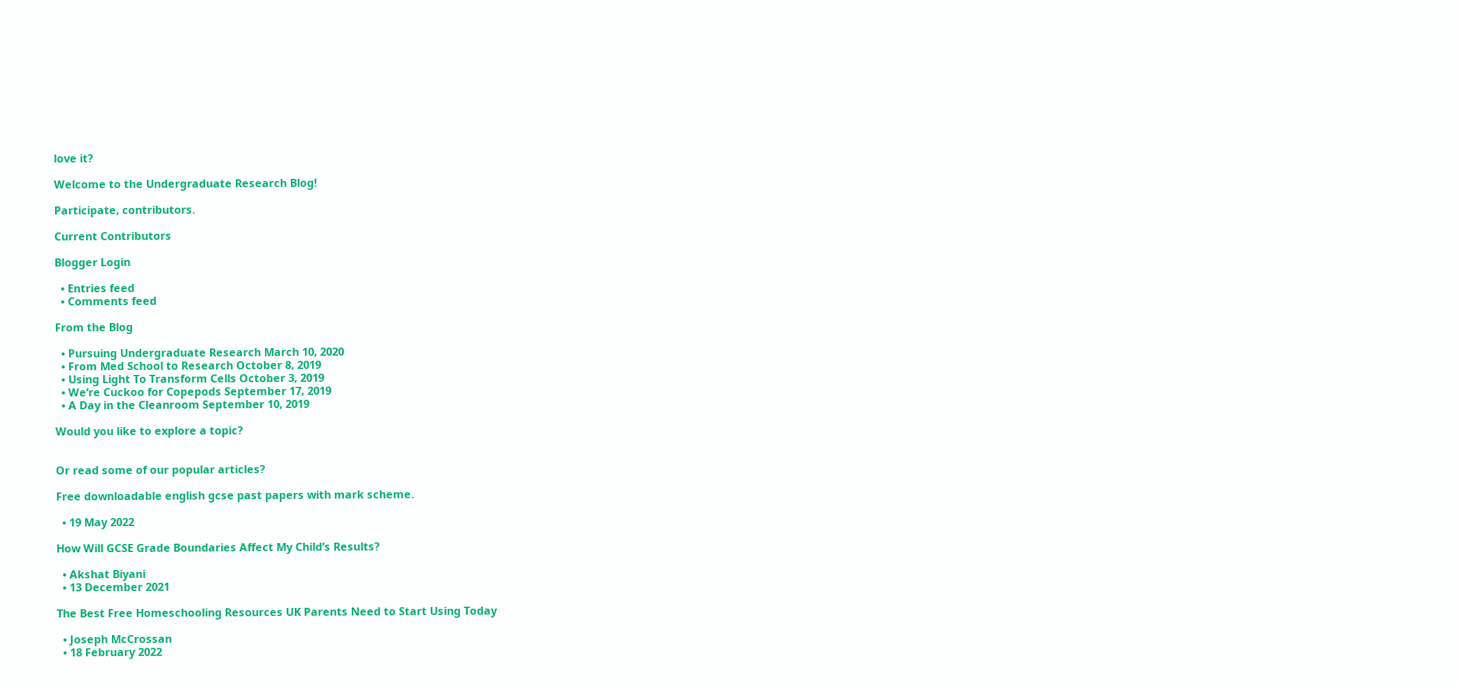love it?

Welcome to the Undergraduate Research Blog!

Participate, contributors.

Current Contributors

Blogger Login

  • Entries feed
  • Comments feed

From the Blog

  • Pursuing Undergraduate Research March 10, 2020
  • From Med School to Research October 8, 2019
  • Using Light To Transform Cells October 3, 2019
  • We’re Cuckoo for Copepods September 17, 2019
  • A Day in the Cleanroom September 10, 2019

Would you like to explore a topic?


Or read some of our popular articles?

Free downloadable english gcse past papers with mark scheme.

  • 19 May 2022

How Will GCSE Grade Boundaries Affect My Child’s Results?

  • Akshat Biyani
  • 13 December 2021

The Best Free Homeschooling Resources UK Parents Need to Start Using Today

  • Joseph McCrossan
  • 18 February 2022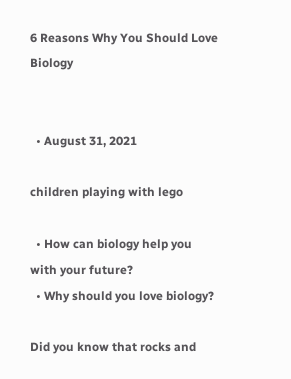6 Reasons Why You Should Love Biology


  • August 31, 2021

children playing with lego

  • How can biology help you with your future?
  • Why should you love biology?

Did you know that rocks and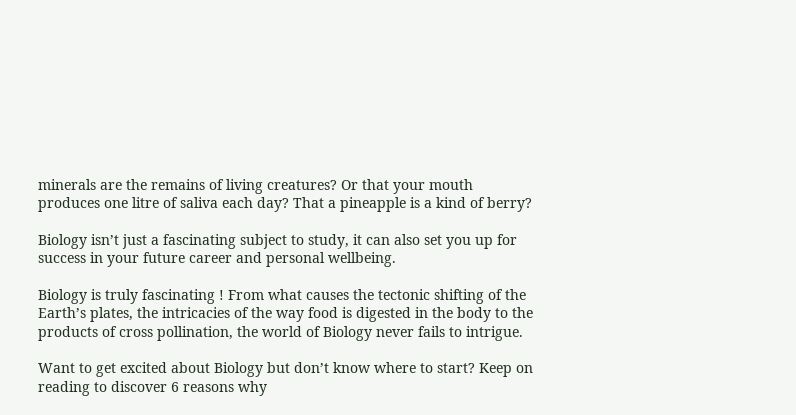minerals are the remains of living creatures? Or that your mouth produces one litre of saliva each day? That a pineapple is a kind of berry?

Biology isn’t just a fascinating subject to study, it can also set you up for success in your future career and personal wellbeing.

Biology is truly fascinating ! From what causes the tectonic shifting of the Earth’s plates, the intricacies of the way food is digested in the body to the products of cross pollination, the world of Biology never fails to intrigue.

Want to get excited about Biology but don’t know where to start? Keep on reading to discover 6 reasons why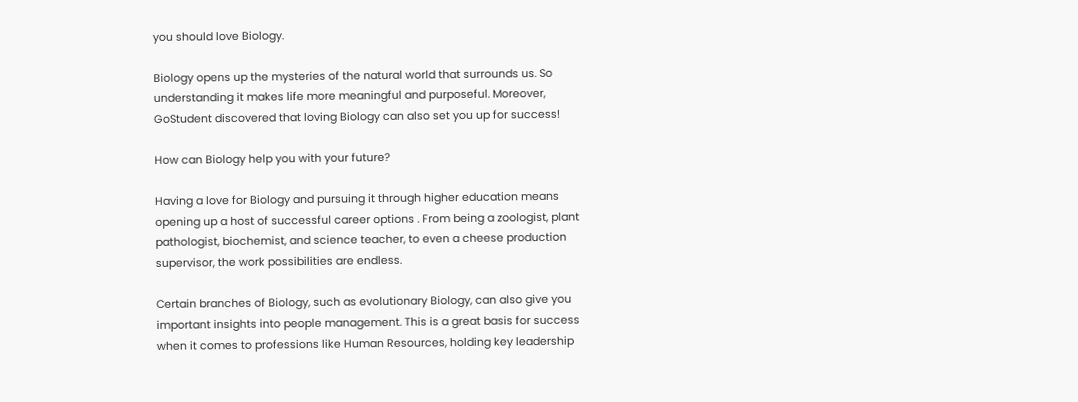you should love Biology.

Biology opens up the mysteries of the natural world that surrounds us. So understanding it makes life more meaningful and purposeful. Moreover, GoStudent discovered that loving Biology can also set you up for success!

How can Biology help you with your future?

Having a love for Biology and pursuing it through higher education means opening up a host of successful career options . From being a zoologist, plant pathologist, biochemist, and science teacher, to even a cheese production supervisor, the work possibilities are endless.

Certain branches of Biology, such as evolutionary Biology, can also give you important insights into people management. This is a great basis for success when it comes to professions like Human Resources, holding key leadership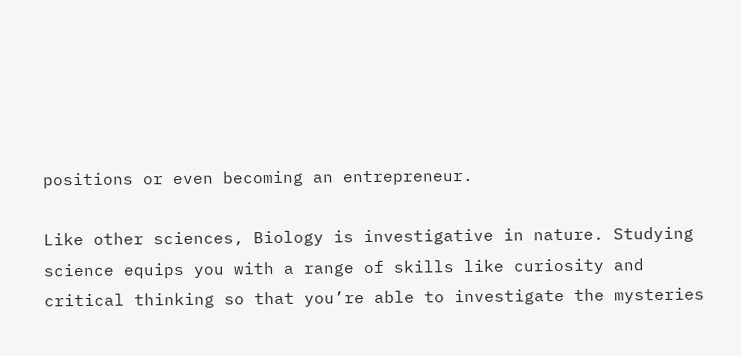positions or even becoming an entrepreneur.

Like other sciences, Biology is investigative in nature. Studying science equips you with a range of skills like curiosity and critical thinking so that you’re able to investigate the mysteries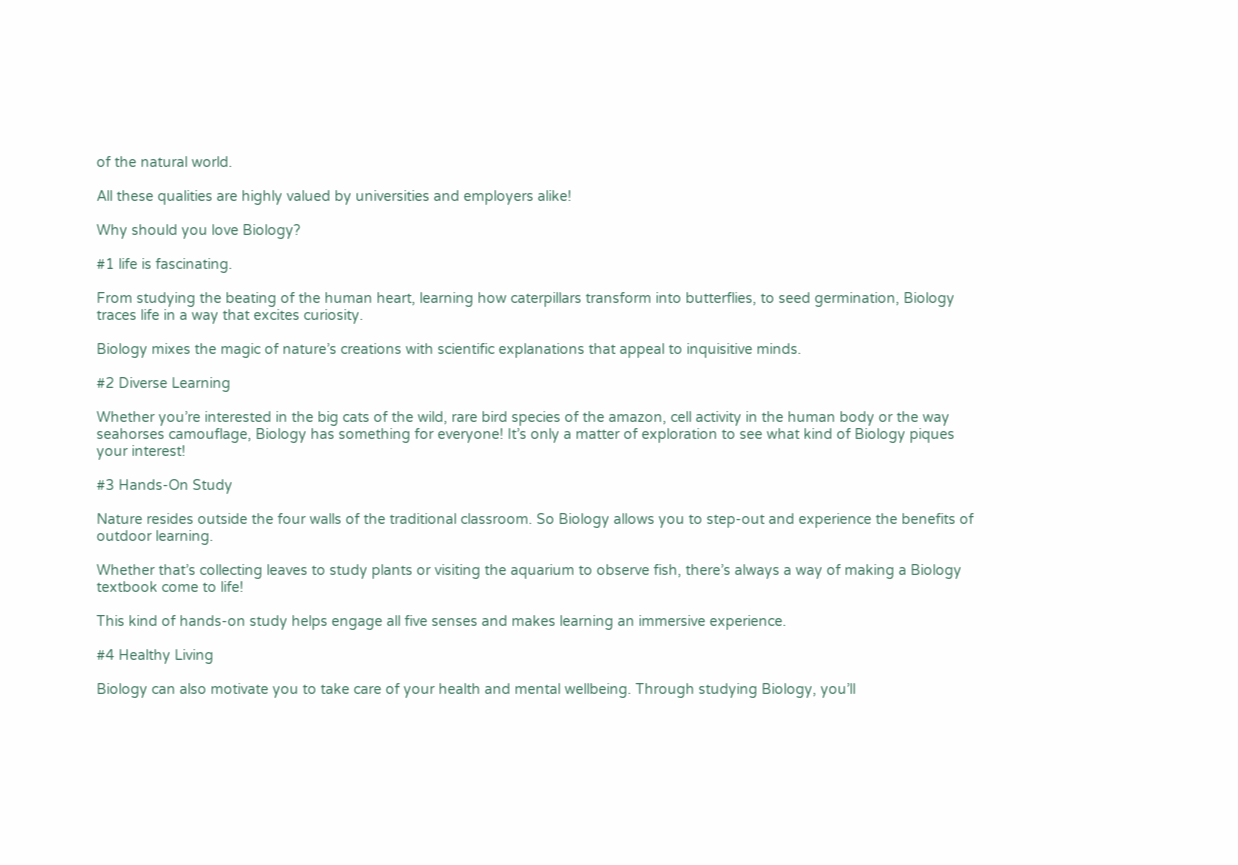of the natural world.

All these qualities are highly valued by universities and employers alike!

Why should you love Biology?

#1 life is fascinating.

From studying the beating of the human heart, learning how caterpillars transform into butterflies, to seed germination, Biology traces life in a way that excites curiosity.

Biology mixes the magic of nature’s creations with scientific explanations that appeal to inquisitive minds.

#2 Diverse Learning

Whether you’re interested in the big cats of the wild, rare bird species of the amazon, cell activity in the human body or the way seahorses camouflage, Biology has something for everyone! It’s only a matter of exploration to see what kind of Biology piques your interest!

#3 Hands-On Study

Nature resides outside the four walls of the traditional classroom. So Biology allows you to step-out and experience the benefits of outdoor learning.

Whether that’s collecting leaves to study plants or visiting the aquarium to observe fish, there’s always a way of making a Biology textbook come to life!

This kind of hands-on study helps engage all five senses and makes learning an immersive experience.

#4 Healthy Living

Biology can also motivate you to take care of your health and mental wellbeing. Through studying Biology, you’ll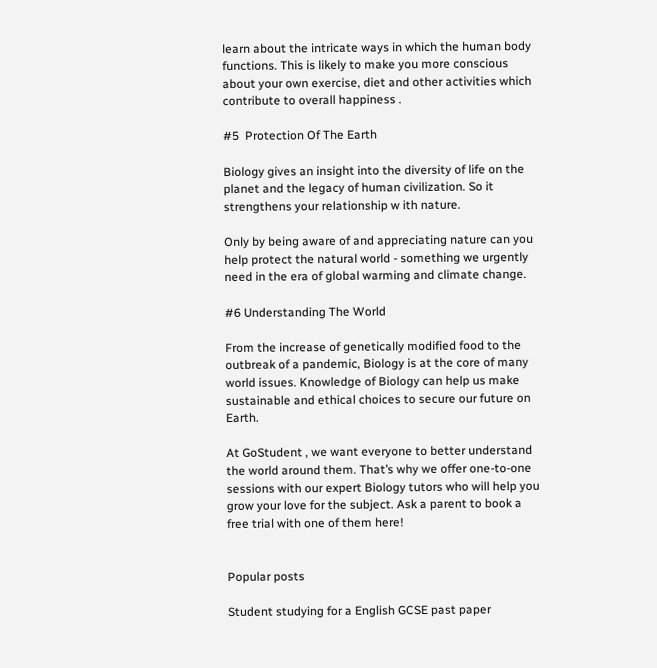learn about the intricate ways in which the human body functions. This is likely to make you more conscious about your own exercise, diet and other activities which contribute to overall happiness .

#5  Protection Of The Earth

Biology gives an insight into the diversity of life on the planet and the legacy of human civilization. So it strengthens your relationship w ith nature.

Only by being aware of and appreciating nature can you help protect the natural world - something we urgently need in the era of global warming and climate change.

#6 Understanding The World

From the increase of genetically modified food to the outbreak of a pandemic, Biology is at the core of many world issues. Knowledge of Biology can help us make sustainable and ethical choices to secure our future on Earth.

At GoStudent , we want everyone to better understand the world around them. That’s why we offer one-to-one sessions with our expert Biology tutors who will help you grow your love for the subject. Ask a parent to book a free trial with one of them here!


Popular posts

Student studying for a English GCSE past paper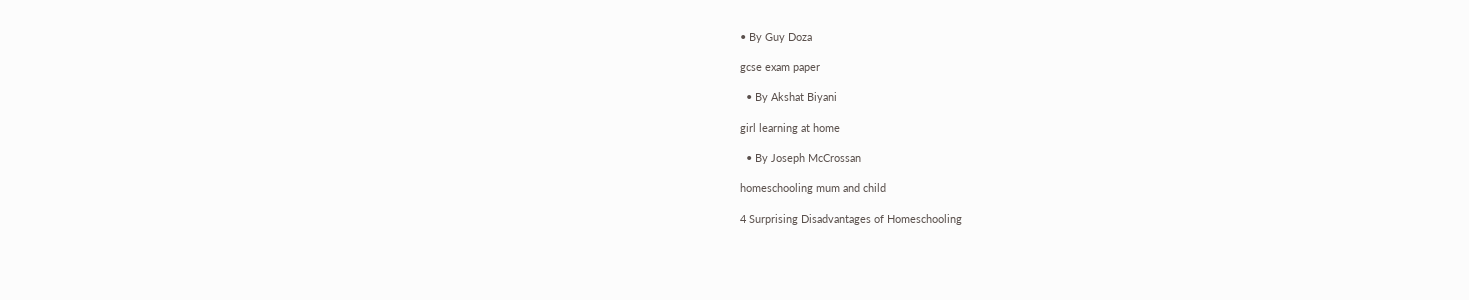• By Guy Doza

gcse exam paper

  • By Akshat Biyani

girl learning at home

  • By Joseph McCrossan

homeschooling mum and child

4 Surprising Disadvantages of Homeschooling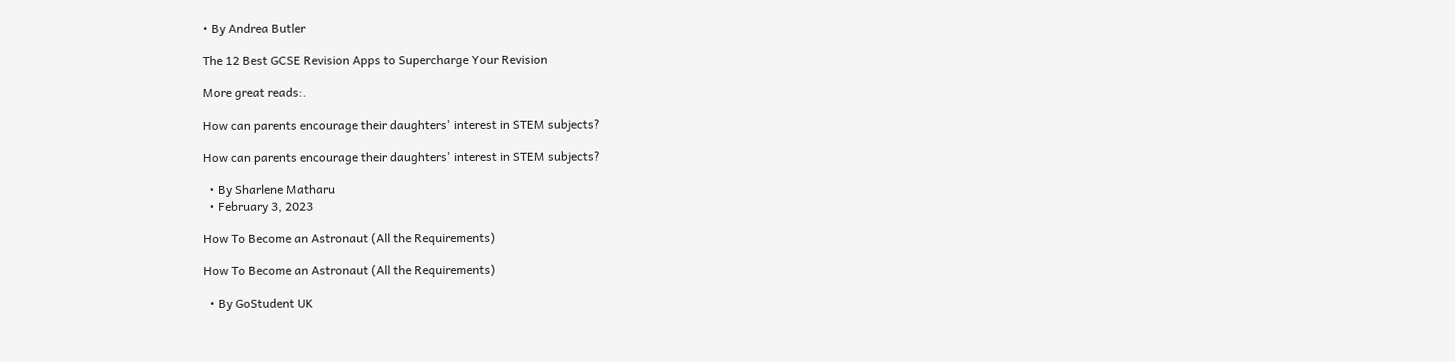• By Andrea Butler

The 12 Best GCSE Revision Apps to Supercharge Your Revision

More great reads:.

How can parents encourage their daughters' interest in STEM subjects?

How can parents encourage their daughters' interest in STEM subjects?

  • By Sharlene Matharu
  • February 3, 2023

How To Become an Astronaut (All the Requirements)

How To Become an Astronaut (All the Requirements)

  • By GoStudent UK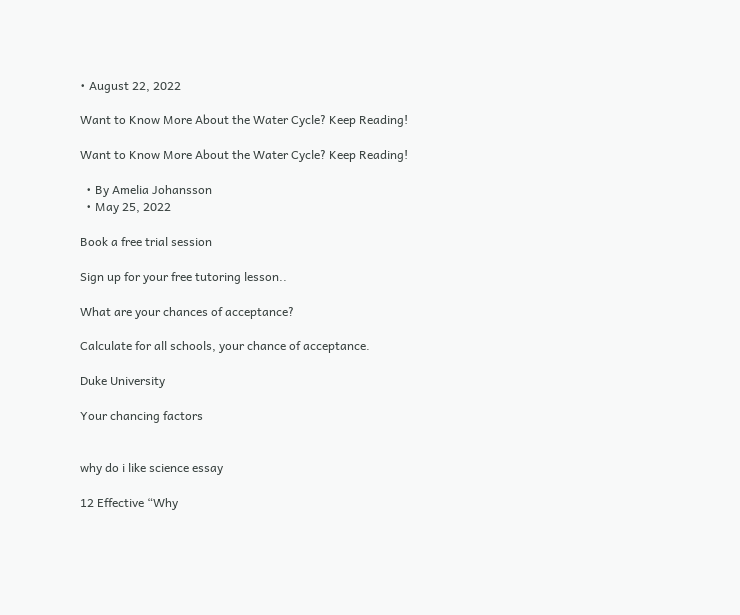• August 22, 2022

Want to Know More About the Water Cycle? Keep Reading!

Want to Know More About the Water Cycle? Keep Reading!

  • By Amelia Johansson
  • May 25, 2022

Book a free trial session

Sign up for your free tutoring lesson..

What are your chances of acceptance?

Calculate for all schools, your chance of acceptance.

Duke University

Your chancing factors


why do i like science essay

12 Effective “Why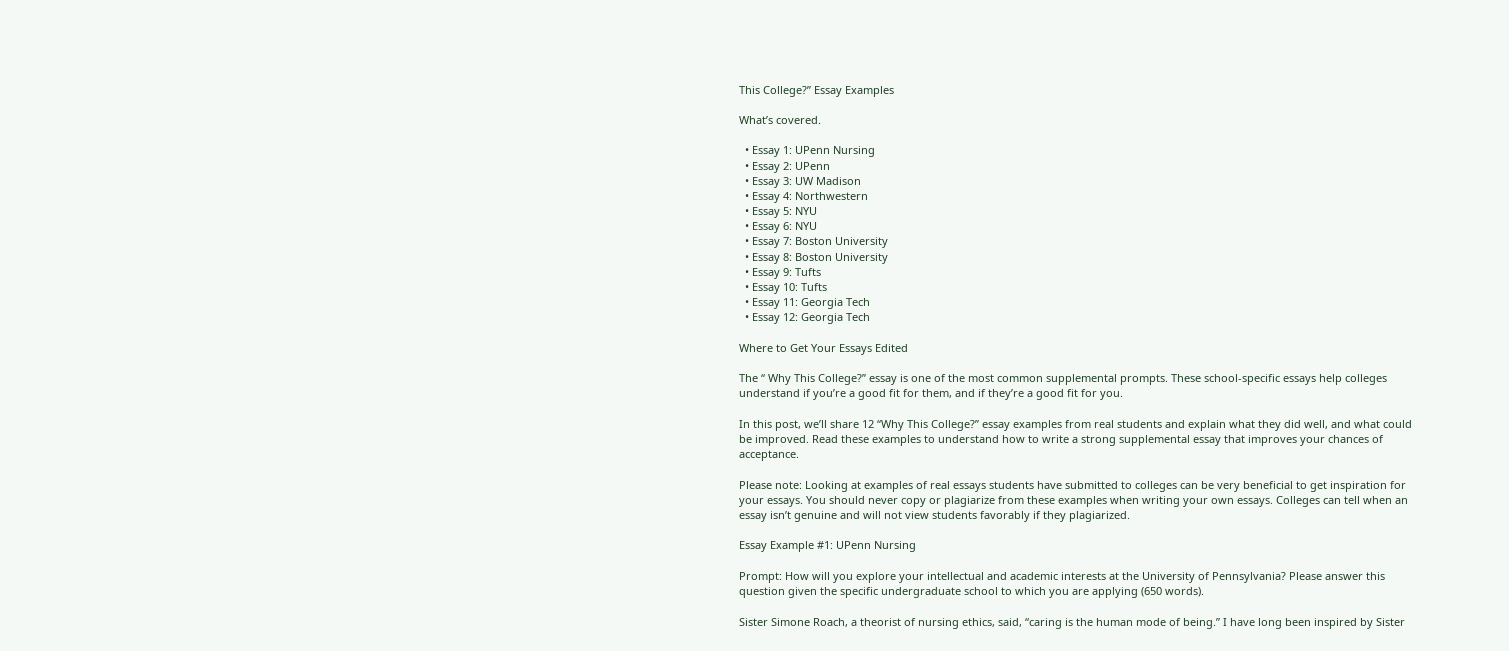This College?” Essay Examples

What’s covered.

  • Essay 1: UPenn Nursing
  • Essay 2: UPenn
  • Essay 3: UW Madison
  • Essay 4: Northwestern
  • Essay 5: NYU
  • Essay 6: NYU
  • Essay 7: Boston University
  • Essay 8: Boston University
  • Essay 9: Tufts
  • Essay 10: Tufts
  • Essay 11: Georgia Tech
  • Essay 12: Georgia Tech

Where to Get Your Essays Edited

The “ Why This College?” essay is one of the most common supplemental prompts. These school-specific essays help colleges understand if you’re a good fit for them, and if they’re a good fit for you.

In this post, we’ll share 12 “Why This College?” essay examples from real students and explain what they did well, and what could be improved. Read these examples to understand how to write a strong supplemental essay that improves your chances of acceptance.

Please note: Looking at examples of real essays students have submitted to colleges can be very beneficial to get inspiration for your essays. You should never copy or plagiarize from these examples when writing your own essays. Colleges can tell when an essay isn’t genuine and will not view students favorably if they plagiarized.

Essay Example #1: UPenn Nursing

Prompt: How will you explore your intellectual and academic interests at the University of Pennsylvania? Please answer this question given the specific undergraduate school to which you are applying (650 words).

Sister Simone Roach, a theorist of nursing ethics, said, “caring is the human mode of being.” I have long been inspired by Sister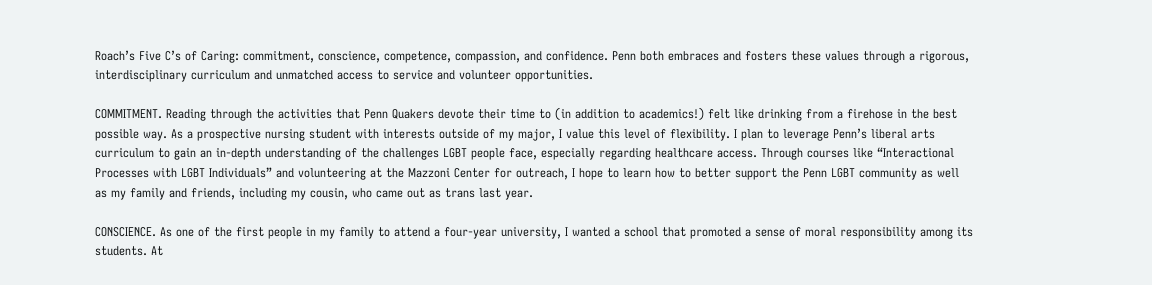Roach’s Five C’s of Caring: commitment, conscience, competence, compassion, and confidence. Penn both embraces and fosters these values through a rigorous, interdisciplinary curriculum and unmatched access to service and volunteer opportunities.

COMMITMENT. Reading through the activities that Penn Quakers devote their time to (in addition to academics!) felt like drinking from a firehose in the best possible way. As a prospective nursing student with interests outside of my major, I value this level of flexibility. I plan to leverage Penn’s liberal arts curriculum to gain an in-depth understanding of the challenges LGBT people face, especially regarding healthcare access. Through courses like “Interactional Processes with LGBT Individuals” and volunteering at the Mazzoni Center for outreach, I hope to learn how to better support the Penn LGBT community as well as my family and friends, including my cousin, who came out as trans last year.

CONSCIENCE. As one of the first people in my family to attend a four-year university, I wanted a school that promoted a sense of moral responsibility among its students. At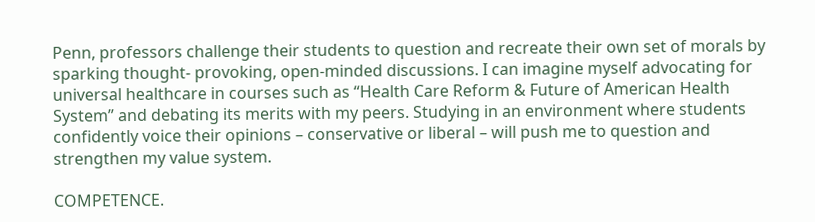Penn, professors challenge their students to question and recreate their own set of morals by sparking thought- provoking, open-minded discussions. I can imagine myself advocating for universal healthcare in courses such as “Health Care Reform & Future of American Health System” and debating its merits with my peers. Studying in an environment where students confidently voice their opinions – conservative or liberal – will push me to question and strengthen my value system.

COMPETENCE.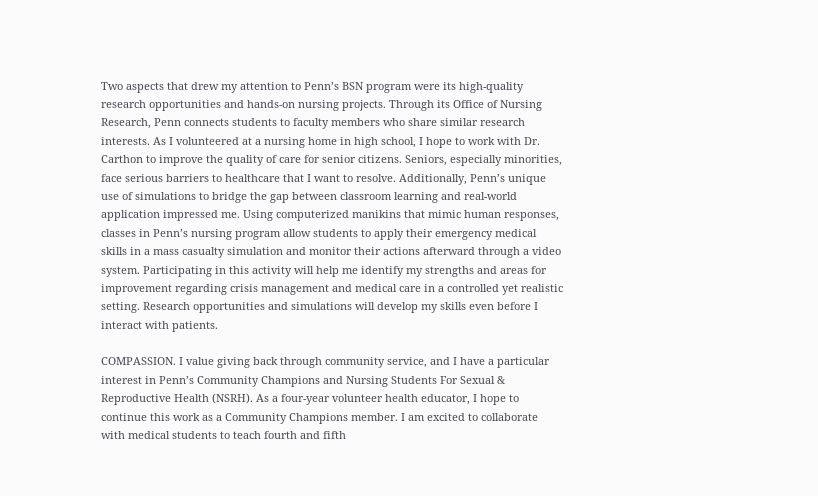Two aspects that drew my attention to Penn’s BSN program were its high-quality research opportunities and hands-on nursing projects. Through its Office of Nursing Research, Penn connects students to faculty members who share similar research interests. As I volunteered at a nursing home in high school, I hope to work with Dr. Carthon to improve the quality of care for senior citizens. Seniors, especially minorities, face serious barriers to healthcare that I want to resolve. Additionally, Penn’s unique use of simulations to bridge the gap between classroom learning and real-world application impressed me. Using computerized manikins that mimic human responses, classes in Penn’s nursing program allow students to apply their emergency medical skills in a mass casualty simulation and monitor their actions afterward through a video system. Participating in this activity will help me identify my strengths and areas for improvement regarding crisis management and medical care in a controlled yet realistic setting. Research opportunities and simulations will develop my skills even before I interact with patients.

COMPASSION. I value giving back through community service, and I have a particular interest in Penn’s Community Champions and Nursing Students For Sexual & Reproductive Health (NSRH). As a four-year volunteer health educator, I hope to continue this work as a Community Champions member. I am excited to collaborate with medical students to teach fourth and fifth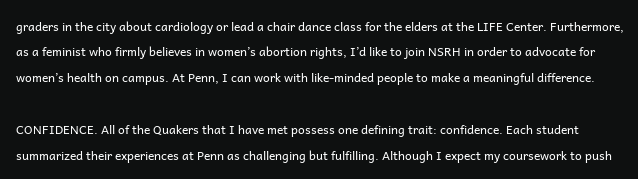graders in the city about cardiology or lead a chair dance class for the elders at the LIFE Center. Furthermore, as a feminist who firmly believes in women’s abortion rights, I’d like to join NSRH in order to advocate for women’s health on campus. At Penn, I can work with like-minded people to make a meaningful difference.

CONFIDENCE. All of the Quakers that I have met possess one defining trait: confidence. Each student summarized their experiences at Penn as challenging but fulfilling. Although I expect my coursework to push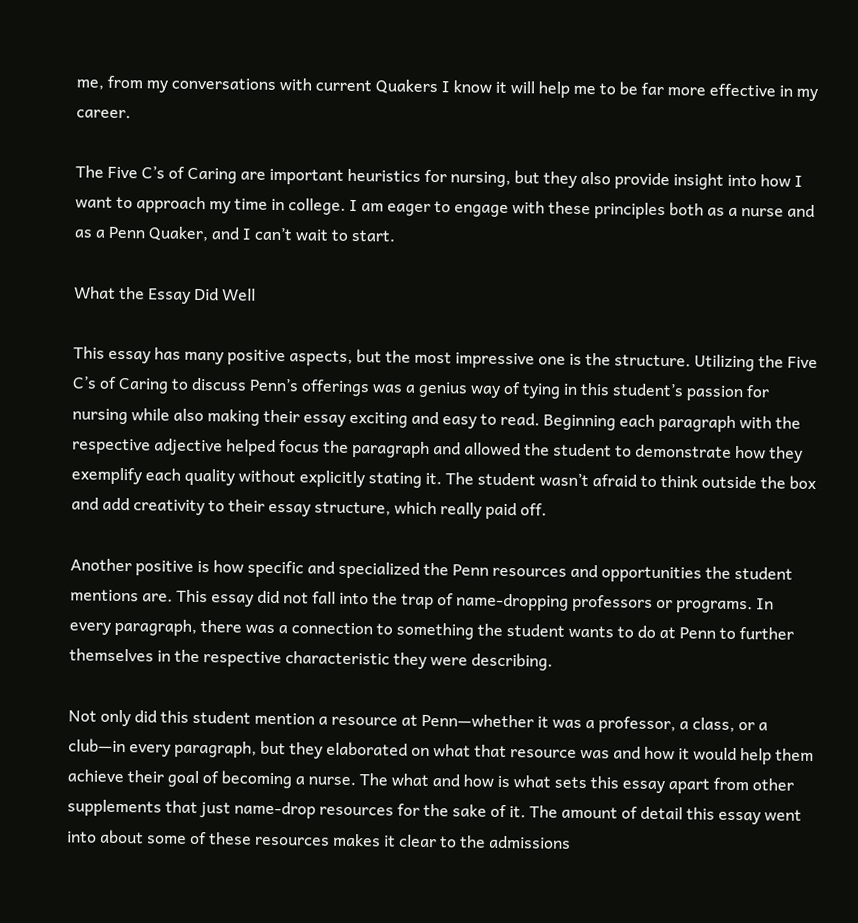me, from my conversations with current Quakers I know it will help me to be far more effective in my career.

The Five C’s of Caring are important heuristics for nursing, but they also provide insight into how I want to approach my time in college. I am eager to engage with these principles both as a nurse and as a Penn Quaker, and I can’t wait to start.

What the Essay Did Well

This essay has many positive aspects, but the most impressive one is the structure. Utilizing the Five C’s of Caring to discuss Penn’s offerings was a genius way of tying in this student’s passion for nursing while also making their essay exciting and easy to read. Beginning each paragraph with the respective adjective helped focus the paragraph and allowed the student to demonstrate how they exemplify each quality without explicitly stating it. The student wasn’t afraid to think outside the box and add creativity to their essay structure, which really paid off.

Another positive is how specific and specialized the Penn resources and opportunities the student mentions are. This essay did not fall into the trap of name-dropping professors or programs. In every paragraph, there was a connection to something the student wants to do at Penn to further themselves in the respective characteristic they were describing.

Not only did this student mention a resource at Penn—whether it was a professor, a class, or a club—in every paragraph, but they elaborated on what that resource was and how it would help them achieve their goal of becoming a nurse. The what and how is what sets this essay apart from other supplements that just name-drop resources for the sake of it. The amount of detail this essay went into about some of these resources makes it clear to the admissions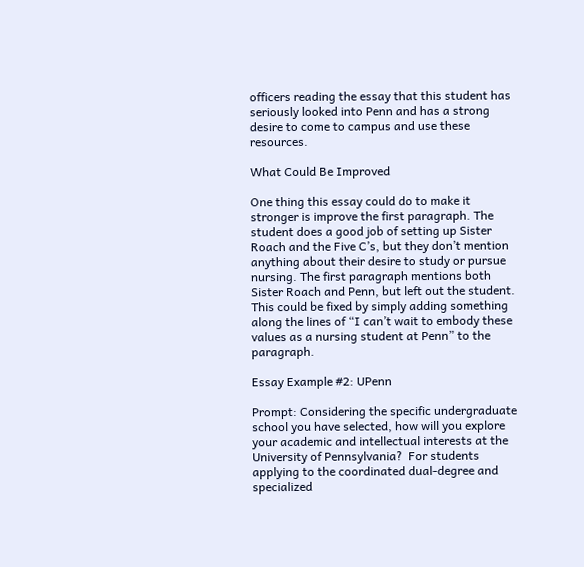officers reading the essay that this student has seriously looked into Penn and has a strong desire to come to campus and use these resources.

What Could Be Improved

One thing this essay could do to make it stronger is improve the first paragraph. The student does a good job of setting up Sister Roach and the Five C’s, but they don’t mention anything about their desire to study or pursue nursing. The first paragraph mentions both Sister Roach and Penn, but left out the student. This could be fixed by simply adding something along the lines of “I can’t wait to embody these values as a nursing student at Penn” to the paragraph.

Essay Example #2: UPenn

Prompt: Considering the specific undergraduate school you have selected, how will you explore your academic and intellectual interests at the University of Pennsylvania?  For students applying to the coordinated dual-degree and specialized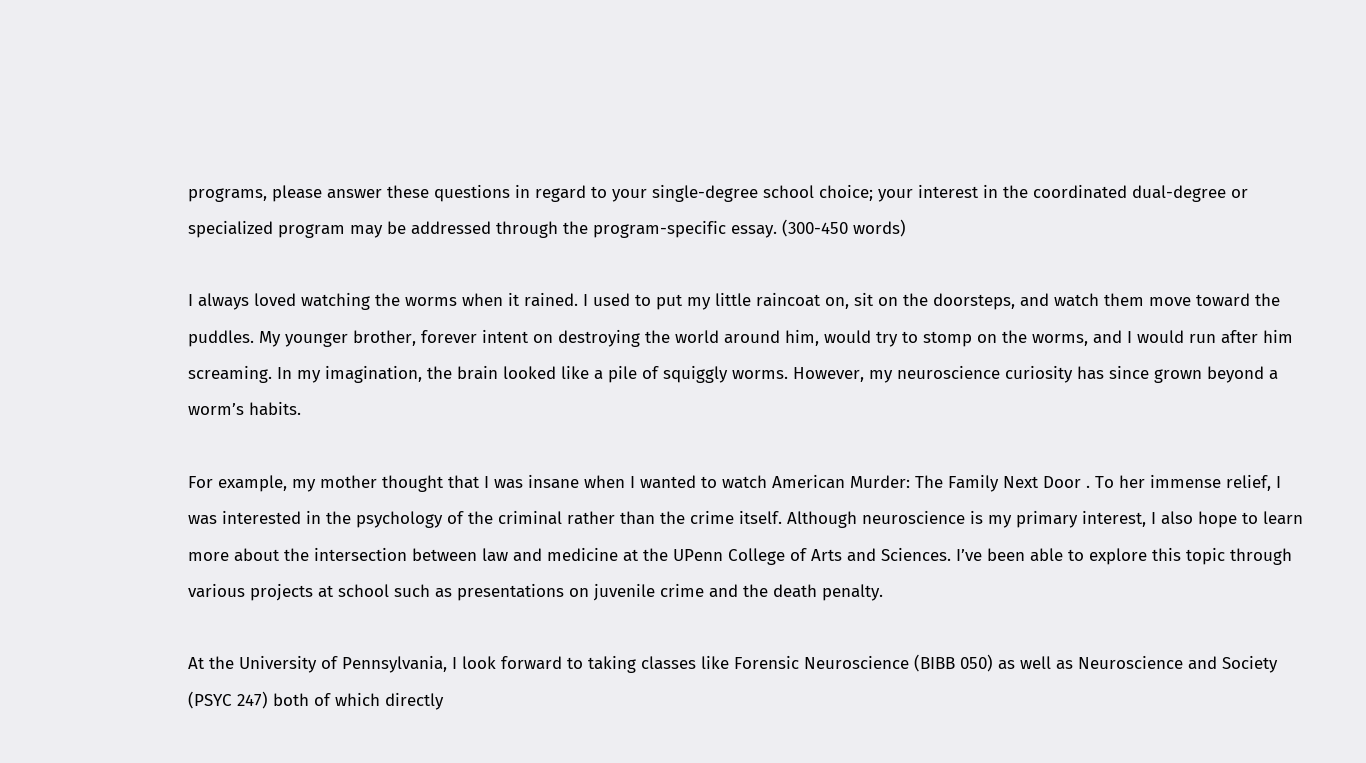programs, please answer these questions in regard to your single-degree school choice; your interest in the coordinated dual-degree or specialized program may be addressed through the program-specific essay. (300-450 words)

I always loved watching the worms when it rained. I used to put my little raincoat on, sit on the doorsteps, and watch them move toward the puddles. My younger brother, forever intent on destroying the world around him, would try to stomp on the worms, and I would run after him screaming. In my imagination, the brain looked like a pile of squiggly worms. However, my neuroscience curiosity has since grown beyond a worm’s habits.

For example, my mother thought that I was insane when I wanted to watch American Murder: The Family Next Door . To her immense relief, I was interested in the psychology of the criminal rather than the crime itself. Although neuroscience is my primary interest, I also hope to learn more about the intersection between law and medicine at the UPenn College of Arts and Sciences. I’ve been able to explore this topic through various projects at school such as presentations on juvenile crime and the death penalty.

At the University of Pennsylvania, I look forward to taking classes like Forensic Neuroscience (BIBB 050) as well as Neuroscience and Society (PSYC 247) both of which directly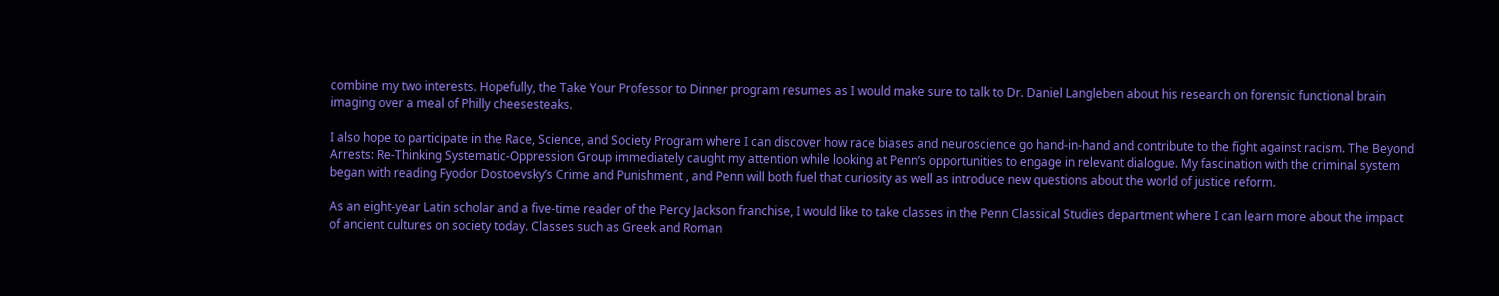combine my two interests. Hopefully, the Take Your Professor to Dinner program resumes as I would make sure to talk to Dr. Daniel Langleben about his research on forensic functional brain imaging over a meal of Philly cheesesteaks.

I also hope to participate in the Race, Science, and Society Program where I can discover how race biases and neuroscience go hand-in-hand and contribute to the fight against racism. The Beyond Arrests: Re-Thinking Systematic-Oppression Group immediately caught my attention while looking at Penn’s opportunities to engage in relevant dialogue. My fascination with the criminal system began with reading Fyodor Dostoevsky’s Crime and Punishment , and Penn will both fuel that curiosity as well as introduce new questions about the world of justice reform.

As an eight-year Latin scholar and a five-time reader of the Percy Jackson franchise, I would like to take classes in the Penn Classical Studies department where I can learn more about the impact of ancient cultures on society today. Classes such as Greek and Roman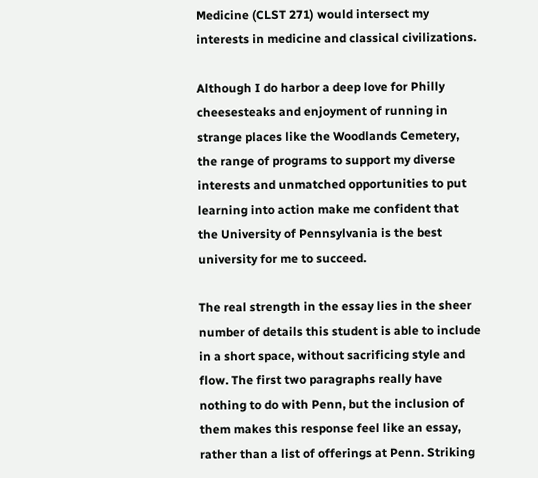Medicine (CLST 271) would intersect my interests in medicine and classical civilizations.

Although I do harbor a deep love for Philly cheesesteaks and enjoyment of running in strange places like the Woodlands Cemetery, the range of programs to support my diverse interests and unmatched opportunities to put learning into action make me confident that the University of Pennsylvania is the best university for me to succeed.

The real strength in the essay lies in the sheer number of details this student is able to include in a short space, without sacrificing style and flow. The first two paragraphs really have nothing to do with Penn, but the inclusion of them makes this response feel like an essay, rather than a list of offerings at Penn. Striking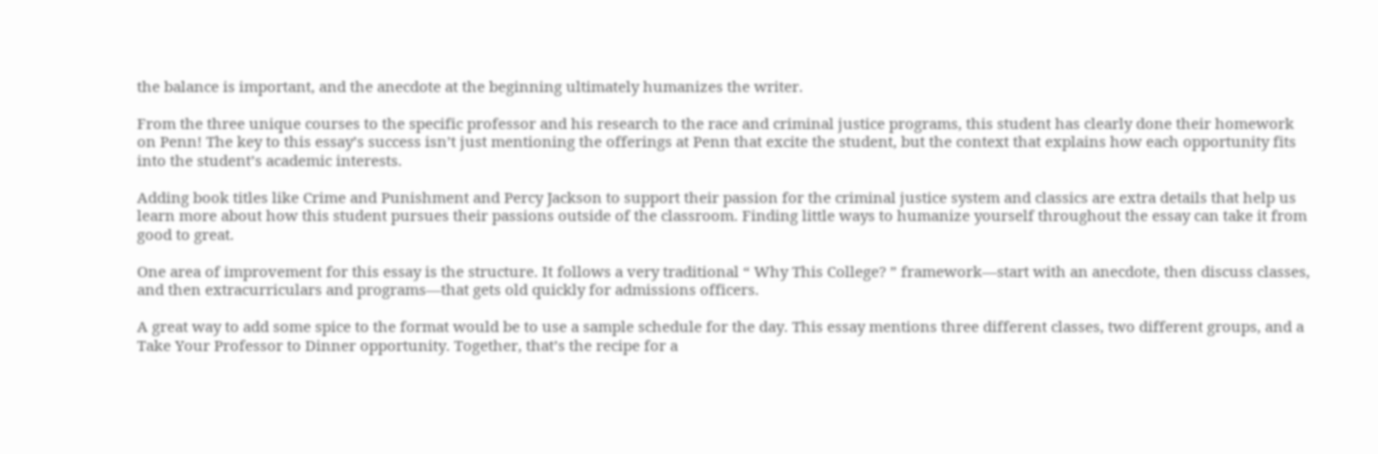the balance is important, and the anecdote at the beginning ultimately humanizes the writer.

From the three unique courses to the specific professor and his research to the race and criminal justice programs, this student has clearly done their homework on Penn! The key to this essay’s success isn’t just mentioning the offerings at Penn that excite the student, but the context that explains how each opportunity fits into the student’s academic interests.

Adding book titles like Crime and Punishment and Percy Jackson to support their passion for the criminal justice system and classics are extra details that help us learn more about how this student pursues their passions outside of the classroom. Finding little ways to humanize yourself throughout the essay can take it from good to great.

One area of improvement for this essay is the structure. It follows a very traditional “ Why This College? ” framework—start with an anecdote, then discuss classes, and then extracurriculars and programs—that gets old quickly for admissions officers.

A great way to add some spice to the format would be to use a sample schedule for the day. This essay mentions three different classes, two different groups, and a Take Your Professor to Dinner opportunity. Together, that’s the recipe for a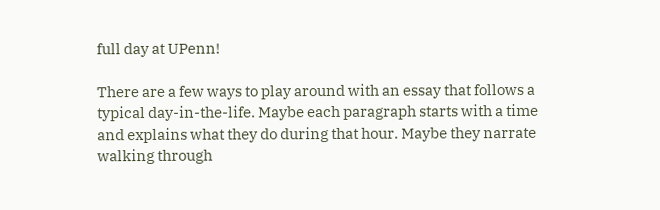full day at UPenn!

There are a few ways to play around with an essay that follows a typical day-in-the-life. Maybe each paragraph starts with a time and explains what they do during that hour. Maybe they narrate walking through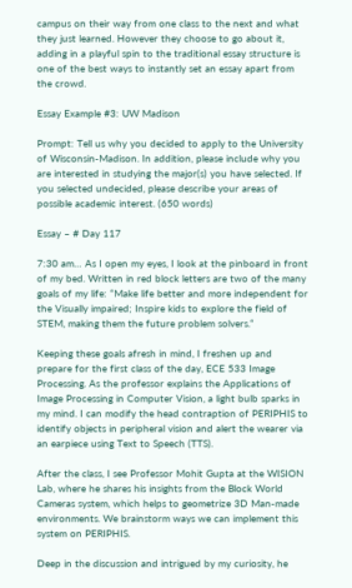campus on their way from one class to the next and what they just learned. However they choose to go about it, adding in a playful spin to the traditional essay structure is one of the best ways to instantly set an essay apart from the crowd.

Essay Example #3: UW Madison

Prompt: Tell us why you decided to apply to the University of Wisconsin-Madison. In addition, please include why you are interested in studying the major(s) you have selected. If you selected undecided, please describe your areas of possible academic interest. (650 words)

Essay – # Day 117

7:30 am… As I open my eyes, I look at the pinboard in front of my bed. Written in red block letters are two of the many goals of my life: “Make life better and more independent for the Visually impaired; Inspire kids to explore the field of STEM, making them the future problem solvers.“

Keeping these goals afresh in mind, I freshen up and prepare for the first class of the day, ECE 533 Image Processing. As the professor explains the Applications of Image Processing in Computer Vision, a light bulb sparks in my mind. I can modify the head contraption of PERIPHIS to identify objects in peripheral vision and alert the wearer via an earpiece using Text to Speech (TTS).

After the class, I see Professor Mohit Gupta at the WISION Lab, where he shares his insights from the Block World Cameras system, which helps to geometrize 3D Man-made environments. We brainstorm ways we can implement this system on PERIPHIS.

Deep in the discussion and intrigued by my curiosity, he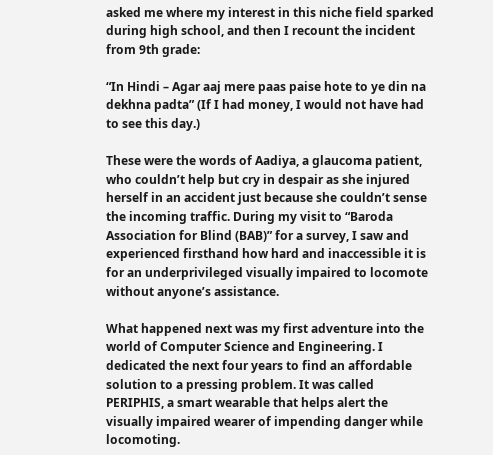asked me where my interest in this niche field sparked during high school, and then I recount the incident from 9th grade:

“In Hindi – Agar aaj mere paas paise hote to ye din na dekhna padta” (If I had money, I would not have had to see this day.)

These were the words of Aadiya, a glaucoma patient, who couldn’t help but cry in despair as she injured herself in an accident just because she couldn’t sense the incoming traffic. During my visit to “Baroda Association for Blind (BAB)” for a survey, I saw and experienced firsthand how hard and inaccessible it is for an underprivileged visually impaired to locomote without anyone’s assistance.

What happened next was my first adventure into the world of Computer Science and Engineering. I dedicated the next four years to find an affordable solution to a pressing problem. It was called PERIPHIS, a smart wearable that helps alert the visually impaired wearer of impending danger while locomoting.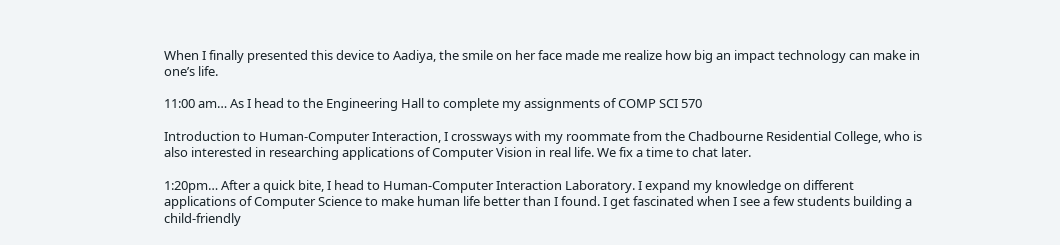When I finally presented this device to Aadiya, the smile on her face made me realize how big an impact technology can make in one’s life.

11:00 am… As I head to the Engineering Hall to complete my assignments of COMP SCI 570

Introduction to Human-Computer Interaction, I crossways with my roommate from the Chadbourne Residential College, who is also interested in researching applications of Computer Vision in real life. We fix a time to chat later.

1:20pm… After a quick bite, I head to Human-Computer Interaction Laboratory. I expand my knowledge on different applications of Computer Science to make human life better than I found. I get fascinated when I see a few students building a child-friendly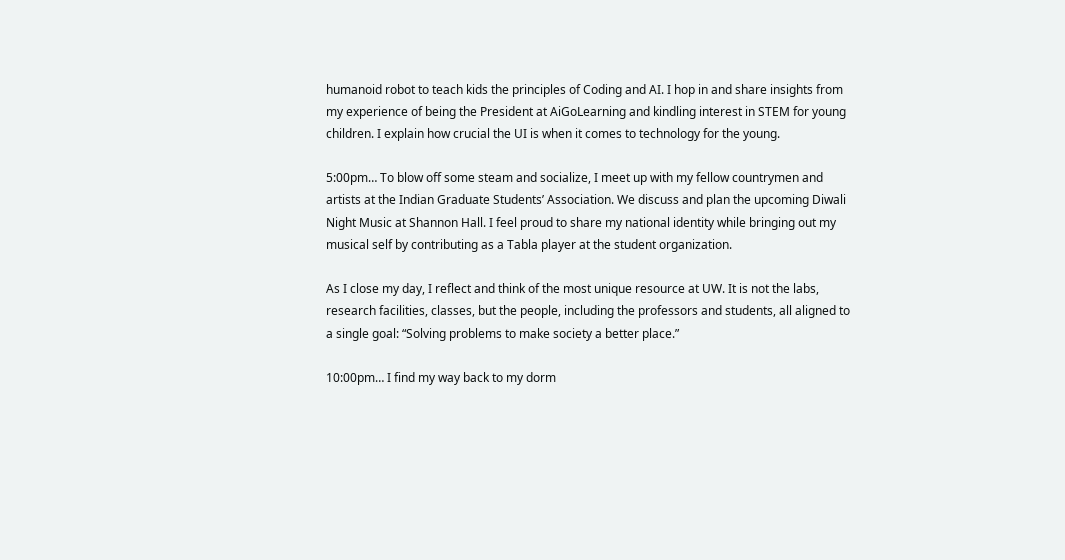humanoid robot to teach kids the principles of Coding and AI. I hop in and share insights from my experience of being the President at AiGoLearning and kindling interest in STEM for young children. I explain how crucial the UI is when it comes to technology for the young.

5:00pm… To blow off some steam and socialize, I meet up with my fellow countrymen and artists at the Indian Graduate Students’ Association. We discuss and plan the upcoming Diwali Night Music at Shannon Hall. I feel proud to share my national identity while bringing out my musical self by contributing as a Tabla player at the student organization.

As I close my day, I reflect and think of the most unique resource at UW. It is not the labs, research facilities, classes, but the people, including the professors and students, all aligned to a single goal: “Solving problems to make society a better place.”

10:00pm… I find my way back to my dorm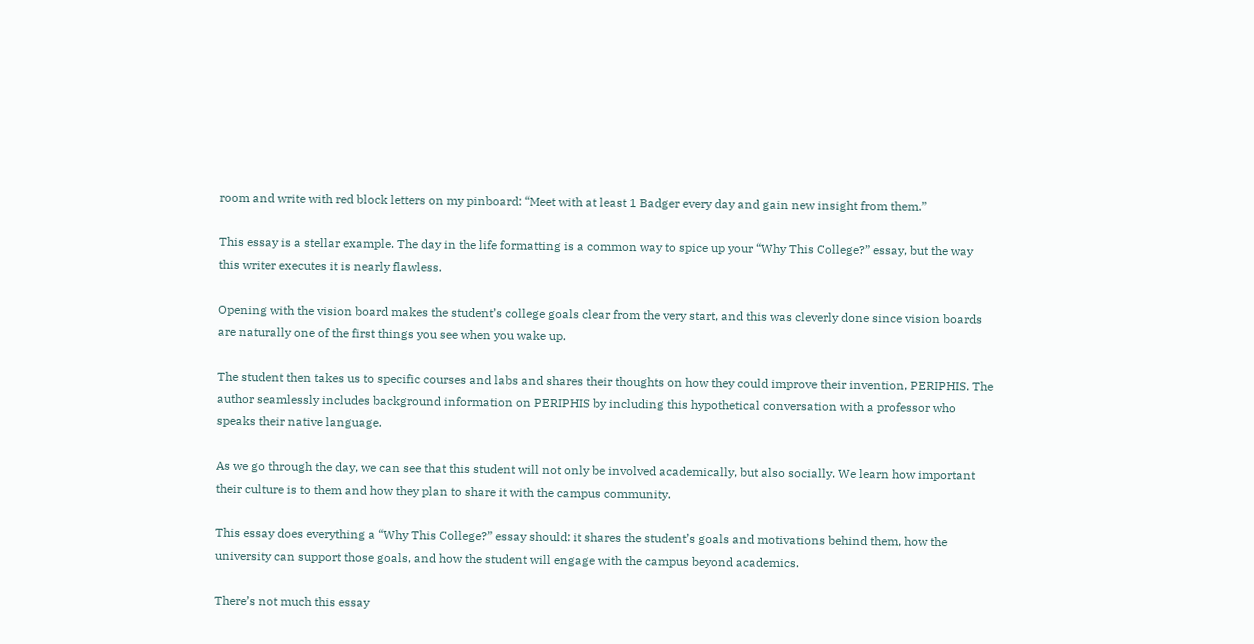room and write with red block letters on my pinboard: “Meet with at least 1 Badger every day and gain new insight from them.”

This essay is a stellar example. The day in the life formatting is a common way to spice up your “Why This College?” essay, but the way this writer executes it is nearly flawless.

Opening with the vision board makes the student’s college goals clear from the very start, and this was cleverly done since vision boards are naturally one of the first things you see when you wake up.

The student then takes us to specific courses and labs and shares their thoughts on how they could improve their invention, PERIPHIS. The author seamlessly includes background information on PERIPHIS by including this hypothetical conversation with a professor who speaks their native language.

As we go through the day, we can see that this student will not only be involved academically, but also socially. We learn how important their culture is to them and how they plan to share it with the campus community.

This essay does everything a “Why This College?” essay should: it shares the student’s goals and motivations behind them, how the university can support those goals, and how the student will engage with the campus beyond academics.

There’s not much this essay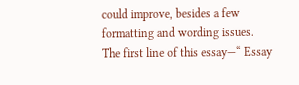could improve, besides a few formatting and wording issues. The first line of this essay—“ Essay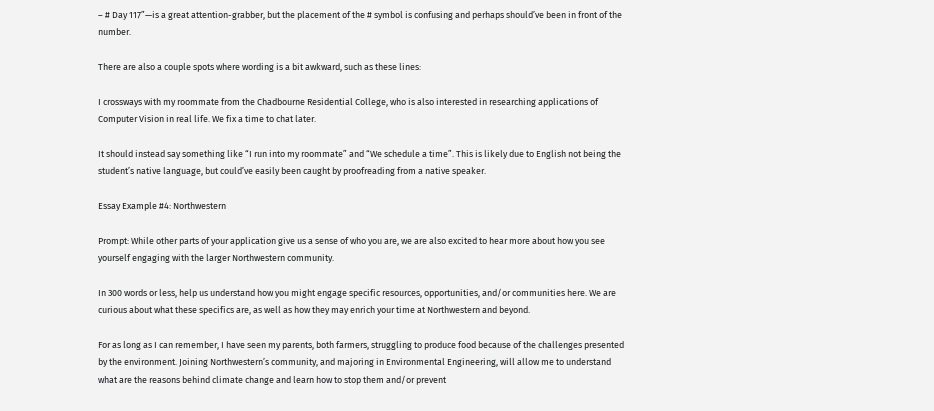– # Day 117”—is a great attention-grabber, but the placement of the # symbol is confusing and perhaps should’ve been in front of the number.

There are also a couple spots where wording is a bit awkward, such as these lines:

I crossways with my roommate from the Chadbourne Residential College, who is also interested in researching applications of Computer Vision in real life. We fix a time to chat later.

It should instead say something like “I run into my roommate” and “We schedule a time”. This is likely due to English not being the student’s native language, but could’ve easily been caught by proofreading from a native speaker.

Essay Example #4: Northwestern

Prompt: While other parts of your application give us a sense of who you are, we are also excited to hear more about how you see yourself engaging with the larger Northwestern community.

In 300 words or less, help us understand how you might engage specific resources, opportunities, and/or communities here. We are curious about what these specifics are, as well as how they may enrich your time at Northwestern and beyond.

For as long as I can remember, I have seen my parents, both farmers, struggling to produce food because of the challenges presented by the environment. Joining Northwestern’s community, and majoring in Environmental Engineering, will allow me to understand what are the reasons behind climate change and learn how to stop them and/or prevent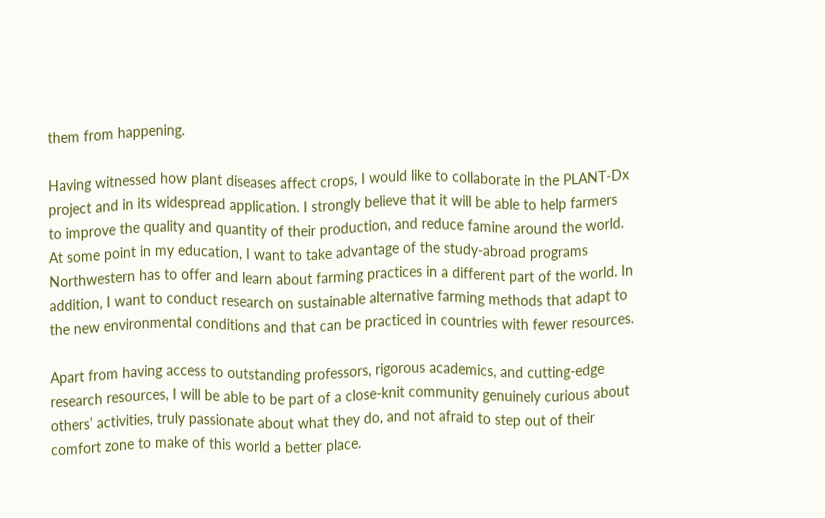them from happening.

Having witnessed how plant diseases affect crops, I would like to collaborate in the PLANT-Dx project and in its widespread application. I strongly believe that it will be able to help farmers to improve the quality and quantity of their production, and reduce famine around the world. At some point in my education, I want to take advantage of the study-abroad programs Northwestern has to offer and learn about farming practices in a different part of the world. In addition, I want to conduct research on sustainable alternative farming methods that adapt to the new environmental conditions and that can be practiced in countries with fewer resources.

Apart from having access to outstanding professors, rigorous academics, and cutting-edge research resources, I will be able to be part of a close-knit community genuinely curious about others’ activities, truly passionate about what they do, and not afraid to step out of their comfort zone to make of this world a better place.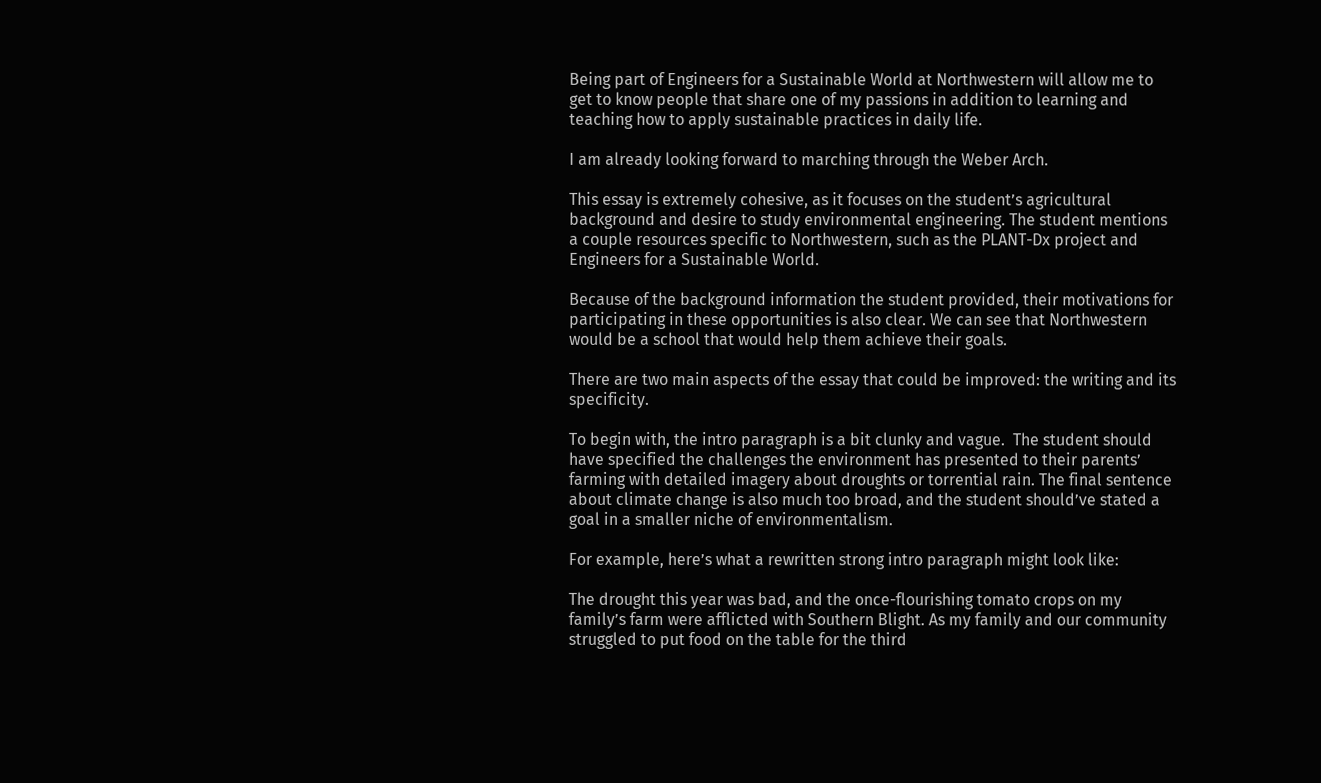Being part of Engineers for a Sustainable World at Northwestern will allow me to get to know people that share one of my passions in addition to learning and teaching how to apply sustainable practices in daily life.

I am already looking forward to marching through the Weber Arch.

This essay is extremely cohesive, as it focuses on the student’s agricultural background and desire to study environmental engineering. The student mentions a couple resources specific to Northwestern, such as the PLANT-Dx project and Engineers for a Sustainable World.

Because of the background information the student provided, their motivations for participating in these opportunities is also clear. We can see that Northwestern would be a school that would help them achieve their goals.

There are two main aspects of the essay that could be improved: the writing and its specificity.

To begin with, the intro paragraph is a bit clunky and vague.  The student should have specified the challenges the environment has presented to their parents’ farming with detailed imagery about droughts or torrential rain. The final sentence about climate change is also much too broad, and the student should’ve stated a goal in a smaller niche of environmentalism.

For example, here’s what a rewritten strong intro paragraph might look like:

The drought this year was bad, and the once-flourishing tomato crops on my family’s farm were afflicted with Southern Blight. As my family and our community struggled to put food on the table for the third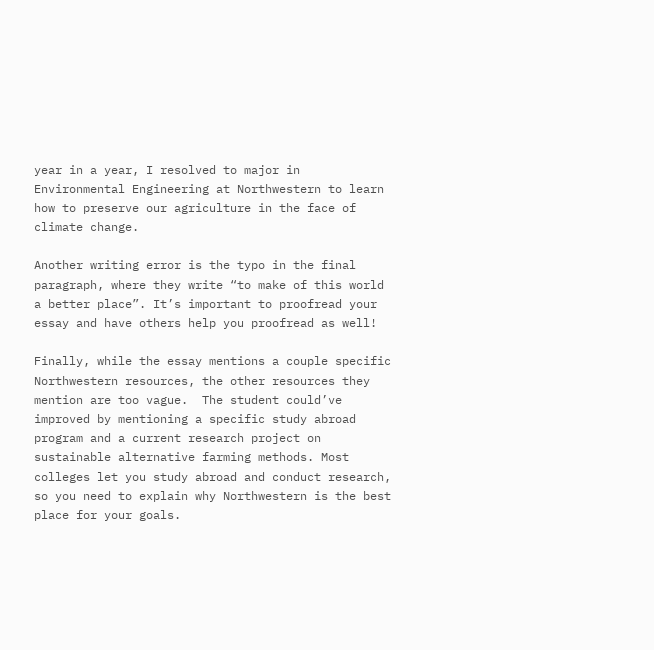year in a year, I resolved to major in Environmental Engineering at Northwestern to learn how to preserve our agriculture in the face of climate change.

Another writing error is the typo in the final paragraph, where they write “to make of this world a better place”. It’s important to proofread your essay and have others help you proofread as well!

Finally, while the essay mentions a couple specific Northwestern resources, the other resources they mention are too vague.  The student could’ve improved by mentioning a specific study abroad program and a current research project on sustainable alternative farming methods. Most colleges let you study abroad and conduct research, so you need to explain why Northwestern is the best place for your goals.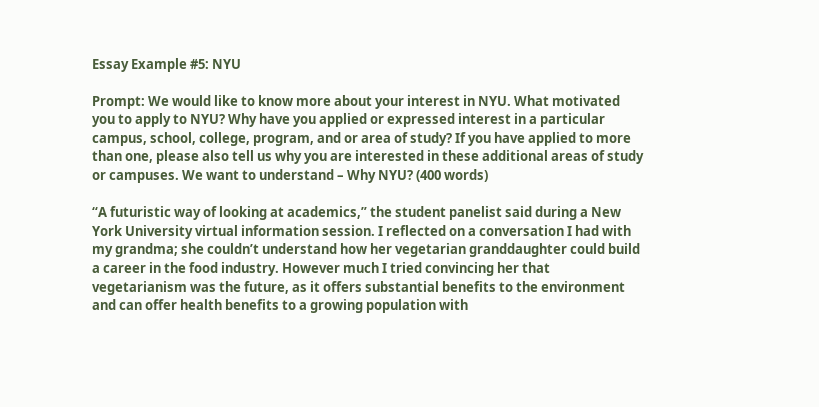Essay Example #5: NYU

Prompt: We would like to know more about your interest in NYU. What motivated you to apply to NYU? Why have you applied or expressed interest in a particular campus, school, college, program, and or area of study? If you have applied to more than one, please also tell us why you are interested in these additional areas of study or campuses. We want to understand – Why NYU? (400 words)

“A futuristic way of looking at academics,” the student panelist said during a New York University virtual information session. I reflected on a conversation I had with my grandma; she couldn’t understand how her vegetarian granddaughter could build a career in the food industry. However much I tried convincing her that vegetarianism was the future, as it offers substantial benefits to the environment and can offer health benefits to a growing population with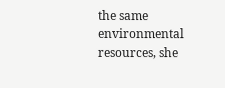the same environmental resources, she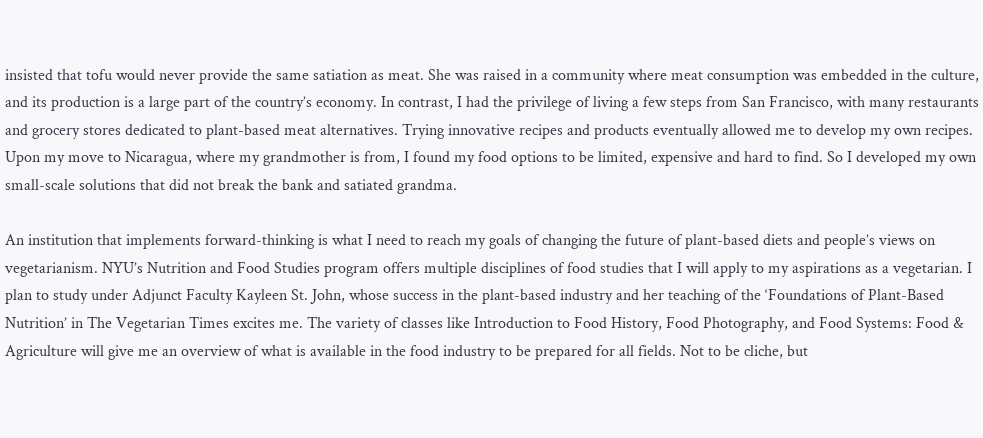insisted that tofu would never provide the same satiation as meat. She was raised in a community where meat consumption was embedded in the culture, and its production is a large part of the country’s economy. In contrast, I had the privilege of living a few steps from San Francisco, with many restaurants and grocery stores dedicated to plant-based meat alternatives. Trying innovative recipes and products eventually allowed me to develop my own recipes. Upon my move to Nicaragua, where my grandmother is from, I found my food options to be limited, expensive and hard to find. So I developed my own small-scale solutions that did not break the bank and satiated grandma.

An institution that implements forward-thinking is what I need to reach my goals of changing the future of plant-based diets and people’s views on vegetarianism. NYU’s Nutrition and Food Studies program offers multiple disciplines of food studies that I will apply to my aspirations as a vegetarian. I plan to study under Adjunct Faculty Kayleen St. John, whose success in the plant-based industry and her teaching of the ‘Foundations of Plant-Based Nutrition’ in The Vegetarian Times excites me. The variety of classes like Introduction to Food History, Food Photography, and Food Systems: Food & Agriculture will give me an overview of what is available in the food industry to be prepared for all fields. Not to be cliche, but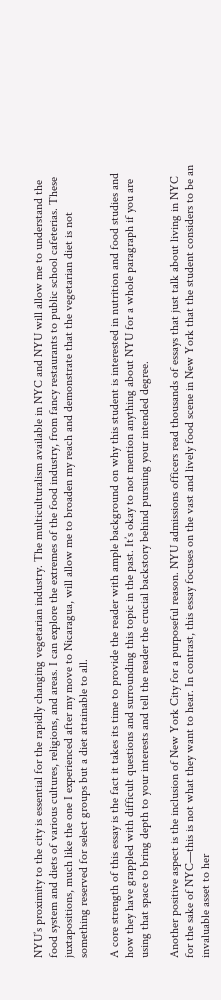NYU’s proximity to the city is essential for the rapidly changing vegetarian industry. The multiculturalism available in NYC and NYU will allow me to understand the food system and diets of various cultures, religions, and areas. I can explore the extremes of the food industry, from fancy restaurants to public school cafeterias. These juxtapositions, much like the one I experienced after my move to Nicaragua, will allow me to broaden my reach and demonstrate that the vegetarian diet is not something reserved for select groups but a diet attainable to all.

A core strength of this essay is the fact it takes its time to provide the reader with ample background on why this student is interested in nutrition and food studies and how they have grappled with difficult questions and surrounding this topic in the past. It’s okay to not mention anything about NYU for a whole paragraph if you are using that space to bring depth to your interests and tell the reader the crucial backstory behind pursuing your intended degree.

Another positive aspect is the inclusion of New York City for a purposeful reason. NYU admissions officers read thousands of essays that just talk about living in NYC for the sake of NYC—this is not what they want to hear. In contrast, this essay focuses on the vast and lively food scene in New York that the student considers to be an invaluable asset to her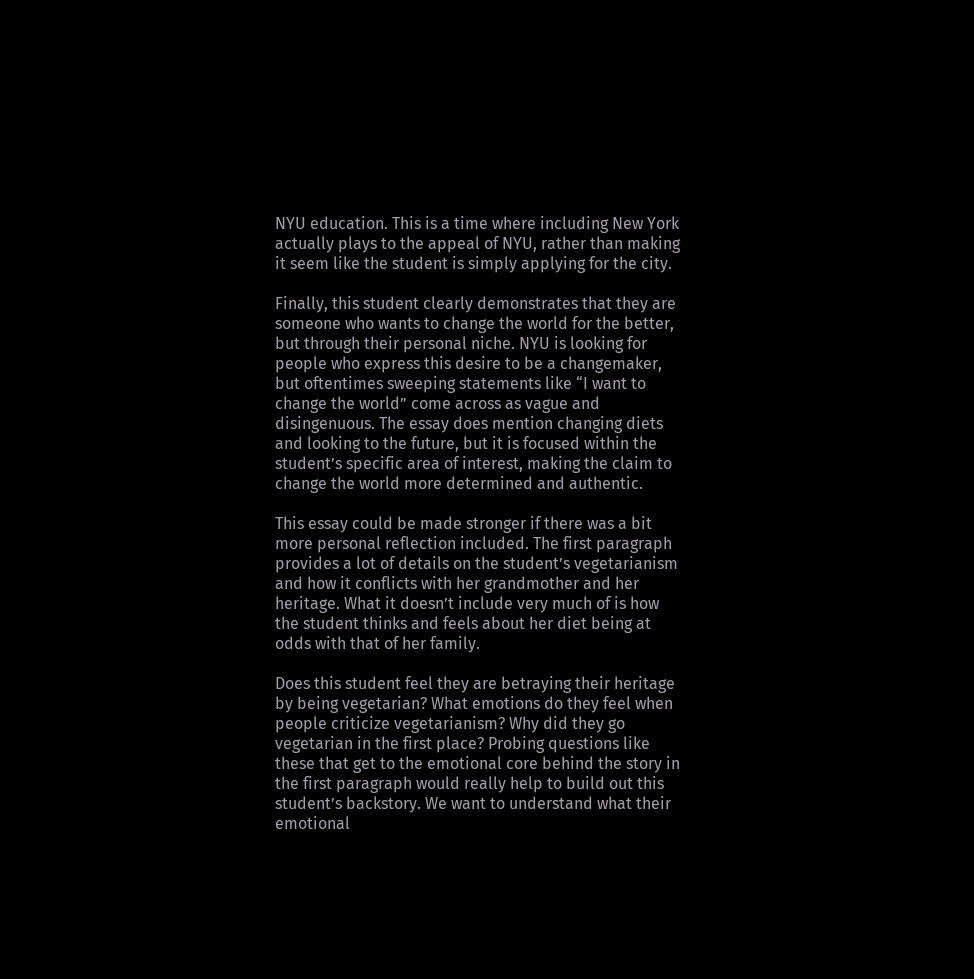NYU education. This is a time where including New York actually plays to the appeal of NYU, rather than making it seem like the student is simply applying for the city.

Finally, this student clearly demonstrates that they are someone who wants to change the world for the better, but through their personal niche. NYU is looking for people who express this desire to be a changemaker, but oftentimes sweeping statements like “I want to change the world” come across as vague and disingenuous. The essay does mention changing diets and looking to the future, but it is focused within the student’s specific area of interest, making the claim to change the world more determined and authentic.

This essay could be made stronger if there was a bit more personal reflection included. The first paragraph provides a lot of details on the student’s vegetarianism and how it conflicts with her grandmother and her heritage. What it doesn’t include very much of is how the student thinks and feels about her diet being at odds with that of her family.

Does this student feel they are betraying their heritage by being vegetarian? What emotions do they feel when people criticize vegetarianism? Why did they go vegetarian in the first place? Probing questions like these that get to the emotional core behind the story in the first paragraph would really help to build out this student’s backstory. We want to understand what their emotional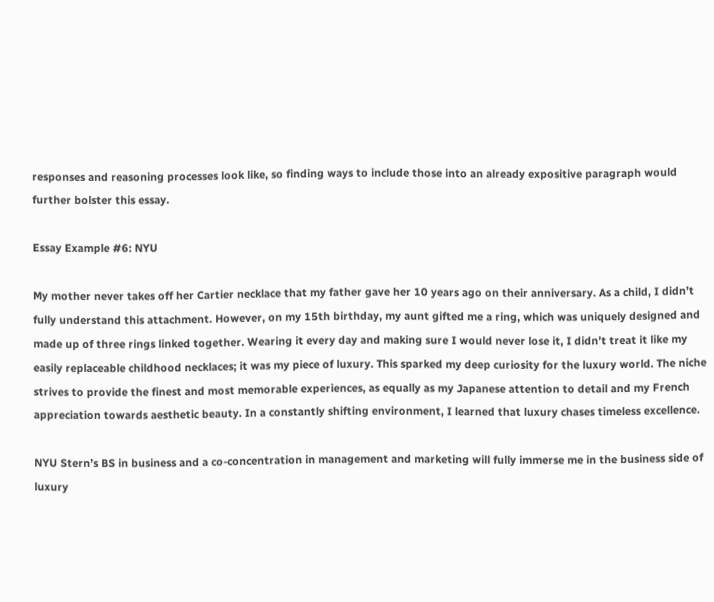responses and reasoning processes look like, so finding ways to include those into an already expositive paragraph would further bolster this essay.

Essay Example #6: NYU

My mother never takes off her Cartier necklace that my father gave her 10 years ago on their anniversary. As a child, I didn’t fully understand this attachment. However, on my 15th birthday, my aunt gifted me a ring, which was uniquely designed and made up of three rings linked together. Wearing it every day and making sure I would never lose it, I didn’t treat it like my easily replaceable childhood necklaces; it was my piece of luxury. This sparked my deep curiosity for the luxury world. The niche strives to provide the finest and most memorable experiences, as equally as my Japanese attention to detail and my French appreciation towards aesthetic beauty. In a constantly shifting environment, I learned that luxury chases timeless excellence.

NYU Stern’s BS in business and a co-concentration in management and marketing will fully immerse me in the business side of luxury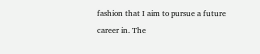fashion that I aim to pursue a future career in. The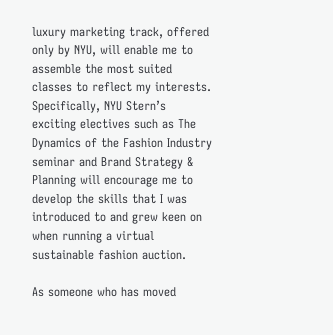luxury marketing track, offered only by NYU, will enable me to assemble the most suited classes to reflect my interests. Specifically, NYU Stern’s exciting electives such as The Dynamics of the Fashion Industry seminar and Brand Strategy & Planning will encourage me to develop the skills that I was introduced to and grew keen on when running a virtual sustainable fashion auction.

As someone who has moved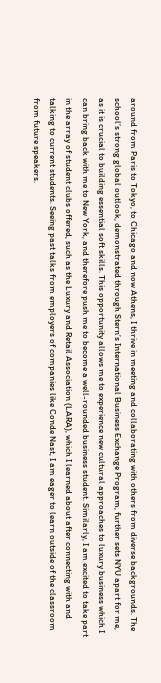around from Paris to Tokyo, to Chicago and now Athens, I thrive in meeting and collaborating with others from diverse backgrounds. The school’s strong global outlook, demonstrated through Stern’s International Business Exchange Program, further sets NYU apart for me, as it is crucial to building essential soft skills. This opportunity allows me to experience new cultural approaches to luxury business which I can bring back with me to New York, and therefore push me to become a well-rounded business student. Similarly, I am excited to take part in the array of student clubs offered, such as the Luxury and Retail Association (LARA), which I learned about after connecting with and talking to current students. Seeing past talks from employers of companies like Conde Nast, I am eager to learn outside of the classroom from future speakers.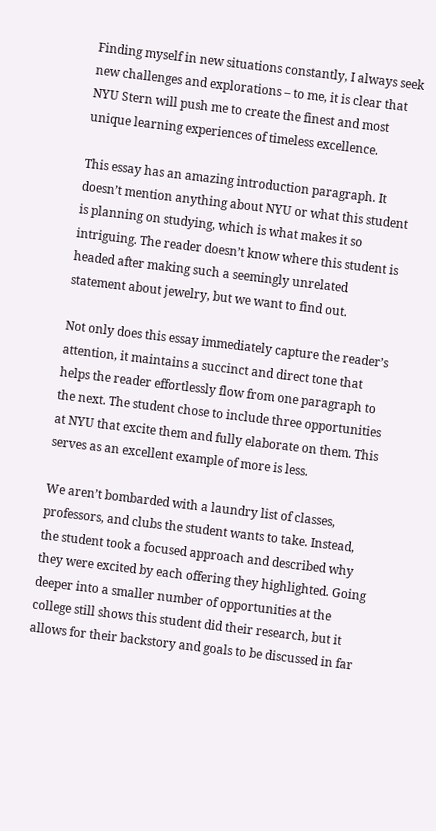Finding myself in new situations constantly, I always seek new challenges and explorations – to me, it is clear that NYU Stern will push me to create the finest and most unique learning experiences of timeless excellence.

This essay has an amazing introduction paragraph. It doesn’t mention anything about NYU or what this student is planning on studying, which is what makes it so intriguing. The reader doesn’t know where this student is headed after making such a seemingly unrelated statement about jewelry, but we want to find out.

Not only does this essay immediately capture the reader’s attention, it maintains a succinct and direct tone that helps the reader effortlessly flow from one paragraph to the next. The student chose to include three opportunities at NYU that excite them and fully elaborate on them. This serves as an excellent example of more is less.

We aren’t bombarded with a laundry list of classes, professors, and clubs the student wants to take. Instead, the student took a focused approach and described why they were excited by each offering they highlighted. Going deeper into a smaller number of opportunities at the college still shows this student did their research, but it allows for their backstory and goals to be discussed in far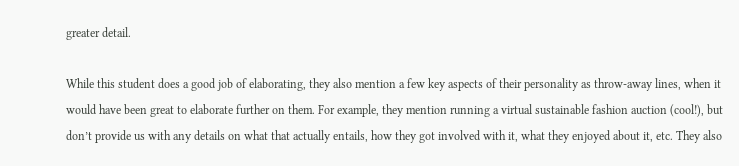greater detail.

While this student does a good job of elaborating, they also mention a few key aspects of their personality as throw-away lines, when it would have been great to elaborate further on them. For example, they mention running a virtual sustainable fashion auction (cool!), but don’t provide us with any details on what that actually entails, how they got involved with it, what they enjoyed about it, etc. They also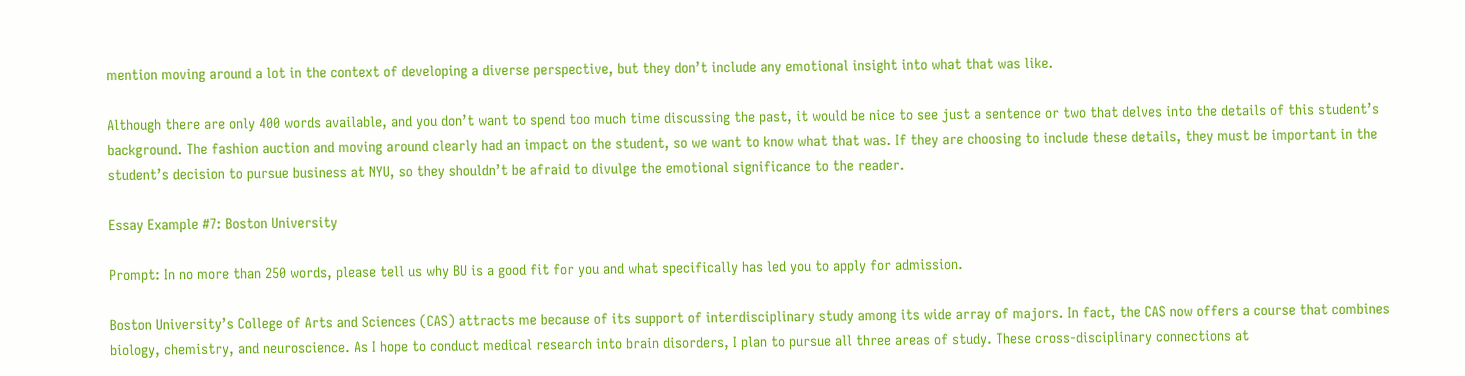mention moving around a lot in the context of developing a diverse perspective, but they don’t include any emotional insight into what that was like.

Although there are only 400 words available, and you don’t want to spend too much time discussing the past, it would be nice to see just a sentence or two that delves into the details of this student’s background. The fashion auction and moving around clearly had an impact on the student, so we want to know what that was. If they are choosing to include these details, they must be important in the student’s decision to pursue business at NYU, so they shouldn’t be afraid to divulge the emotional significance to the reader.

Essay Example #7: Boston University

Prompt: In no more than 250 words, please tell us why BU is a good fit for you and what specifically has led you to apply for admission.

Boston University’s College of Arts and Sciences (CAS) attracts me because of its support of interdisciplinary study among its wide array of majors. In fact, the CAS now offers a course that combines biology, chemistry, and neuroscience. As I hope to conduct medical research into brain disorders, I plan to pursue all three areas of study. These cross-disciplinary connections at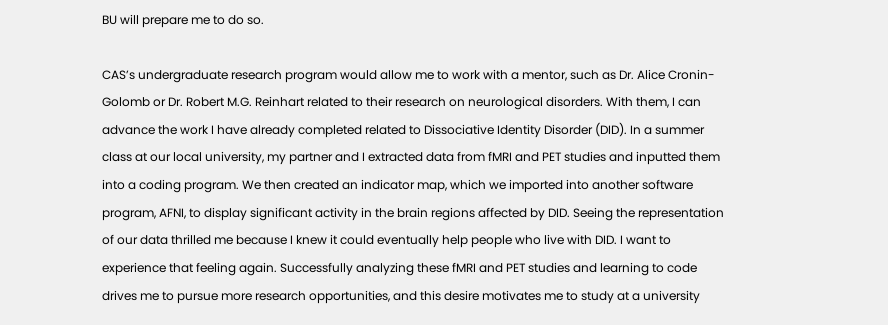BU will prepare me to do so.

CAS’s undergraduate research program would allow me to work with a mentor, such as Dr. Alice Cronin-Golomb or Dr. Robert M.G. Reinhart related to their research on neurological disorders. With them, I can advance the work I have already completed related to Dissociative Identity Disorder (DID). In a summer class at our local university, my partner and I extracted data from fMRI and PET studies and inputted them into a coding program. We then created an indicator map, which we imported into another software program, AFNI, to display significant activity in the brain regions affected by DID. Seeing the representation of our data thrilled me because I knew it could eventually help people who live with DID. I want to experience that feeling again. Successfully analyzing these fMRI and PET studies and learning to code drives me to pursue more research opportunities, and this desire motivates me to study at a university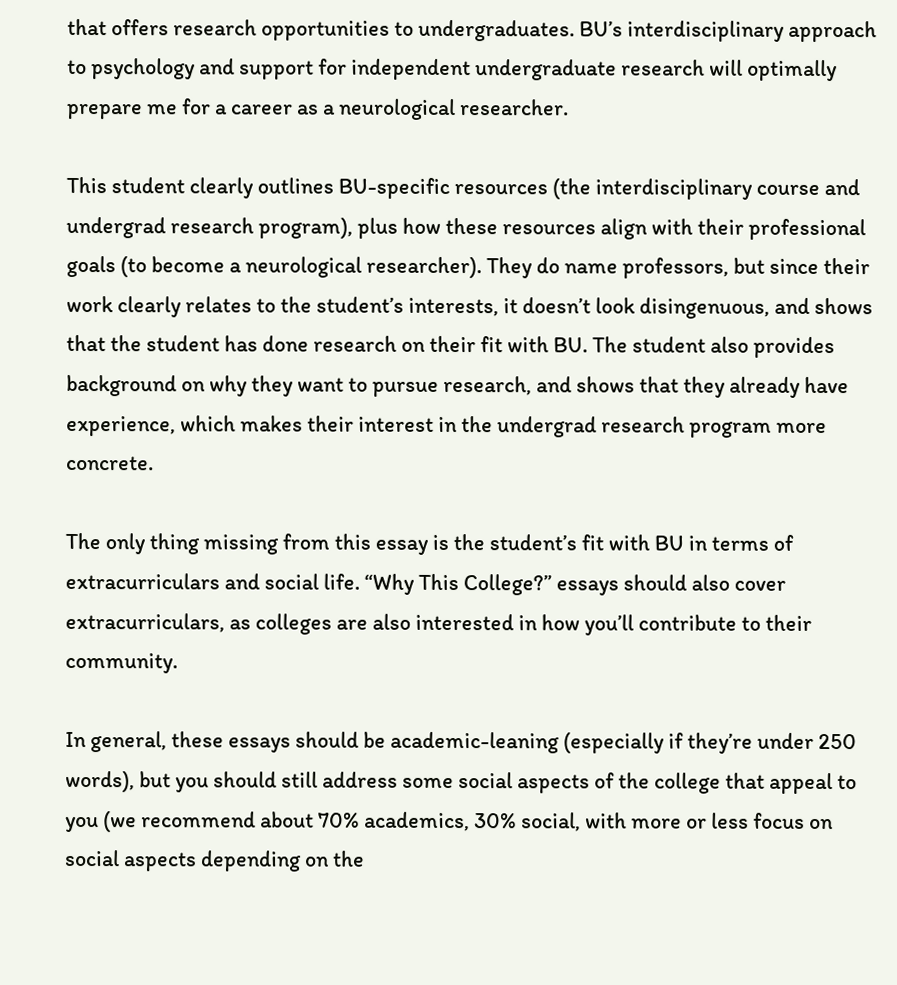that offers research opportunities to undergraduates. BU’s interdisciplinary approach to psychology and support for independent undergraduate research will optimally prepare me for a career as a neurological researcher.

This student clearly outlines BU-specific resources (the interdisciplinary course and undergrad research program), plus how these resources align with their professional goals (to become a neurological researcher). They do name professors, but since their work clearly relates to the student’s interests, it doesn’t look disingenuous, and shows that the student has done research on their fit with BU. The student also provides background on why they want to pursue research, and shows that they already have experience, which makes their interest in the undergrad research program more concrete.

The only thing missing from this essay is the student’s fit with BU in terms of extracurriculars and social life. “Why This College?” essays should also cover extracurriculars, as colleges are also interested in how you’ll contribute to their community.

In general, these essays should be academic-leaning (especially if they’re under 250 words), but you should still address some social aspects of the college that appeal to you (we recommend about 70% academics, 30% social, with more or less focus on social aspects depending on the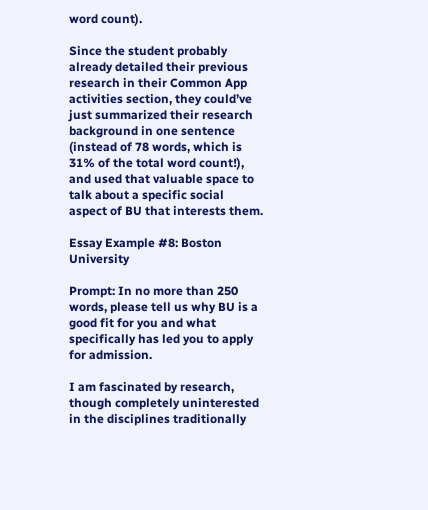word count).

Since the student probably already detailed their previous research in their Common App activities section, they could’ve just summarized their research background in one sentence (instead of 78 words, which is 31% of the total word count!), and used that valuable space to talk about a specific social aspect of BU that interests them.

Essay Example #8: Boston University

Prompt: In no more than 250 words, please tell us why BU is a good fit for you and what specifically has led you to apply for admission.

I am fascinated by research, though completely uninterested in the disciplines traditionally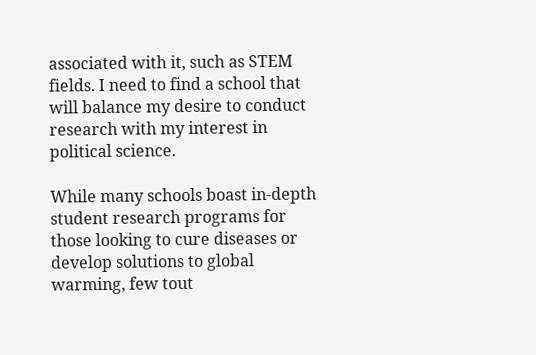associated with it, such as STEM fields. I need to find a school that will balance my desire to conduct research with my interest in political science.

While many schools boast in-depth student research programs for those looking to cure diseases or develop solutions to global warming, few tout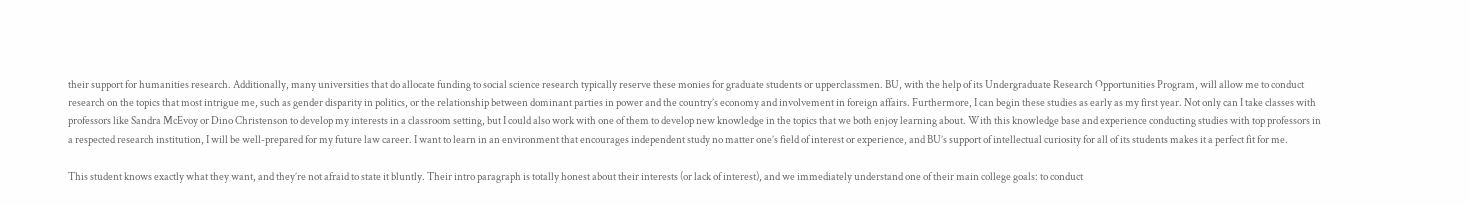their support for humanities research. Additionally, many universities that do allocate funding to social science research typically reserve these monies for graduate students or upperclassmen. BU, with the help of its Undergraduate Research Opportunities Program, will allow me to conduct research on the topics that most intrigue me, such as gender disparity in politics, or the relationship between dominant parties in power and the country’s economy and involvement in foreign affairs. Furthermore, I can begin these studies as early as my first year. Not only can I take classes with professors like Sandra McEvoy or Dino Christenson to develop my interests in a classroom setting, but I could also work with one of them to develop new knowledge in the topics that we both enjoy learning about. With this knowledge base and experience conducting studies with top professors in a respected research institution, I will be well-prepared for my future law career. I want to learn in an environment that encourages independent study no matter one’s field of interest or experience, and BU’s support of intellectual curiosity for all of its students makes it a perfect fit for me.

This student knows exactly what they want, and they’re not afraid to state it bluntly. Their intro paragraph is totally honest about their interests (or lack of interest), and we immediately understand one of their main college goals: to conduct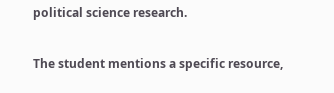political science research.

The student mentions a specific resource,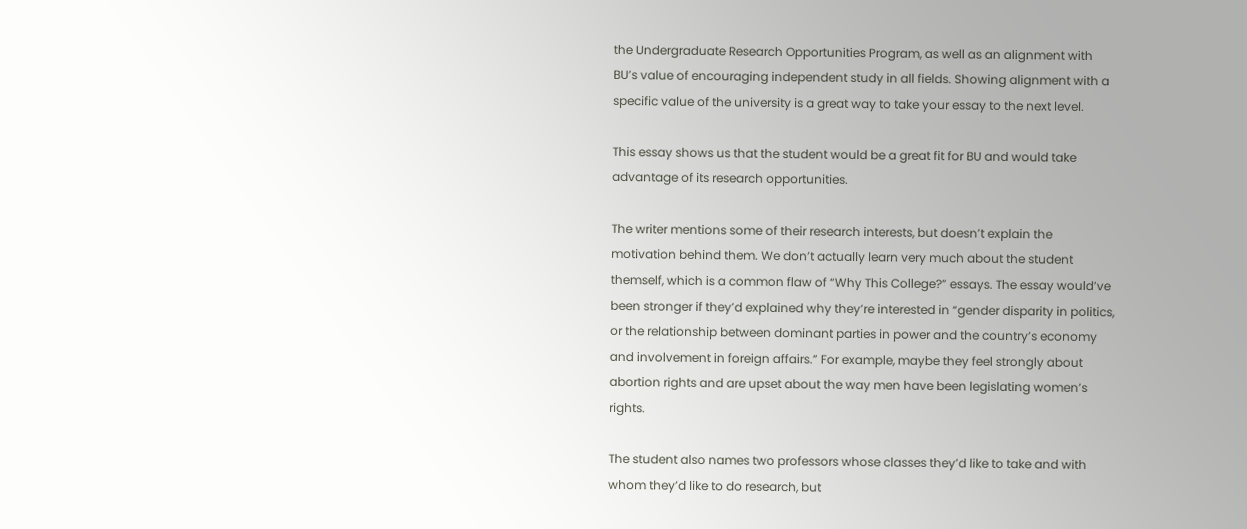the Undergraduate Research Opportunities Program, as well as an alignment with BU’s value of encouraging independent study in all fields. Showing alignment with a specific value of the university is a great way to take your essay to the next level.

This essay shows us that the student would be a great fit for BU and would take advantage of its research opportunities.

The writer mentions some of their research interests, but doesn’t explain the motivation behind them. We don’t actually learn very much about the student themself, which is a common flaw of “Why This College?” essays. The essay would’ve been stronger if they’d explained why they’re interested in “gender disparity in politics, or the relationship between dominant parties in power and the country’s economy and involvement in foreign affairs.” For example, maybe they feel strongly about abortion rights and are upset about the way men have been legislating women’s rights.

The student also names two professors whose classes they’d like to take and with whom they’d like to do research, but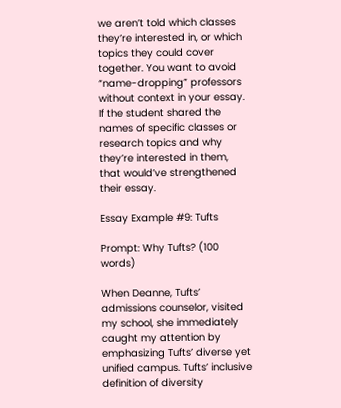we aren’t told which classes they’re interested in, or which topics they could cover together. You want to avoid “name-dropping” professors without context in your essay. If the student shared the names of specific classes or research topics and why they’re interested in them, that would’ve strengthened their essay.

Essay Example #9: Tufts

Prompt: Why Tufts? (100 words)

When Deanne, Tufts’ admissions counselor, visited my school, she immediately caught my attention by emphasizing Tufts’ diverse yet unified campus. Tufts’ inclusive definition of diversity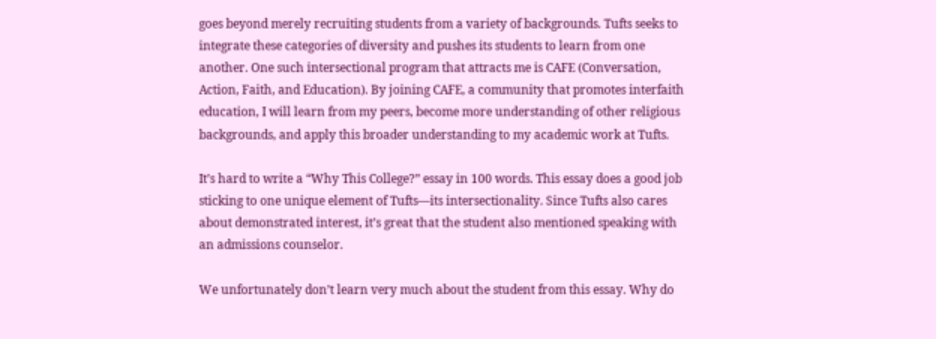goes beyond merely recruiting students from a variety of backgrounds. Tufts seeks to integrate these categories of diversity and pushes its students to learn from one another. One such intersectional program that attracts me is CAFE (Conversation, Action, Faith, and Education). By joining CAFE, a community that promotes interfaith education, I will learn from my peers, become more understanding of other religious backgrounds, and apply this broader understanding to my academic work at Tufts.

It’s hard to write a “Why This College?” essay in 100 words. This essay does a good job sticking to one unique element of Tufts—its intersectionality. Since Tufts also cares about demonstrated interest, it’s great that the student also mentioned speaking with an admissions counselor.

We unfortunately don’t learn very much about the student from this essay. Why do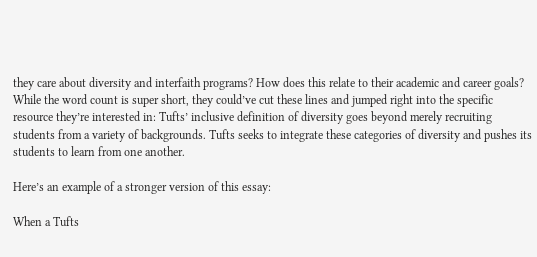they care about diversity and interfaith programs? How does this relate to their academic and career goals? While the word count is super short, they could’ve cut these lines and jumped right into the specific resource they’re interested in: Tufts’ inclusive definition of diversity goes beyond merely recruiting students from a variety of backgrounds. Tufts seeks to integrate these categories of diversity and pushes its students to learn from one another.

Here’s an example of a stronger version of this essay:

When a Tufts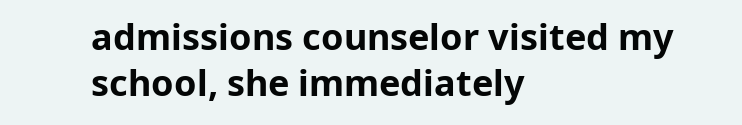admissions counselor visited my school, she immediately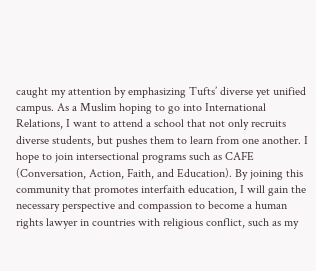caught my attention by emphasizing Tufts’ diverse yet unified campus. As a Muslim hoping to go into International Relations, I want to attend a school that not only recruits diverse students, but pushes them to learn from one another. I hope to join intersectional programs such as CAFE (Conversation, Action, Faith, and Education). By joining this community that promotes interfaith education, I will gain the necessary perspective and compassion to become a human rights lawyer in countries with religious conflict, such as my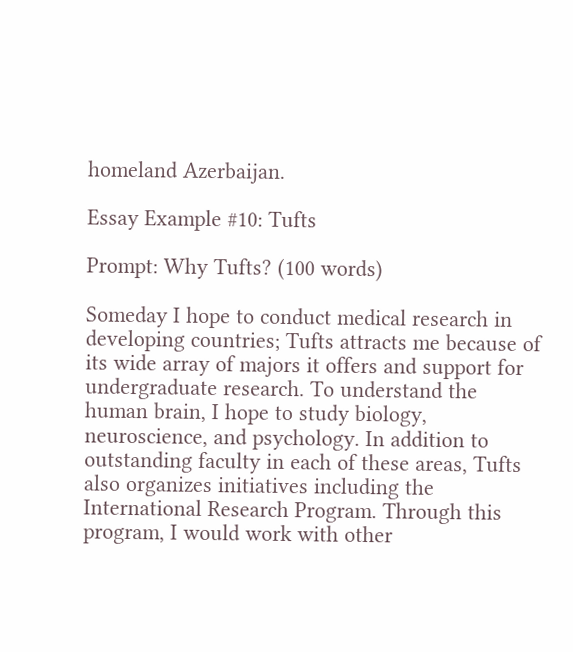homeland Azerbaijan.

Essay Example #10: Tufts

Prompt: Why Tufts? (100 words)

Someday I hope to conduct medical research in developing countries; Tufts attracts me because of its wide array of majors it offers and support for undergraduate research. To understand the human brain, I hope to study biology, neuroscience, and psychology. In addition to outstanding faculty in each of these areas, Tufts also organizes initiatives including the International Research Program. Through this program, I would work with other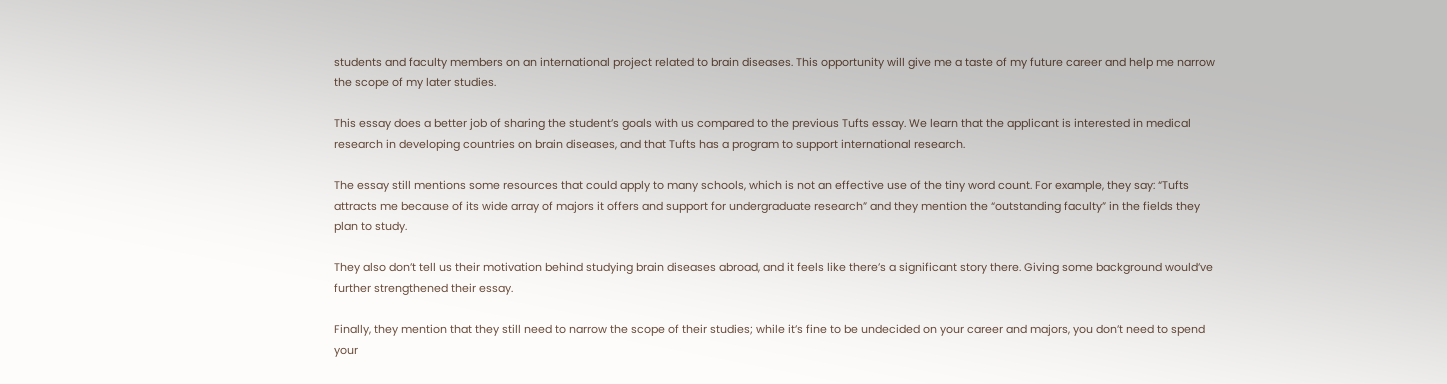students and faculty members on an international project related to brain diseases. This opportunity will give me a taste of my future career and help me narrow the scope of my later studies.

This essay does a better job of sharing the student’s goals with us compared to the previous Tufts essay. We learn that the applicant is interested in medical research in developing countries on brain diseases, and that Tufts has a program to support international research.

The essay still mentions some resources that could apply to many schools, which is not an effective use of the tiny word count. For example, they say: “Tufts attracts me because of its wide array of majors it offers and support for undergraduate research” and they mention the “outstanding faculty” in the fields they plan to study.

They also don’t tell us their motivation behind studying brain diseases abroad, and it feels like there’s a significant story there. Giving some background would’ve further strengthened their essay.

Finally, they mention that they still need to narrow the scope of their studies; while it’s fine to be undecided on your career and majors, you don’t need to spend your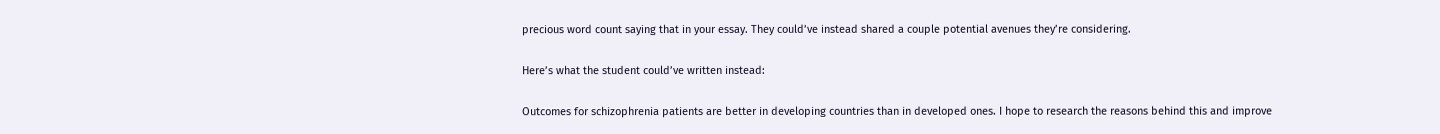precious word count saying that in your essay. They could’ve instead shared a couple potential avenues they’re considering.

Here’s what the student could’ve written instead:

Outcomes for schizophrenia patients are better in developing countries than in developed ones. I hope to research the reasons behind this and improve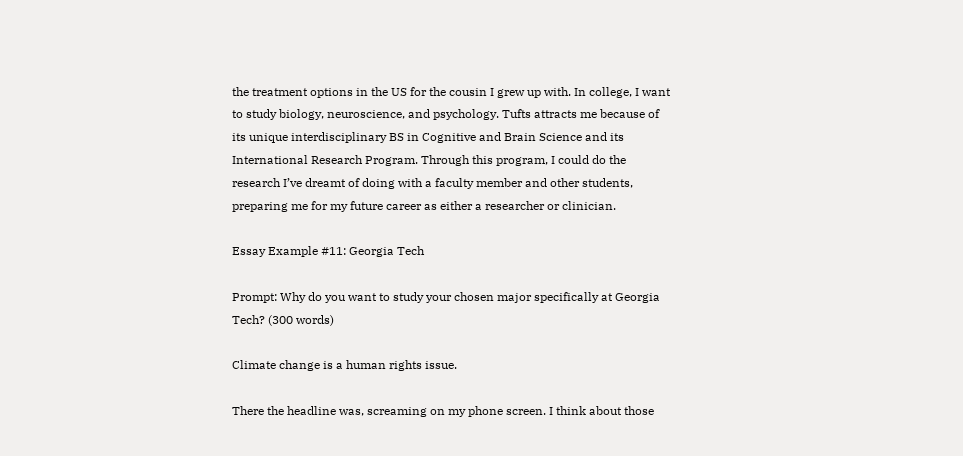the treatment options in the US for the cousin I grew up with. In college, I want to study biology, neuroscience, and psychology. Tufts attracts me because of its unique interdisciplinary BS in Cognitive and Brain Science and its International Research Program. Through this program, I could do the research I’ve dreamt of doing with a faculty member and other students, preparing me for my future career as either a researcher or clinician.

Essay Example #11: Georgia Tech

Prompt: Why do you want to study your chosen major specifically at Georgia Tech? (300 words)

Climate change is a human rights issue.

There the headline was, screaming on my phone screen. I think about those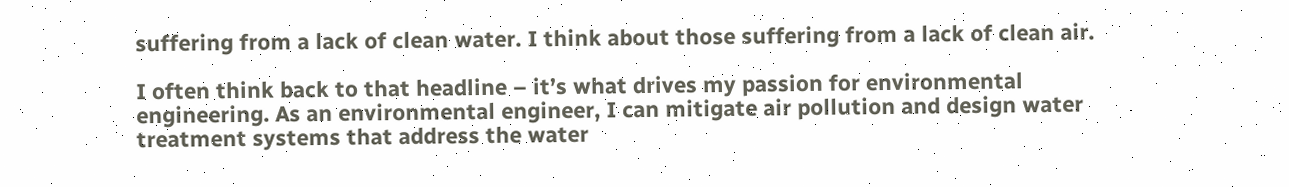suffering from a lack of clean water. I think about those suffering from a lack of clean air.

I often think back to that headline – it’s what drives my passion for environmental engineering. As an environmental engineer, I can mitigate air pollution and design water treatment systems that address the water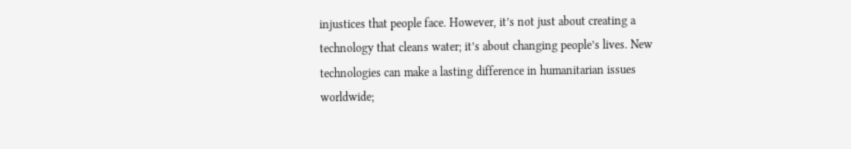injustices that people face. However, it’s not just about creating a technology that cleans water; it’s about changing people’s lives. New technologies can make a lasting difference in humanitarian issues worldwide;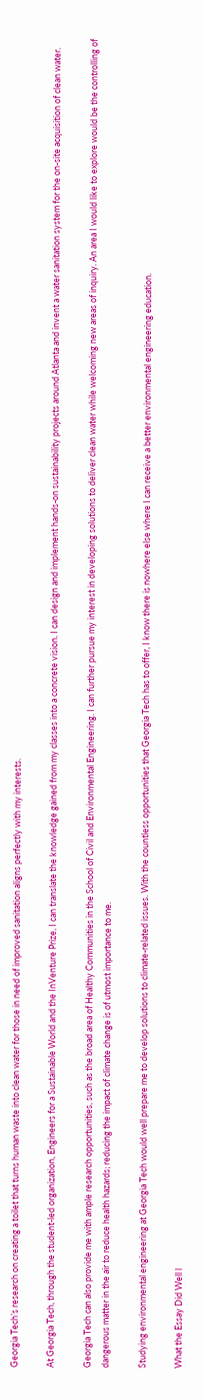Georgia Tech’s research on creating a toilet that turns human waste into clean water for those in need of improved sanitation aligns perfectly with my interests.

At Georgia Tech, through the student-led organization, Engineers for a Sustainable World and the InVenture Prize, I can translate the knowledge gained from my classes into a concrete vision. I can design and implement hands-on sustainability projects around Atlanta and invent a water sanitation system for the on-site acquisition of clean water.

Georgia Tech can also provide me with ample research opportunities, such as the broad area of Healthy Communities in the School of Civil and Environmental Engineering. I can further pursue my interest in developing solutions to deliver clean water while welcoming new areas of inquiry. An area I would like to explore would be the controlling of dangerous matter in the air to reduce health hazards; reducing the impact of climate change is of utmost importance to me.

Studying environmental engineering at Georgia Tech would well prepare me to develop solutions to climate-related issues. With the countless opportunities that Georgia Tech has to offer, I know there is nowhere else where I can receive a better environmental engineering education.

What the Essay Did Well l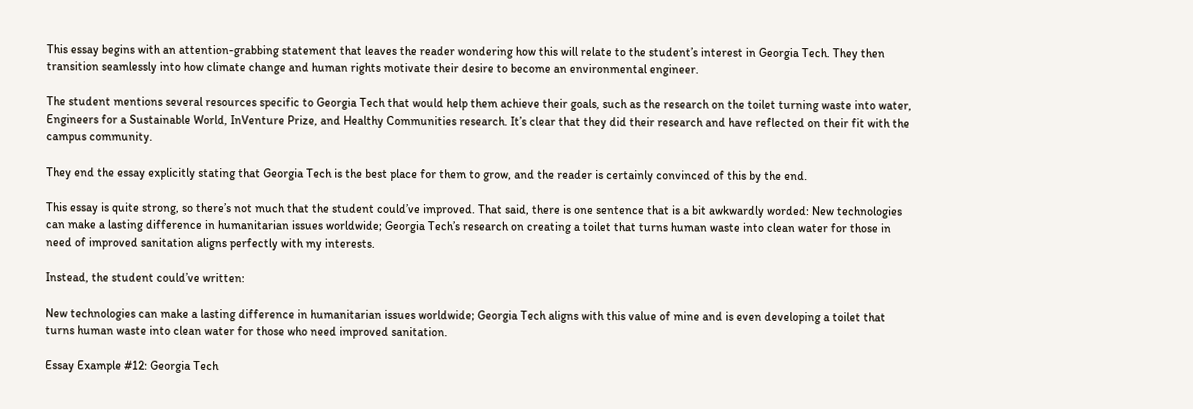This essay begins with an attention-grabbing statement that leaves the reader wondering how this will relate to the student’s interest in Georgia Tech. They then transition seamlessly into how climate change and human rights motivate their desire to become an environmental engineer.

The student mentions several resources specific to Georgia Tech that would help them achieve their goals, such as the research on the toilet turning waste into water, Engineers for a Sustainable World, InVenture Prize, and Healthy Communities research. It’s clear that they did their research and have reflected on their fit with the campus community.

They end the essay explicitly stating that Georgia Tech is the best place for them to grow, and the reader is certainly convinced of this by the end.

This essay is quite strong, so there’s not much that the student could’ve improved. That said, there is one sentence that is a bit awkwardly worded: New technologies can make a lasting difference in humanitarian issues worldwide; Georgia Tech’s research on creating a toilet that turns human waste into clean water for those in need of improved sanitation aligns perfectly with my interests.

Instead, the student could’ve written:

New technologies can make a lasting difference in humanitarian issues worldwide; Georgia Tech aligns with this value of mine and is even developing a toilet that turns human waste into clean water for those who need improved sanitation.

Essay Example #12: Georgia Tech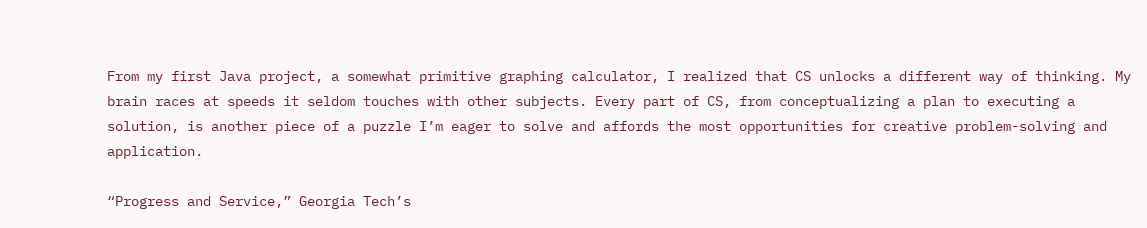From my first Java project, a somewhat primitive graphing calculator, I realized that CS unlocks a different way of thinking. My brain races at speeds it seldom touches with other subjects. Every part of CS, from conceptualizing a plan to executing a solution, is another piece of a puzzle I’m eager to solve and affords the most opportunities for creative problem-solving and application.

“Progress and Service,” Georgia Tech’s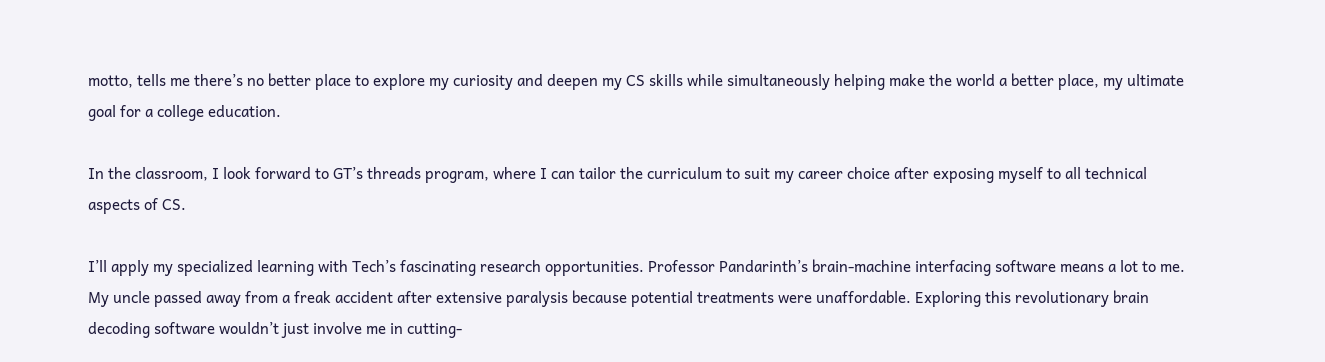motto, tells me there’s no better place to explore my curiosity and deepen my CS skills while simultaneously helping make the world a better place, my ultimate goal for a college education.

In the classroom, I look forward to GT’s threads program, where I can tailor the curriculum to suit my career choice after exposing myself to all technical aspects of CS.

I’ll apply my specialized learning with Tech’s fascinating research opportunities. Professor Pandarinth’s brain-machine interfacing software means a lot to me. My uncle passed away from a freak accident after extensive paralysis because potential treatments were unaffordable. Exploring this revolutionary brain decoding software wouldn’t just involve me in cutting-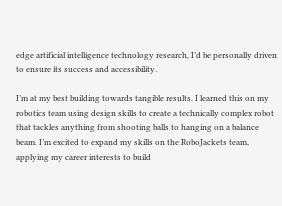edge artificial intelligence technology research, I’d be personally driven to ensure its success and accessibility.

I’m at my best building towards tangible results. I learned this on my robotics team using design skills to create a technically complex robot that tackles anything from shooting balls to hanging on a balance beam. I’m excited to expand my skills on the RoboJackets team, applying my career interests to build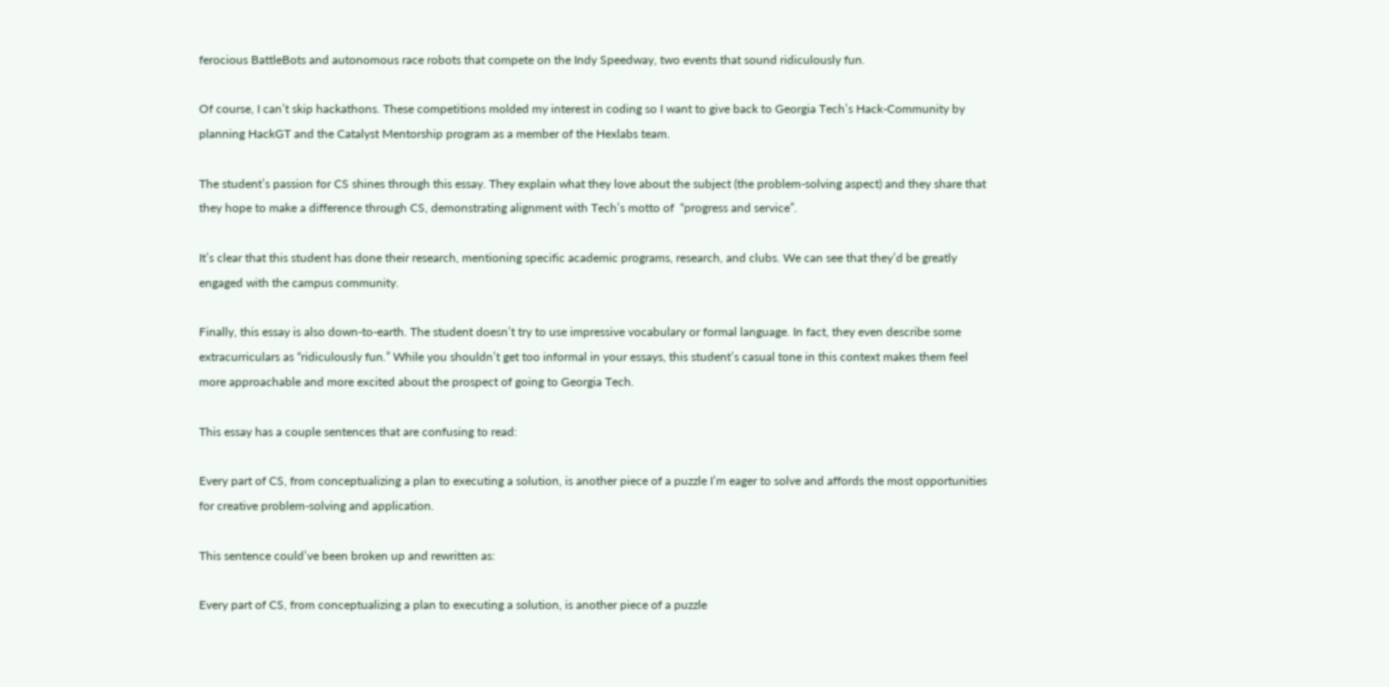ferocious BattleBots and autonomous race robots that compete on the Indy Speedway, two events that sound ridiculously fun.

Of course, I can’t skip hackathons. These competitions molded my interest in coding so I want to give back to Georgia Tech’s Hack-Community by planning HackGT and the Catalyst Mentorship program as a member of the Hexlabs team.

The student’s passion for CS shines through this essay. They explain what they love about the subject (the problem-solving aspect) and they share that they hope to make a difference through CS, demonstrating alignment with Tech’s motto of  “progress and service”.

It’s clear that this student has done their research, mentioning specific academic programs, research, and clubs. We can see that they’d be greatly engaged with the campus community.

Finally, this essay is also down-to-earth. The student doesn’t try to use impressive vocabulary or formal language. In fact, they even describe some extracurriculars as “ridiculously fun.” While you shouldn’t get too informal in your essays, this student’s casual tone in this context makes them feel more approachable and more excited about the prospect of going to Georgia Tech.

This essay has a couple sentences that are confusing to read:

Every part of CS, from conceptualizing a plan to executing a solution, is another piece of a puzzle I’m eager to solve and affords the most opportunities for creative problem-solving and application.

This sentence could’ve been broken up and rewritten as:

Every part of CS, from conceptualizing a plan to executing a solution, is another piece of a puzzle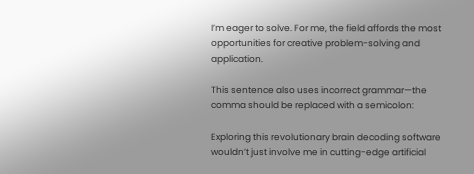I’m eager to solve. For me, the field affords the most opportunities for creative problem-solving and application.

This sentence also uses incorrect grammar—the comma should be replaced with a semicolon:

Exploring this revolutionary brain decoding software wouldn’t just involve me in cutting-edge artificial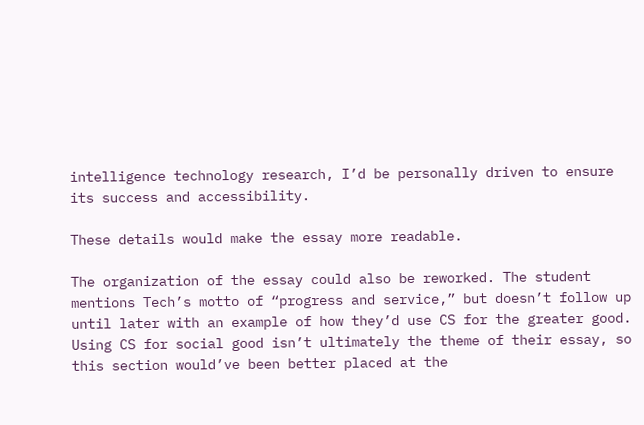intelligence technology research, I’d be personally driven to ensure its success and accessibility.

These details would make the essay more readable.

The organization of the essay could also be reworked. The student mentions Tech’s motto of “progress and service,” but doesn’t follow up until later with an example of how they’d use CS for the greater good. Using CS for social good isn’t ultimately the theme of their essay, so this section would’ve been better placed at the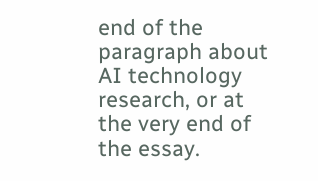end of the paragraph about AI technology research, or at the very end of the essay.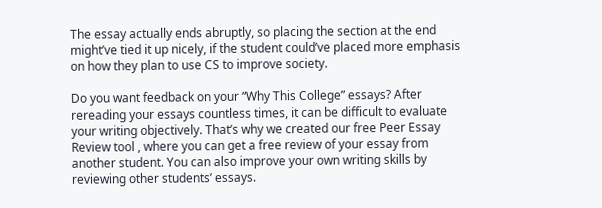The essay actually ends abruptly, so placing the section at the end might’ve tied it up nicely, if the student could’ve placed more emphasis on how they plan to use CS to improve society.

Do you want feedback on your “Why This College” essays? After rereading your essays countless times, it can be difficult to evaluate your writing objectively. That’s why we created our free Peer Essay Review tool , where you can get a free review of your essay from another student. You can also improve your own writing skills by reviewing other students’ essays.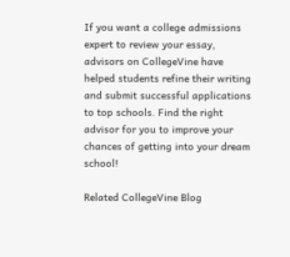If you want a college admissions expert to review your essay, advisors on CollegeVine have helped students refine their writing and submit successful applications to top schools. Find the right advisor for you to improve your chances of getting into your dream school!

Related CollegeVine Blog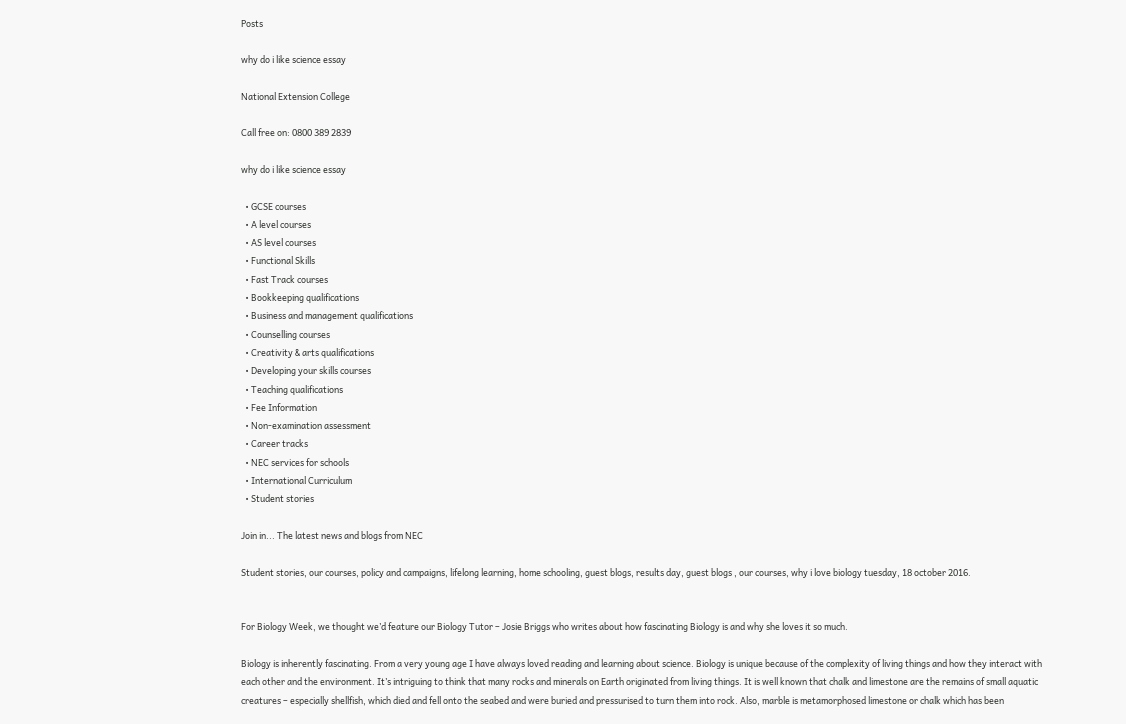Posts

why do i like science essay

National Extension College

Call free on: 0800 389 2839

why do i like science essay

  • GCSE courses
  • A level courses
  • AS level courses
  • Functional Skills
  • Fast Track courses
  • Bookkeeping qualifications
  • Business and management qualifications
  • Counselling courses
  • Creativity & arts qualifications
  • Developing your skills courses
  • Teaching qualifications
  • Fee Information
  • Non-examination assessment
  • Career tracks
  • NEC services for schools
  • International Curriculum
  • Student stories

Join in... The latest news and blogs from NEC

Student stories, our courses, policy and campaigns, lifelong learning, home schooling, guest blogs, results day, guest blogs , our courses, why i love biology tuesday, 18 october 2016.


For Biology Week, we thought we’d feature our Biology Tutor – Josie Briggs who writes about how fascinating Biology is and why she loves it so much.

Biology is inherently fascinating. From a very young age I have always loved reading and learning about science. Biology is unique because of the complexity of living things and how they interact with each other and the environment. It’s intriguing to think that many rocks and minerals on Earth originated from living things. It is well known that chalk and limestone are the remains of small aquatic creatures – especially shellfish, which died and fell onto the seabed and were buried and pressurised to turn them into rock. Also, marble is metamorphosed limestone or chalk which has been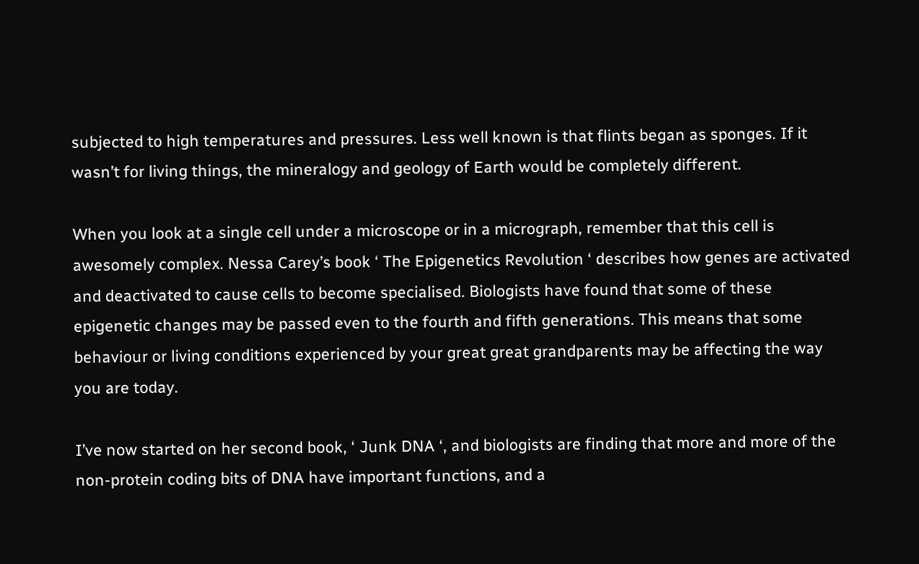subjected to high temperatures and pressures. Less well known is that flints began as sponges. If it wasn’t for living things, the mineralogy and geology of Earth would be completely different.

When you look at a single cell under a microscope or in a micrograph, remember that this cell is awesomely complex. Nessa Carey’s book ‘ The Epigenetics Revolution ‘ describes how genes are activated and deactivated to cause cells to become specialised. Biologists have found that some of these epigenetic changes may be passed even to the fourth and fifth generations. This means that some behaviour or living conditions experienced by your great great grandparents may be affecting the way you are today.

I’ve now started on her second book, ‘ Junk DNA ‘, and biologists are finding that more and more of the non-protein coding bits of DNA have important functions, and a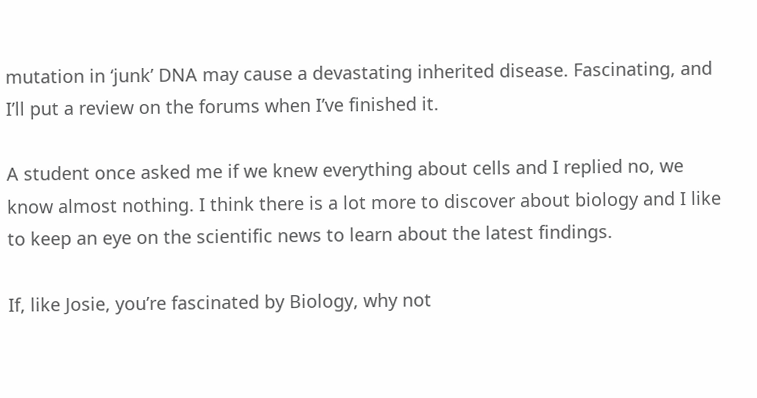mutation in ‘junk’ DNA may cause a devastating inherited disease. Fascinating, and I’ll put a review on the forums when I’ve finished it.

A student once asked me if we knew everything about cells and I replied no, we know almost nothing. I think there is a lot more to discover about biology and I like to keep an eye on the scientific news to learn about the latest findings.

If, like Josie, you’re fascinated by Biology, why not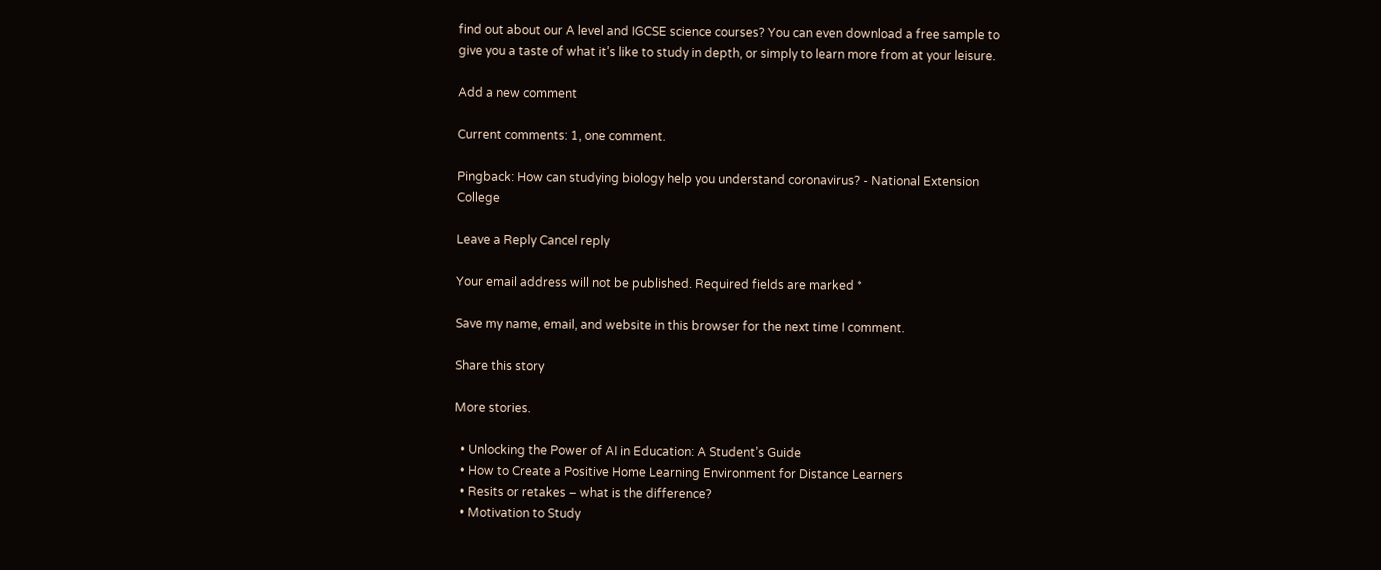find out about our A level and IGCSE science courses? You can even download a free sample to give you a taste of what it’s like to study in depth, or simply to learn more from at your leisure.

Add a new comment

Current comments: 1, one comment.

Pingback: How can studying biology help you understand coronavirus? - National Extension College

Leave a Reply Cancel reply

Your email address will not be published. Required fields are marked *

Save my name, email, and website in this browser for the next time I comment.

Share this story

More stories.

  • Unlocking the Power of AI in Education: A Student’s Guide
  • How to Create a Positive Home Learning Environment for Distance Learners
  • Resits or retakes – what is the difference?
  • Motivation to Study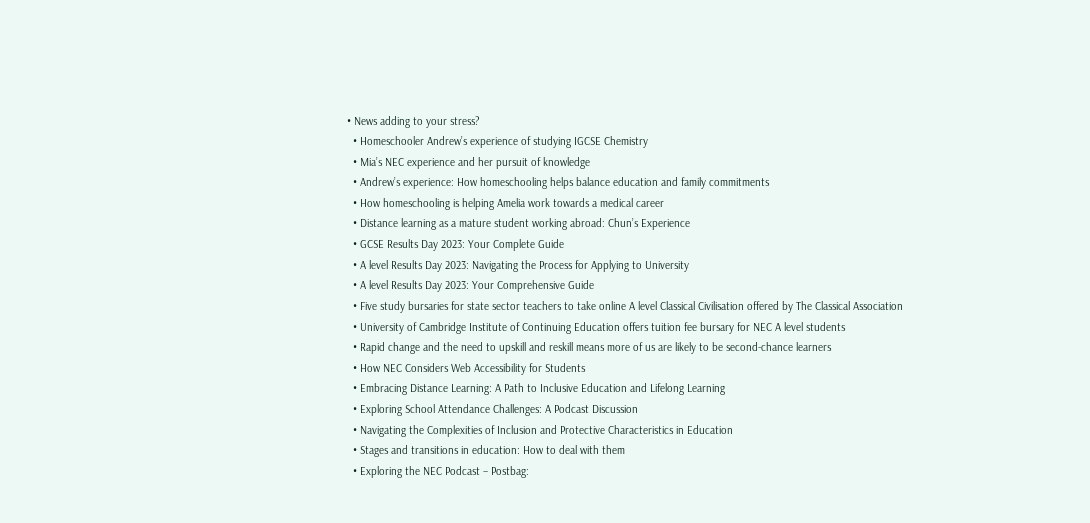• News adding to your stress?
  • Homeschooler Andrew’s experience of studying IGCSE Chemistry
  • Mia’s NEC experience and her pursuit of knowledge
  • Andrew’s experience: How homeschooling helps balance education and family commitments
  • How homeschooling is helping Amelia work towards a medical career
  • Distance learning as a mature student working abroad: Chun’s Experience
  • GCSE Results Day 2023: Your Complete Guide
  • A level Results Day 2023: Navigating the Process for Applying to University
  • A level Results Day 2023: Your Comprehensive Guide
  • Five study bursaries for state sector teachers to take online A level Classical Civilisation offered by The Classical Association
  • University of Cambridge Institute of Continuing Education offers tuition fee bursary for NEC A level students
  • Rapid change and the need to upskill and reskill means more of us are likely to be second-chance learners
  • How NEC Considers Web Accessibility for Students
  • Embracing Distance Learning: A Path to Inclusive Education and Lifelong Learning
  • Exploring School Attendance Challenges: A Podcast Discussion
  • Navigating the Complexities of Inclusion and Protective Characteristics in Education
  • Stages and transitions in education: How to deal with them
  • Exploring the NEC Podcast – Postbag: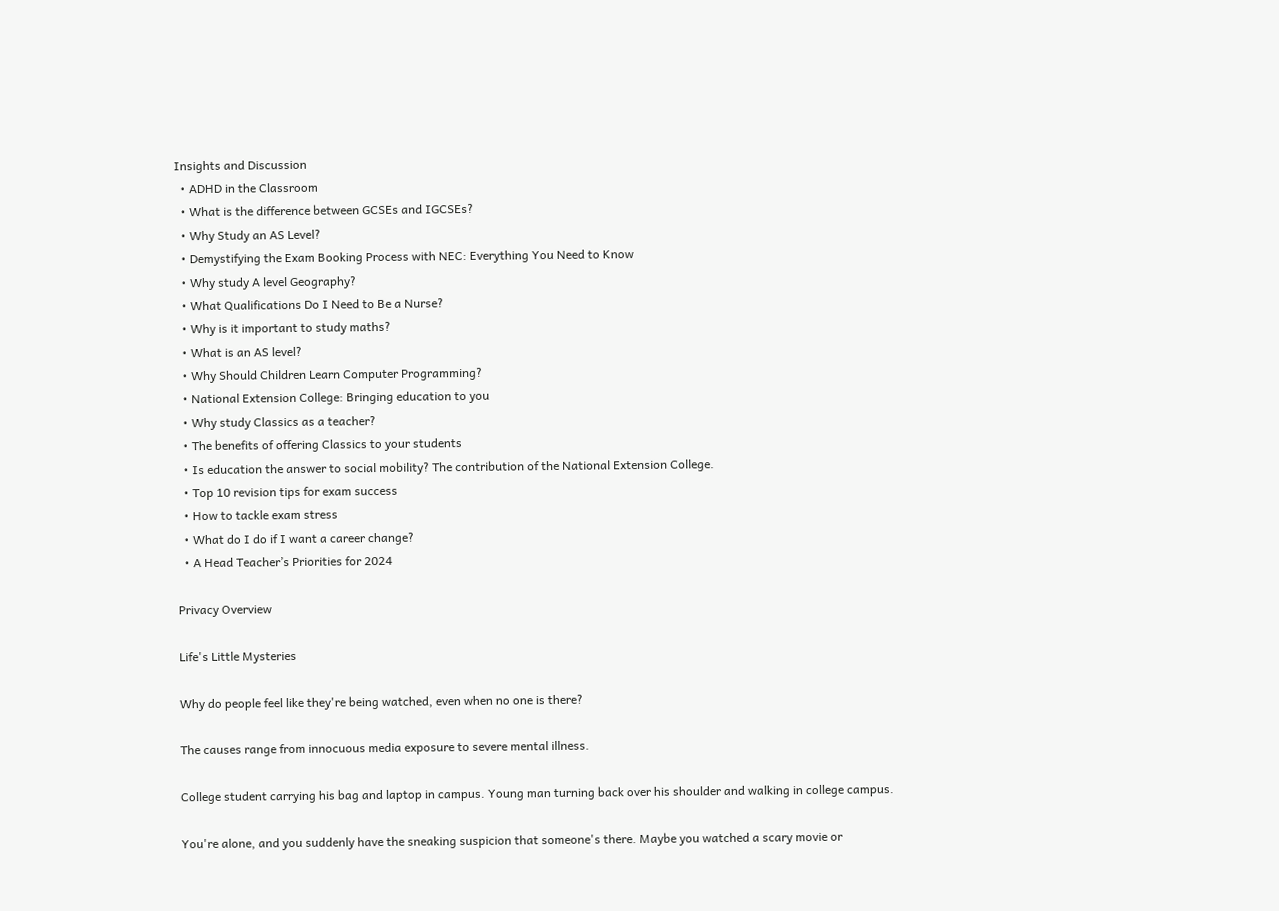Insights and Discussion
  • ADHD in the Classroom
  • What is the difference between GCSEs and IGCSEs?
  • Why Study an AS Level?
  • Demystifying the Exam Booking Process with NEC: Everything You Need to Know
  • Why study A level Geography?
  • What Qualifications Do I Need to Be a Nurse?
  • Why is it important to study maths?
  • What is an AS level?
  • Why Should Children Learn Computer Programming?
  • National Extension College: Bringing education to you
  • Why study Classics as a teacher?
  • The benefits of offering Classics to your students
  • Is education the answer to social mobility? The contribution of the National Extension College.
  • Top 10 revision tips for exam success
  • How to tackle exam stress
  • What do I do if I want a career change?
  • A Head Teacher’s Priorities for 2024

Privacy Overview

Life's Little Mysteries

Why do people feel like they're being watched, even when no one is there?

The causes range from innocuous media exposure to severe mental illness.

College student carrying his bag and laptop in campus. Young man turning back over his shoulder and walking in college campus.

You're alone, and you suddenly have the sneaking suspicion that someone's there. Maybe you watched a scary movie or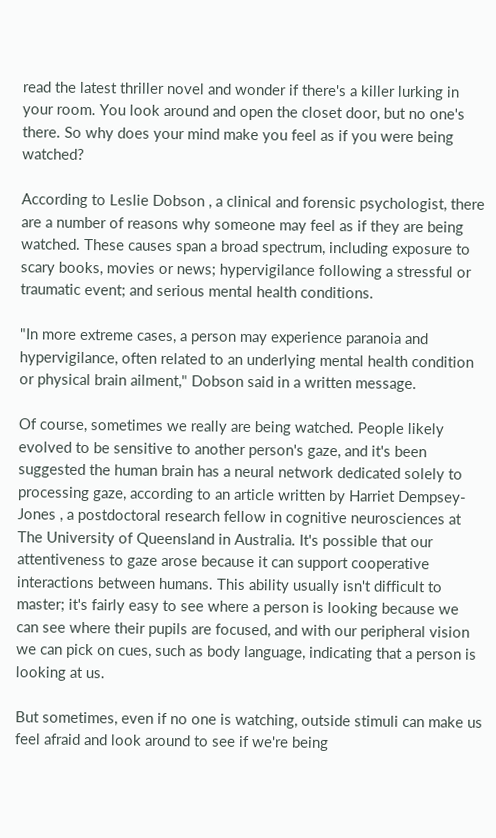read the latest thriller novel and wonder if there's a killer lurking in your room. You look around and open the closet door, but no one's there. So why does your mind make you feel as if you were being watched?

According to Leslie Dobson , a clinical and forensic psychologist, there are a number of reasons why someone may feel as if they are being watched. These causes span a broad spectrum, including exposure to scary books, movies or news; hypervigilance following a stressful or traumatic event; and serious mental health conditions.

"In more extreme cases, a person may experience paranoia and hypervigilance, often related to an underlying mental health condition or physical brain ailment," Dobson said in a written message.

Of course, sometimes we really are being watched. People likely evolved to be sensitive to another person's gaze, and it's been suggested the human brain has a neural network dedicated solely to processing gaze, according to an article written by Harriet Dempsey-Jones , a postdoctoral research fellow in cognitive neurosciences at The University of Queensland in Australia. It's possible that our attentiveness to gaze arose because it can support cooperative interactions between humans. This ability usually isn't difficult to master; it's fairly easy to see where a person is looking because we can see where their pupils are focused, and with our peripheral vision we can pick on cues, such as body language, indicating that a person is looking at us.

But sometimes, even if no one is watching, outside stimuli can make us feel afraid and look around to see if we're being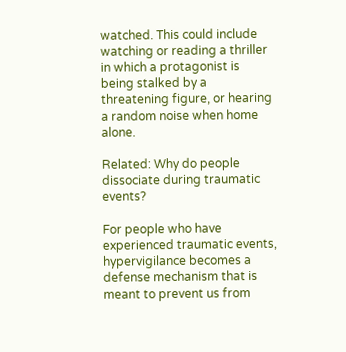watched. This could include watching or reading a thriller in which a protagonist is being stalked by a threatening figure, or hearing a random noise when home alone.

Related: Why do people dissociate during traumatic events?

For people who have experienced traumatic events, hypervigilance becomes a defense mechanism that is meant to prevent us from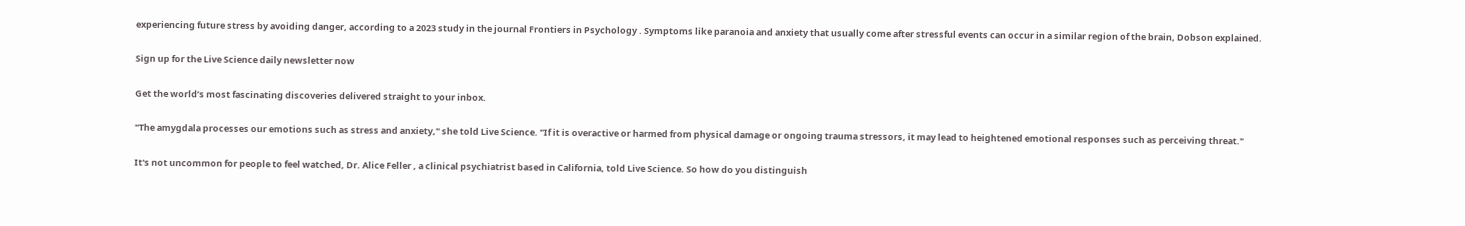experiencing future stress by avoiding danger, according to a 2023 study in the journal Frontiers in Psychology . Symptoms like paranoia and anxiety that usually come after stressful events can occur in a similar region of the brain, Dobson explained.

Sign up for the Live Science daily newsletter now

Get the world’s most fascinating discoveries delivered straight to your inbox.

"The amygdala processes our emotions such as stress and anxiety," she told Live Science. "If it is overactive or harmed from physical damage or ongoing trauma stressors, it may lead to heightened emotional responses such as perceiving threat."

It's not uncommon for people to feel watched, Dr. Alice Feller , a clinical psychiatrist based in California, told Live Science. So how do you distinguish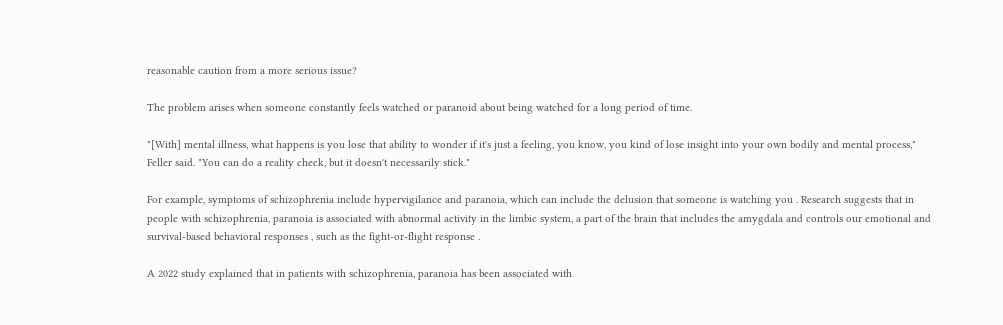reasonable caution from a more serious issue?

The problem arises when someone constantly feels watched or paranoid about being watched for a long period of time.

"[With] mental illness, what happens is you lose that ability to wonder if it's just a feeling, you know, you kind of lose insight into your own bodily and mental process," Feller said. "You can do a reality check, but it doesn't necessarily stick."

For example, symptoms of schizophrenia include hypervigilance and paranoia, which can include the delusion that someone is watching you . Research suggests that in people with schizophrenia, paranoia is associated with abnormal activity in the limbic system, a part of the brain that includes the amygdala and controls our emotional and survival-based behavioral responses , such as the fight-or-flight response .

A 2022 study explained that in patients with schizophrenia, paranoia has been associated with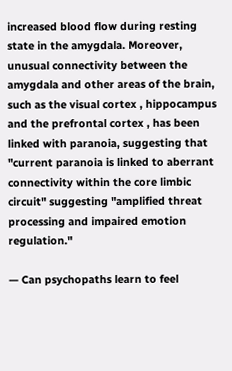increased blood flow during resting state in the amygdala. Moreover, unusual connectivity between the amygdala and other areas of the brain, such as the visual cortex , hippocampus and the prefrontal cortex , has been linked with paranoia, suggesting that "current paranoia is linked to aberrant connectivity within the core limbic circuit" suggesting "amplified threat processing and impaired emotion regulation."

— Can psychopaths learn to feel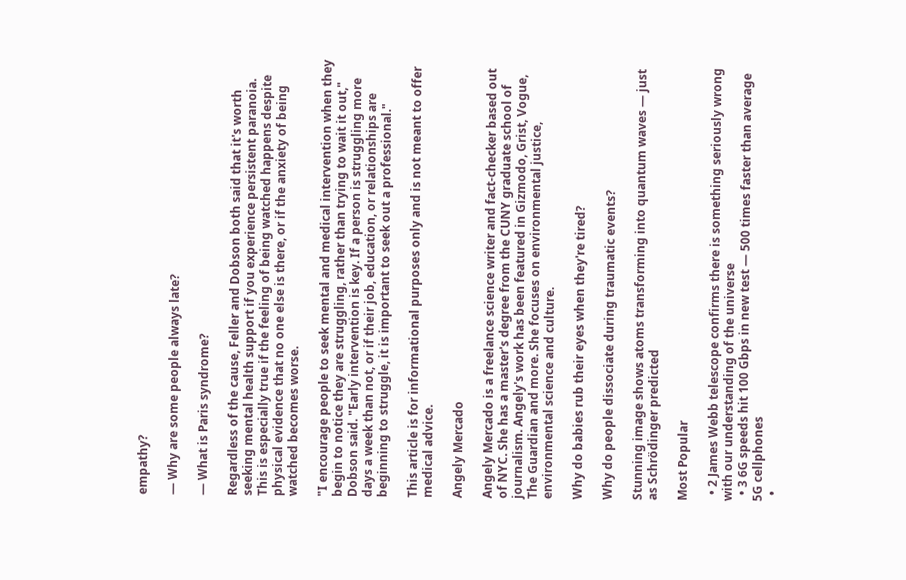empathy?

— Why are some people always late?

— What is Paris syndrome?

Regardless of the cause, Feller and Dobson both said that it's worth seeking mental health support if you experience persistent paranoia. This is especially true if the feeling of being watched happens despite physical evidence that no one else is there, or if the anxiety of being watched becomes worse.

"I encourage people to seek mental and medical intervention when they begin to notice they are struggling, rather than trying to wait it out," Dobson said. "Early intervention is key. If a person is struggling more days a week than not, or if their job, education, or relationships are beginning to struggle, it is important to seek out a professional."

This article is for informational purposes only and is not meant to offer medical advice.

Angely Mercado

Angely Mercado is a freelance science writer and fact-checker based out of NYC. She has a master's degree from the CUNY graduate school of journalism. Angely's work has been featured in Gizmodo, Grist, Vogue, The Guardian and more. She focuses on environmental justice, environmental science and culture.

Why do babies rub their eyes when they're tired?

Why do people dissociate during traumatic events?

Stunning image shows atoms transforming into quantum waves — just as Schrödinger predicted

Most Popular

  • 2 James Webb telescope confirms there is something seriously wrong with our understanding of the universe
  • 3 6G speeds hit 100 Gbps in new test — 500 times faster than average 5G cellphones
  •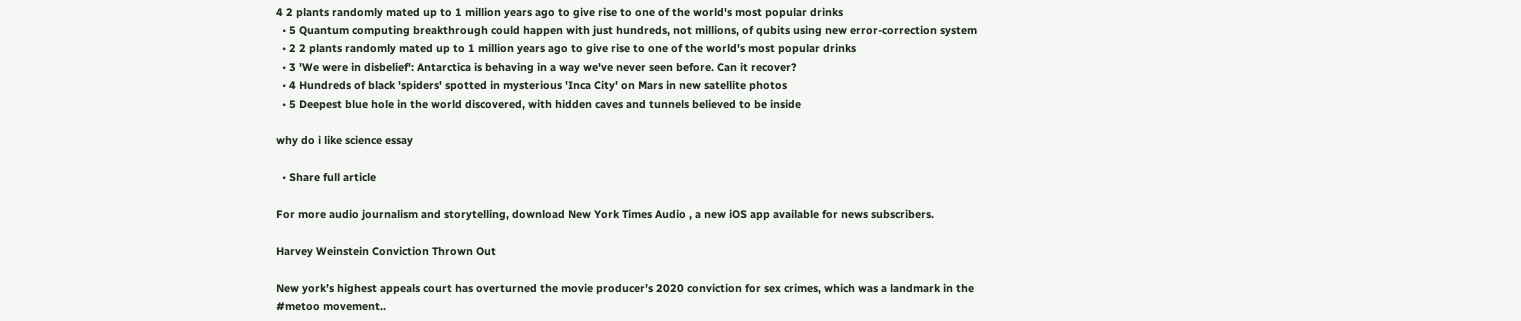4 2 plants randomly mated up to 1 million years ago to give rise to one of the world's most popular drinks
  • 5 Quantum computing breakthrough could happen with just hundreds, not millions, of qubits using new error-correction system
  • 2 2 plants randomly mated up to 1 million years ago to give rise to one of the world's most popular drinks
  • 3 'We were in disbelief': Antarctica is behaving in a way we've never seen before. Can it recover?
  • 4 Hundreds of black 'spiders' spotted in mysterious 'Inca City' on Mars in new satellite photos
  • 5 Deepest blue hole in the world discovered, with hidden caves and tunnels believed to be inside

why do i like science essay

  • Share full article

For more audio journalism and storytelling, download New York Times Audio , a new iOS app available for news subscribers.

Harvey Weinstein Conviction Thrown Out

New york’s highest appeals court has overturned the movie producer’s 2020 conviction for sex crimes, which was a landmark in the #metoo movement..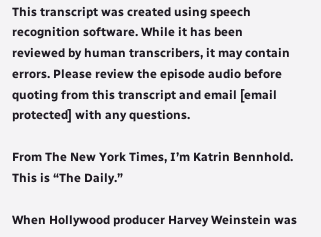This transcript was created using speech recognition software. While it has been reviewed by human transcribers, it may contain errors. Please review the episode audio before quoting from this transcript and email [email protected] with any questions.

From The New York Times, I’m Katrin Bennhold. This is “The Daily.”

When Hollywood producer Harvey Weinstein was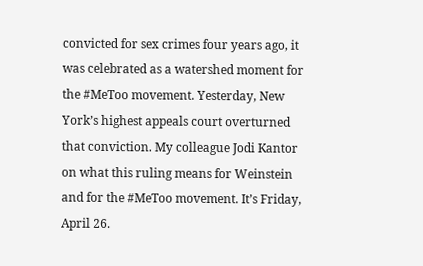convicted for sex crimes four years ago, it was celebrated as a watershed moment for the #MeToo movement. Yesterday, New York’s highest appeals court overturned that conviction. My colleague Jodi Kantor on what this ruling means for Weinstein and for the #MeToo movement. It’s Friday, April 26.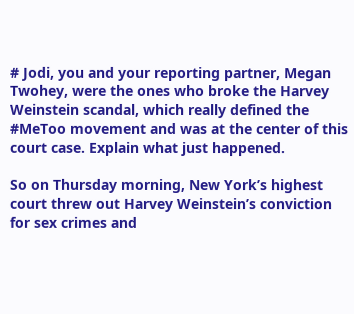# Jodi, you and your reporting partner, Megan Twohey, were the ones who broke the Harvey Weinstein scandal, which really defined the #MeToo movement and was at the center of this court case. Explain what just happened.

So on Thursday morning, New York’s highest court threw out Harvey Weinstein’s conviction for sex crimes and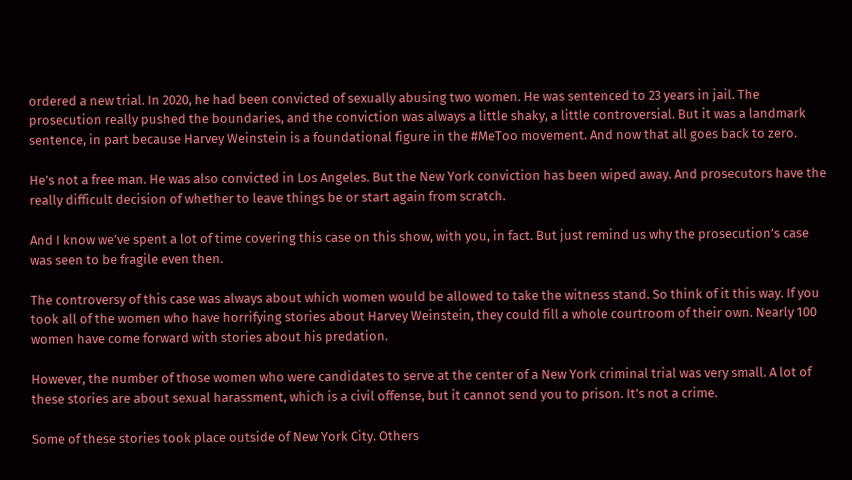ordered a new trial. In 2020, he had been convicted of sexually abusing two women. He was sentenced to 23 years in jail. The prosecution really pushed the boundaries, and the conviction was always a little shaky, a little controversial. But it was a landmark sentence, in part because Harvey Weinstein is a foundational figure in the #MeToo movement. And now that all goes back to zero.

He’s not a free man. He was also convicted in Los Angeles. But the New York conviction has been wiped away. And prosecutors have the really difficult decision of whether to leave things be or start again from scratch.

And I know we’ve spent a lot of time covering this case on this show, with you, in fact. But just remind us why the prosecution’s case was seen to be fragile even then.

The controversy of this case was always about which women would be allowed to take the witness stand. So think of it this way. If you took all of the women who have horrifying stories about Harvey Weinstein, they could fill a whole courtroom of their own. Nearly 100 women have come forward with stories about his predation.

However, the number of those women who were candidates to serve at the center of a New York criminal trial was very small. A lot of these stories are about sexual harassment, which is a civil offense, but it cannot send you to prison. It’s not a crime.

Some of these stories took place outside of New York City. Others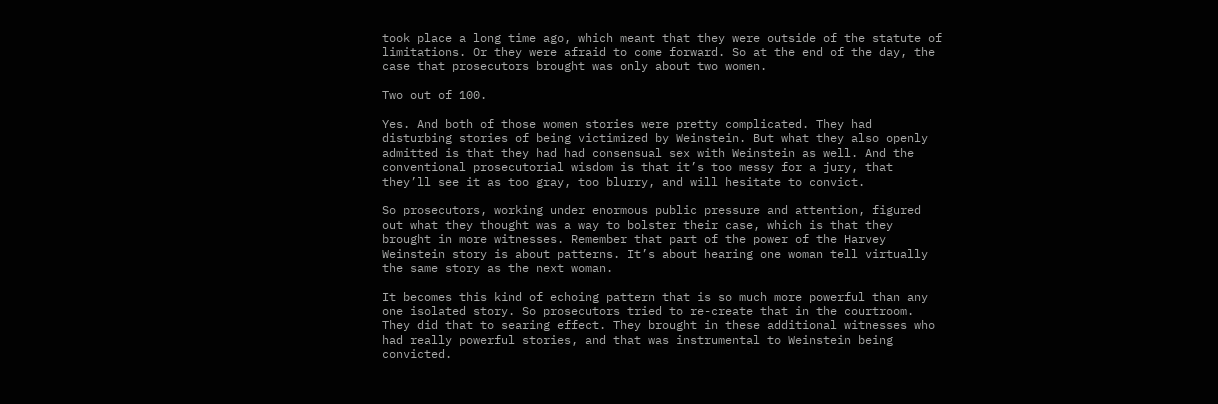took place a long time ago, which meant that they were outside of the statute of limitations. Or they were afraid to come forward. So at the end of the day, the case that prosecutors brought was only about two women.

Two out of 100.

Yes. And both of those women stories were pretty complicated. They had disturbing stories of being victimized by Weinstein. But what they also openly admitted is that they had had consensual sex with Weinstein as well. And the conventional prosecutorial wisdom is that it’s too messy for a jury, that they’ll see it as too gray, too blurry, and will hesitate to convict.

So prosecutors, working under enormous public pressure and attention, figured out what they thought was a way to bolster their case, which is that they brought in more witnesses. Remember that part of the power of the Harvey Weinstein story is about patterns. It’s about hearing one woman tell virtually the same story as the next woman.

It becomes this kind of echoing pattern that is so much more powerful than any one isolated story. So prosecutors tried to re-create that in the courtroom. They did that to searing effect. They brought in these additional witnesses who had really powerful stories, and that was instrumental to Weinstein being convicted.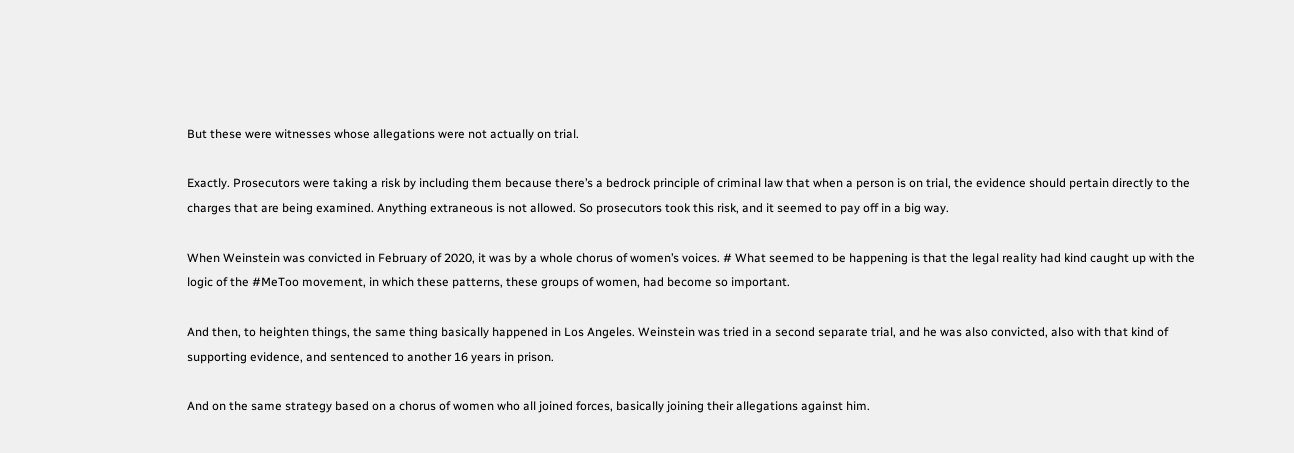But these were witnesses whose allegations were not actually on trial.

Exactly. Prosecutors were taking a risk by including them because there’s a bedrock principle of criminal law that when a person is on trial, the evidence should pertain directly to the charges that are being examined. Anything extraneous is not allowed. So prosecutors took this risk, and it seemed to pay off in a big way.

When Weinstein was convicted in February of 2020, it was by a whole chorus of women’s voices. # What seemed to be happening is that the legal reality had kind caught up with the logic of the #MeToo movement, in which these patterns, these groups of women, had become so important.

And then, to heighten things, the same thing basically happened in Los Angeles. Weinstein was tried in a second separate trial, and he was also convicted, also with that kind of supporting evidence, and sentenced to another 16 years in prison.

And on the same strategy based on a chorus of women who all joined forces, basically joining their allegations against him.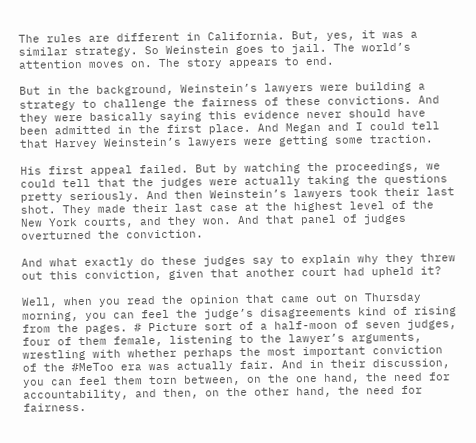The rules are different in California. But, yes, it was a similar strategy. So Weinstein goes to jail. The world’s attention moves on. The story appears to end.

But in the background, Weinstein’s lawyers were building a strategy to challenge the fairness of these convictions. And they were basically saying this evidence never should have been admitted in the first place. And Megan and I could tell that Harvey Weinstein’s lawyers were getting some traction.

His first appeal failed. But by watching the proceedings, we could tell that the judges were actually taking the questions pretty seriously. And then Weinstein’s lawyers took their last shot. They made their last case at the highest level of the New York courts, and they won. And that panel of judges overturned the conviction.

And what exactly do these judges say to explain why they threw out this conviction, given that another court had upheld it?

Well, when you read the opinion that came out on Thursday morning, you can feel the judge’s disagreements kind of rising from the pages. # Picture sort of a half-moon of seven judges, four of them female, listening to the lawyer’s arguments, wrestling with whether perhaps the most important conviction of the #MeToo era was actually fair. And in their discussion, you can feel them torn between, on the one hand, the need for accountability, and then, on the other hand, the need for fairness.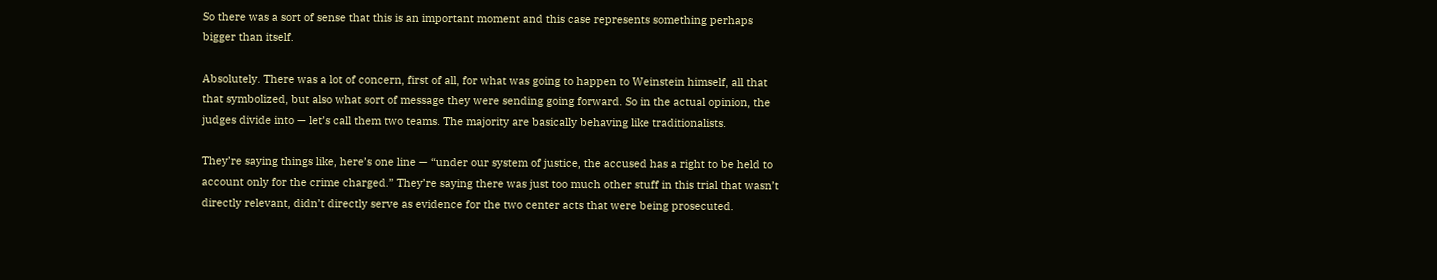So there was a sort of sense that this is an important moment and this case represents something perhaps bigger than itself.

Absolutely. There was a lot of concern, first of all, for what was going to happen to Weinstein himself, all that that symbolized, but also what sort of message they were sending going forward. So in the actual opinion, the judges divide into — let’s call them two teams. The majority are basically behaving like traditionalists.

They’re saying things like, here’s one line — “under our system of justice, the accused has a right to be held to account only for the crime charged.” They’re saying there was just too much other stuff in this trial that wasn’t directly relevant, didn’t directly serve as evidence for the two center acts that were being prosecuted.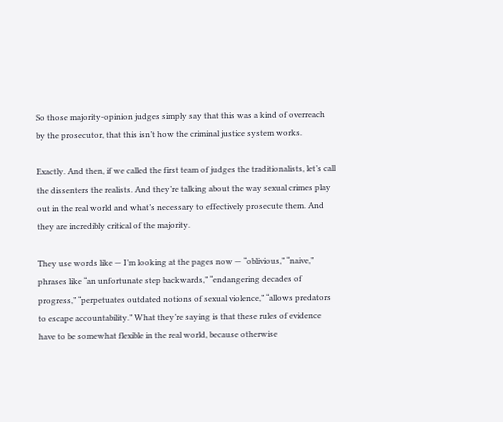So those majority-opinion judges simply say that this was a kind of overreach by the prosecutor, that this isn’t how the criminal justice system works.

Exactly. And then, if we called the first team of judges the traditionalists, let’s call the dissenters the realists. And they’re talking about the way sexual crimes play out in the real world and what’s necessary to effectively prosecute them. And they are incredibly critical of the majority.

They use words like — I’m looking at the pages now — “oblivious,” “naive,” phrases like “an unfortunate step backwards,” “endangering decades of progress,” “perpetuates outdated notions of sexual violence,” “allows predators to escape accountability.” What they’re saying is that these rules of evidence have to be somewhat flexible in the real world, because otherwise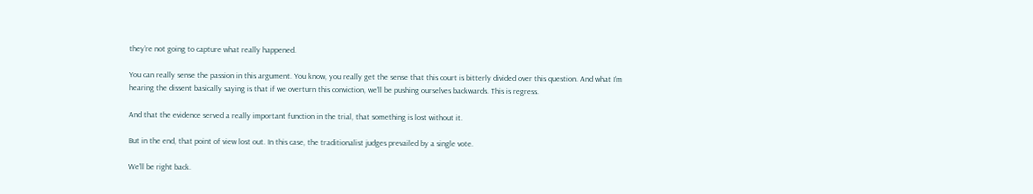they’re not going to capture what really happened.

You can really sense the passion in this argument. You know, you really get the sense that this court is bitterly divided over this question. And what I’m hearing the dissent basically saying is that if we overturn this conviction, we’ll be pushing ourselves backwards. This is regress.

And that the evidence served a really important function in the trial, that something is lost without it.

But in the end, that point of view lost out. In this case, the traditionalist judges prevailed by a single vote.

We’ll be right back.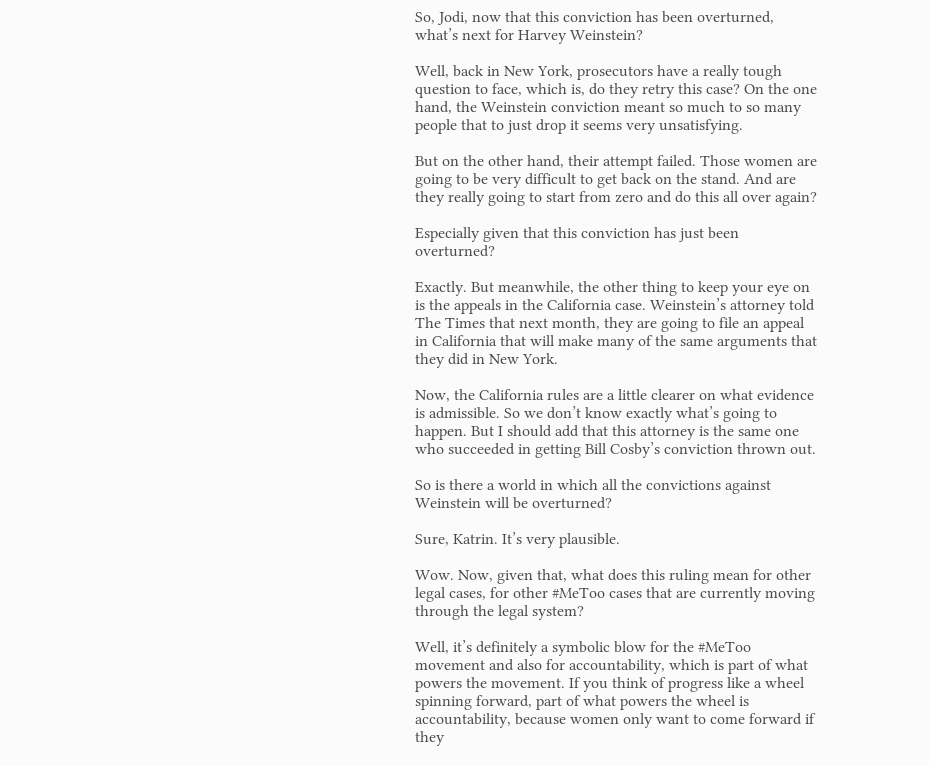So, Jodi, now that this conviction has been overturned, what’s next for Harvey Weinstein?

Well, back in New York, prosecutors have a really tough question to face, which is, do they retry this case? On the one hand, the Weinstein conviction meant so much to so many people that to just drop it seems very unsatisfying.

But on the other hand, their attempt failed. Those women are going to be very difficult to get back on the stand. And are they really going to start from zero and do this all over again?

Especially given that this conviction has just been overturned?

Exactly. But meanwhile, the other thing to keep your eye on is the appeals in the California case. Weinstein’s attorney told The Times that next month, they are going to file an appeal in California that will make many of the same arguments that they did in New York.

Now, the California rules are a little clearer on what evidence is admissible. So we don’t know exactly what’s going to happen. But I should add that this attorney is the same one who succeeded in getting Bill Cosby’s conviction thrown out.

So is there a world in which all the convictions against Weinstein will be overturned?

Sure, Katrin. It’s very plausible.

Wow. Now, given that, what does this ruling mean for other legal cases, for other #MeToo cases that are currently moving through the legal system?

Well, it’s definitely a symbolic blow for the #MeToo movement and also for accountability, which is part of what powers the movement. If you think of progress like a wheel spinning forward, part of what powers the wheel is accountability, because women only want to come forward if they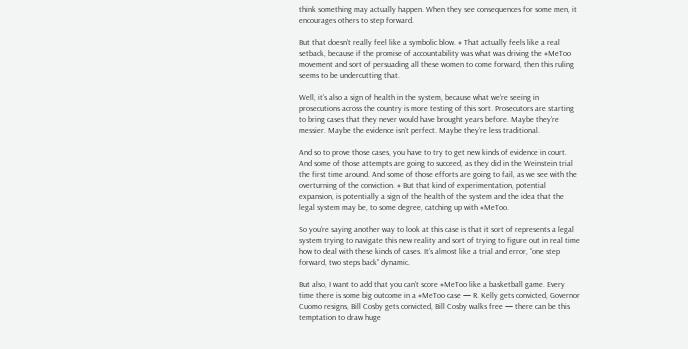think something may actually happen. When they see consequences for some men, it encourages others to step forward.

But that doesn’t really feel like a symbolic blow. # That actually feels like a real setback, because if the promise of accountability was what was driving the #MeToo movement and sort of persuading all these women to come forward, then this ruling seems to be undercutting that.

Well, it’s also a sign of health in the system, because what we’re seeing in prosecutions across the country is more testing of this sort. Prosecutors are starting to bring cases that they never would have brought years before. Maybe they’re messier. Maybe the evidence isn’t perfect. Maybe they’re less traditional.

And so to prove those cases, you have to try to get new kinds of evidence in court. And some of those attempts are going to succeed, as they did in the Weinstein trial the first time around. And some of those efforts are going to fail, as we see with the overturning of the conviction. # But that kind of experimentation, potential expansion, is potentially a sign of the health of the system and the idea that the legal system may be, to some degree, catching up with #MeToo.

So you’re saying another way to look at this case is that it sort of represents a legal system trying to navigate this new reality and sort of trying to figure out in real time how to deal with these kinds of cases. It’s almost like a trial and error, “one step forward, two steps back” dynamic.

But also, I want to add that you can’t score #MeToo like a basketball game. Every time there is some big outcome in a #MeToo case — R. Kelly gets convicted, Governor Cuomo resigns, Bill Cosby gets convicted, Bill Cosby walks free — there can be this temptation to draw huge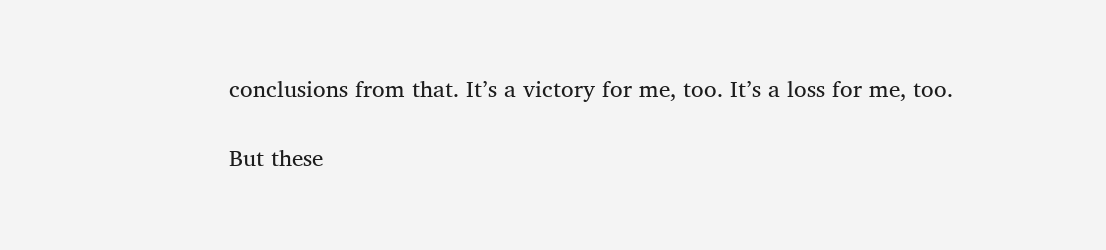conclusions from that. It’s a victory for me, too. It’s a loss for me, too.

But these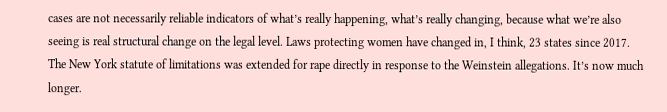cases are not necessarily reliable indicators of what’s really happening, what’s really changing, because what we’re also seeing is real structural change on the legal level. Laws protecting women have changed in, I think, 23 states since 2017. The New York statute of limitations was extended for rape directly in response to the Weinstein allegations. It’s now much longer.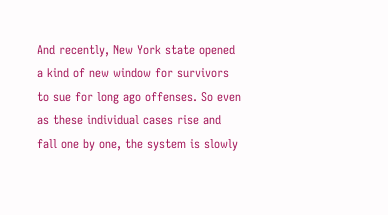And recently, New York state opened a kind of new window for survivors to sue for long ago offenses. So even as these individual cases rise and fall one by one, the system is slowly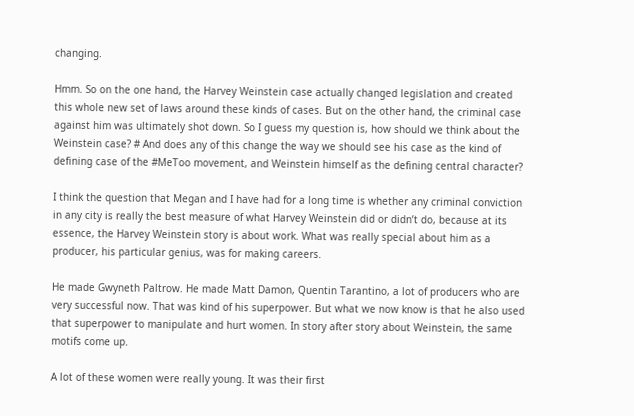changing.

Hmm. So on the one hand, the Harvey Weinstein case actually changed legislation and created this whole new set of laws around these kinds of cases. But on the other hand, the criminal case against him was ultimately shot down. So I guess my question is, how should we think about the Weinstein case? # And does any of this change the way we should see his case as the kind of defining case of the #MeToo movement, and Weinstein himself as the defining central character?

I think the question that Megan and I have had for a long time is whether any criminal conviction in any city is really the best measure of what Harvey Weinstein did or didn’t do, because at its essence, the Harvey Weinstein story is about work. What was really special about him as a producer, his particular genius, was for making careers.

He made Gwyneth Paltrow. He made Matt Damon, Quentin Tarantino, a lot of producers who are very successful now. That was kind of his superpower. But what we now know is that he also used that superpower to manipulate and hurt women. In story after story about Weinstein, the same motifs come up.

A lot of these women were really young. It was their first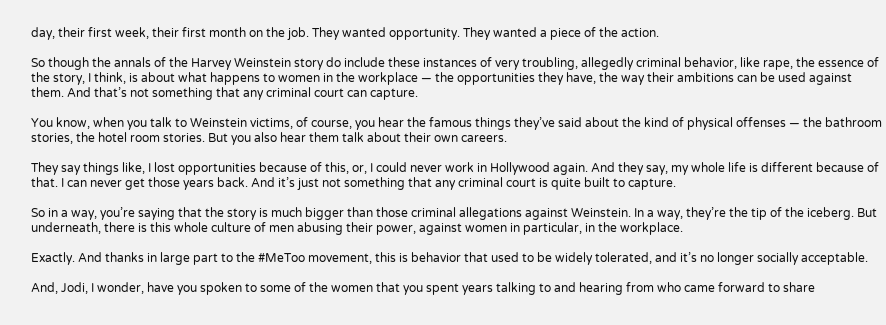day, their first week, their first month on the job. They wanted opportunity. They wanted a piece of the action.

So though the annals of the Harvey Weinstein story do include these instances of very troubling, allegedly criminal behavior, like rape, the essence of the story, I think, is about what happens to women in the workplace — the opportunities they have, the way their ambitions can be used against them. And that’s not something that any criminal court can capture.

You know, when you talk to Weinstein victims, of course, you hear the famous things they’ve said about the kind of physical offenses — the bathroom stories, the hotel room stories. But you also hear them talk about their own careers.

They say things like, I lost opportunities because of this, or, I could never work in Hollywood again. And they say, my whole life is different because of that. I can never get those years back. And it’s just not something that any criminal court is quite built to capture.

So in a way, you’re saying that the story is much bigger than those criminal allegations against Weinstein. In a way, they’re the tip of the iceberg. But underneath, there is this whole culture of men abusing their power, against women in particular, in the workplace.

Exactly. And thanks in large part to the #MeToo movement, this is behavior that used to be widely tolerated, and it’s no longer socially acceptable.

And, Jodi, I wonder, have you spoken to some of the women that you spent years talking to and hearing from who came forward to share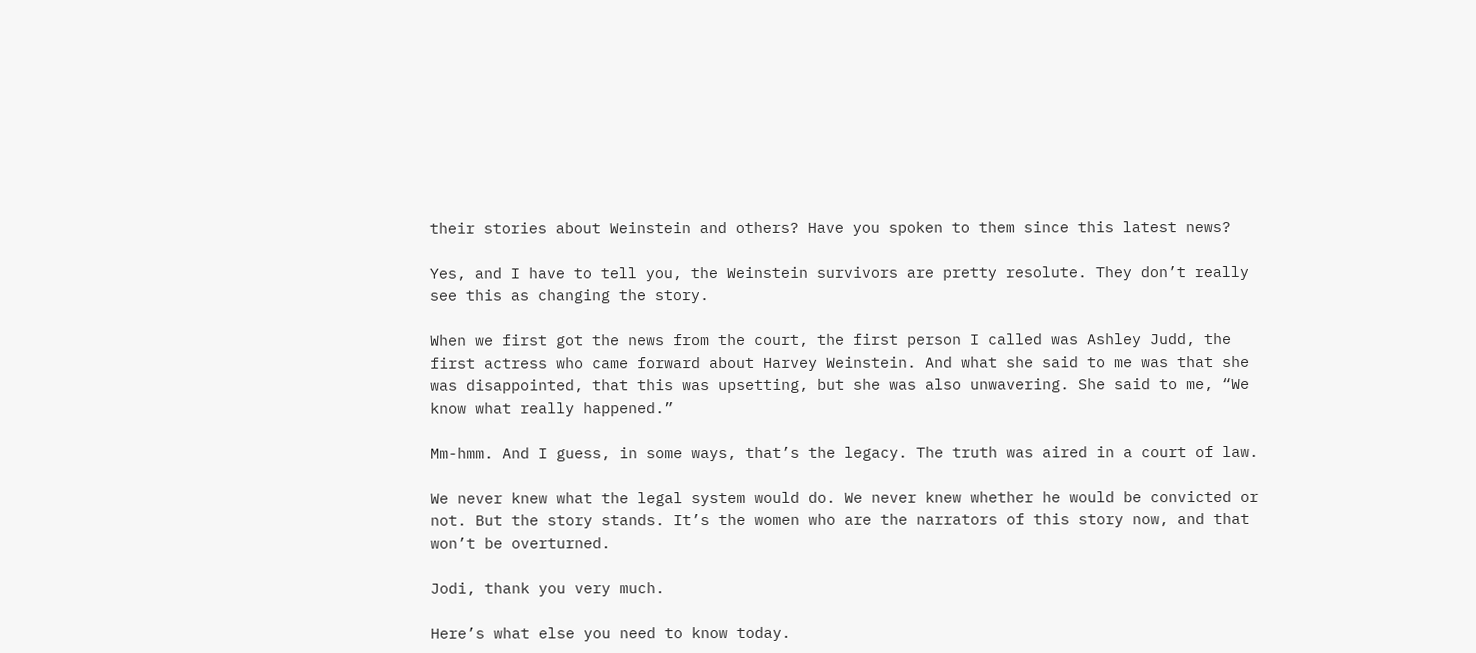their stories about Weinstein and others? Have you spoken to them since this latest news?

Yes, and I have to tell you, the Weinstein survivors are pretty resolute. They don’t really see this as changing the story.

When we first got the news from the court, the first person I called was Ashley Judd, the first actress who came forward about Harvey Weinstein. And what she said to me was that she was disappointed, that this was upsetting, but she was also unwavering. She said to me, “We know what really happened.”

Mm-hmm. And I guess, in some ways, that’s the legacy. The truth was aired in a court of law.

We never knew what the legal system would do. We never knew whether he would be convicted or not. But the story stands. It’s the women who are the narrators of this story now, and that won’t be overturned.

Jodi, thank you very much.

Here’s what else you need to know today.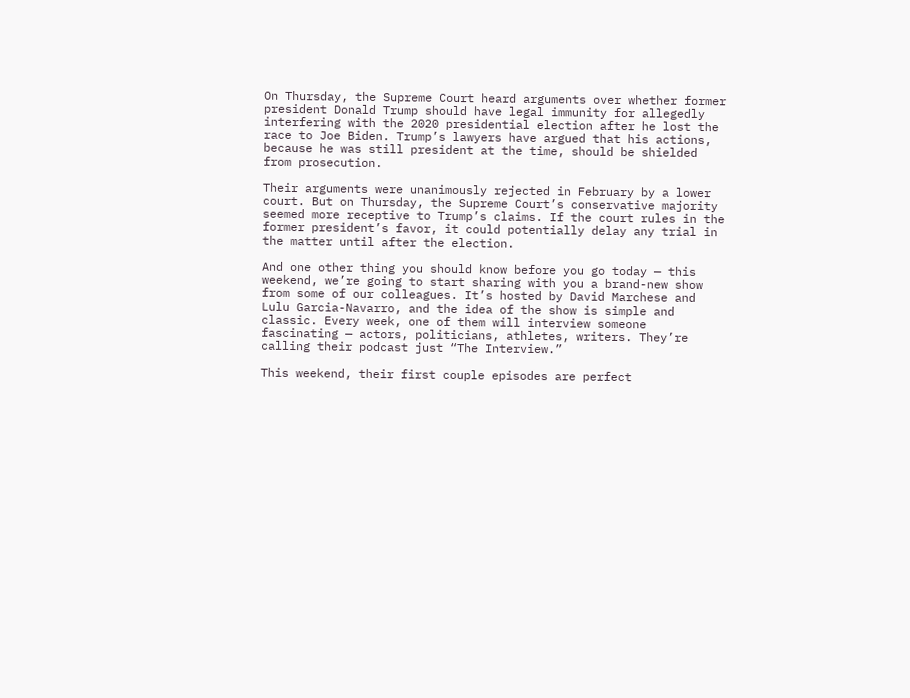On Thursday, the Supreme Court heard arguments over whether former president Donald Trump should have legal immunity for allegedly interfering with the 2020 presidential election after he lost the race to Joe Biden. Trump’s lawyers have argued that his actions, because he was still president at the time, should be shielded from prosecution.

Their arguments were unanimously rejected in February by a lower court. But on Thursday, the Supreme Court’s conservative majority seemed more receptive to Trump’s claims. If the court rules in the former president’s favor, it could potentially delay any trial in the matter until after the election.

And one other thing you should know before you go today — this weekend, we’re going to start sharing with you a brand-new show from some of our colleagues. It’s hosted by David Marchese and Lulu Garcia-Navarro, and the idea of the show is simple and classic. Every week, one of them will interview someone fascinating — actors, politicians, athletes, writers. They’re calling their podcast just “The Interview.”

This weekend, their first couple episodes are perfect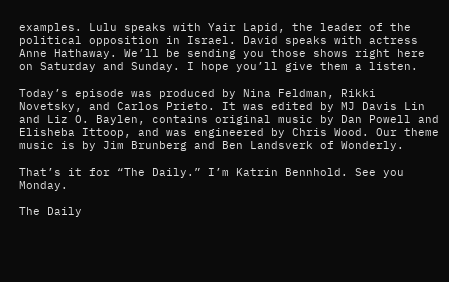examples. Lulu speaks with Yair Lapid, the leader of the political opposition in Israel. David speaks with actress Anne Hathaway. We’ll be sending you those shows right here on Saturday and Sunday. I hope you’ll give them a listen.

Today’s episode was produced by Nina Feldman, Rikki Novetsky, and Carlos Prieto. It was edited by MJ Davis Lin and Liz O. Baylen, contains original music by Dan Powell and Elisheba Ittoop, and was engineered by Chris Wood. Our theme music is by Jim Brunberg and Ben Landsverk of Wonderly.

That’s it for “The Daily.” I’m Katrin Bennhold. See you Monday.

The Daily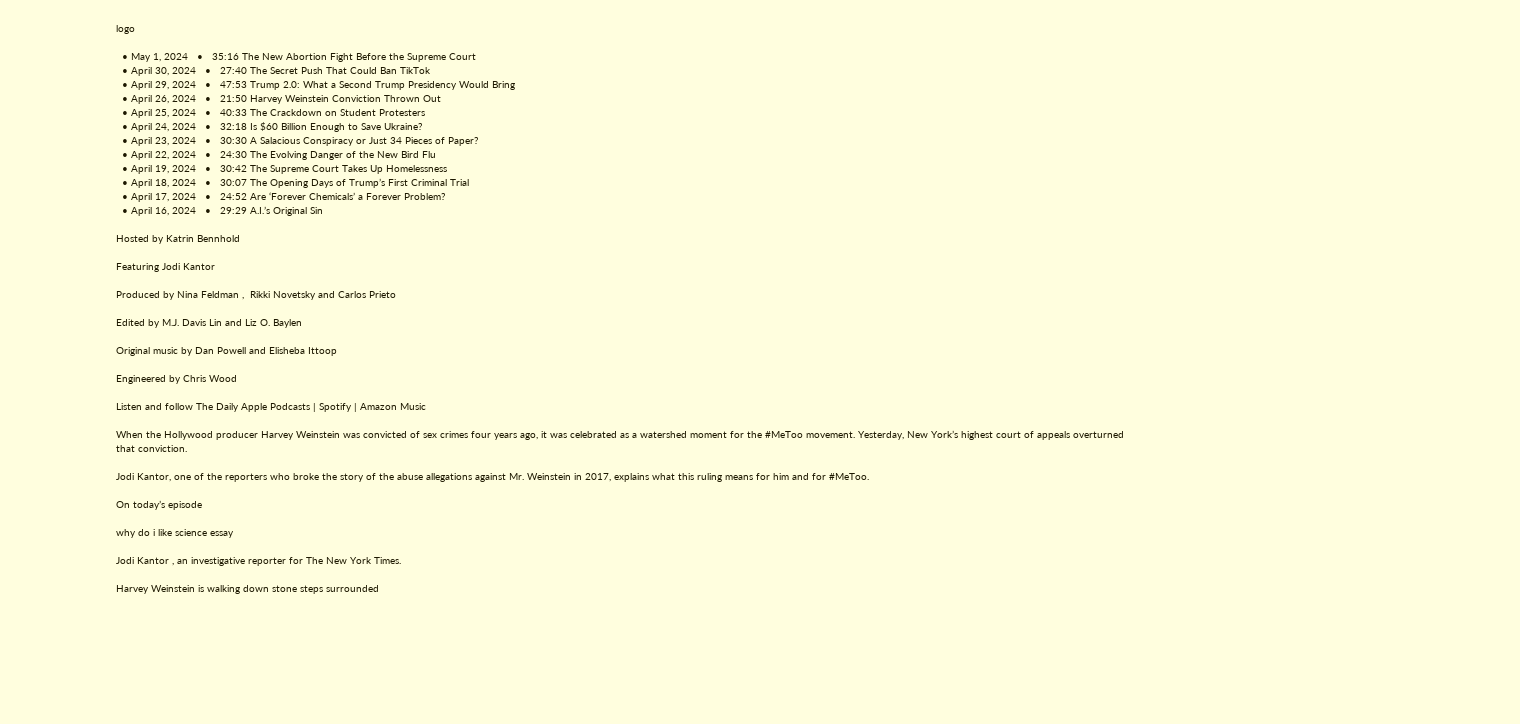logo

  • May 1, 2024   •   35:16 The New Abortion Fight Before the Supreme Court
  • April 30, 2024   •   27:40 The Secret Push That Could Ban TikTok
  • April 29, 2024   •   47:53 Trump 2.0: What a Second Trump Presidency Would Bring
  • April 26, 2024   •   21:50 Harvey Weinstein Conviction Thrown Out
  • April 25, 2024   •   40:33 The Crackdown on Student Protesters
  • April 24, 2024   •   32:18 Is $60 Billion Enough to Save Ukraine?
  • April 23, 2024   •   30:30 A Salacious Conspiracy or Just 34 Pieces of Paper?
  • April 22, 2024   •   24:30 The Evolving Danger of the New Bird Flu
  • April 19, 2024   •   30:42 The Supreme Court Takes Up Homelessness
  • April 18, 2024   •   30:07 The Opening Days of Trump’s First Criminal Trial
  • April 17, 2024   •   24:52 Are ‘Forever Chemicals’ a Forever Problem?
  • April 16, 2024   •   29:29 A.I.’s Original Sin

Hosted by Katrin Bennhold

Featuring Jodi Kantor

Produced by Nina Feldman ,  Rikki Novetsky and Carlos Prieto

Edited by M.J. Davis Lin and Liz O. Baylen

Original music by Dan Powell and Elisheba Ittoop

Engineered by Chris Wood

Listen and follow The Daily Apple Podcasts | Spotify | Amazon Music

When the Hollywood producer Harvey Weinstein was convicted of sex crimes four years ago, it was celebrated as a watershed moment for the #MeToo movement. Yesterday, New York’s highest court of appeals overturned that conviction.

Jodi Kantor, one of the reporters who broke the story of the abuse allegations against Mr. Weinstein in 2017, explains what this ruling means for him and for #MeToo.

On today’s episode

why do i like science essay

Jodi Kantor , an investigative reporter for The New York Times.

Harvey Weinstein is walking down stone steps surrounded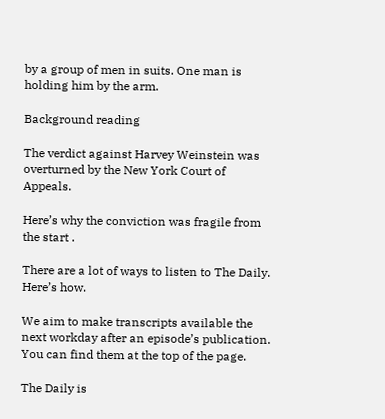by a group of men in suits. One man is holding him by the arm.

Background reading

The verdict against Harvey Weinstein was overturned by the New York Court of Appeals.

Here’s why the conviction was fragile from the start .

There are a lot of ways to listen to The Daily. Here’s how.

We aim to make transcripts available the next workday after an episode’s publication. You can find them at the top of the page.

The Daily is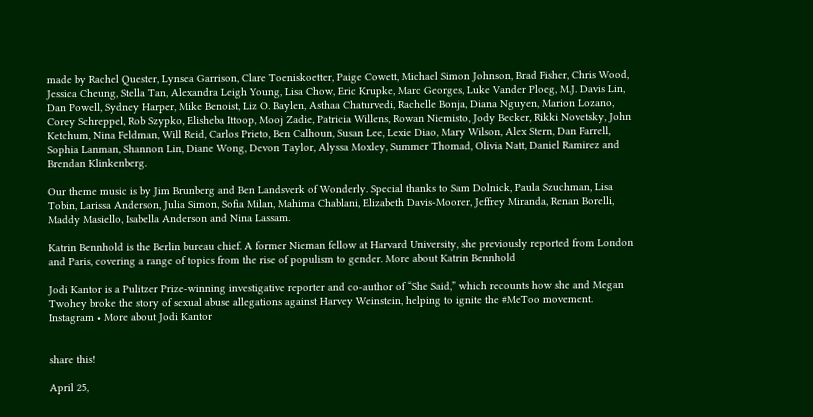made by Rachel Quester, Lynsea Garrison, Clare Toeniskoetter, Paige Cowett, Michael Simon Johnson, Brad Fisher, Chris Wood, Jessica Cheung, Stella Tan, Alexandra Leigh Young, Lisa Chow, Eric Krupke, Marc Georges, Luke Vander Ploeg, M.J. Davis Lin, Dan Powell, Sydney Harper, Mike Benoist, Liz O. Baylen, Asthaa Chaturvedi, Rachelle Bonja, Diana Nguyen, Marion Lozano, Corey Schreppel, Rob Szypko, Elisheba Ittoop, Mooj Zadie, Patricia Willens, Rowan Niemisto, Jody Becker, Rikki Novetsky, John Ketchum, Nina Feldman, Will Reid, Carlos Prieto, Ben Calhoun, Susan Lee, Lexie Diao, Mary Wilson, Alex Stern, Dan Farrell, Sophia Lanman, Shannon Lin, Diane Wong, Devon Taylor, Alyssa Moxley, Summer Thomad, Olivia Natt, Daniel Ramirez and Brendan Klinkenberg.

Our theme music is by Jim Brunberg and Ben Landsverk of Wonderly. Special thanks to Sam Dolnick, Paula Szuchman, Lisa Tobin, Larissa Anderson, Julia Simon, Sofia Milan, Mahima Chablani, Elizabeth Davis-Moorer, Jeffrey Miranda, Renan Borelli, Maddy Masiello, Isabella Anderson and Nina Lassam.

Katrin Bennhold is the Berlin bureau chief. A former Nieman fellow at Harvard University, she previously reported from London and Paris, covering a range of topics from the rise of populism to gender. More about Katrin Bennhold

Jodi Kantor is a Pulitzer Prize-winning investigative reporter and co-author of “She Said,” which recounts how she and Megan Twohey broke the story of sexual abuse allegations against Harvey Weinstein, helping to ignite the #MeToo movement.    Instagram • More about Jodi Kantor


share this!

April 25,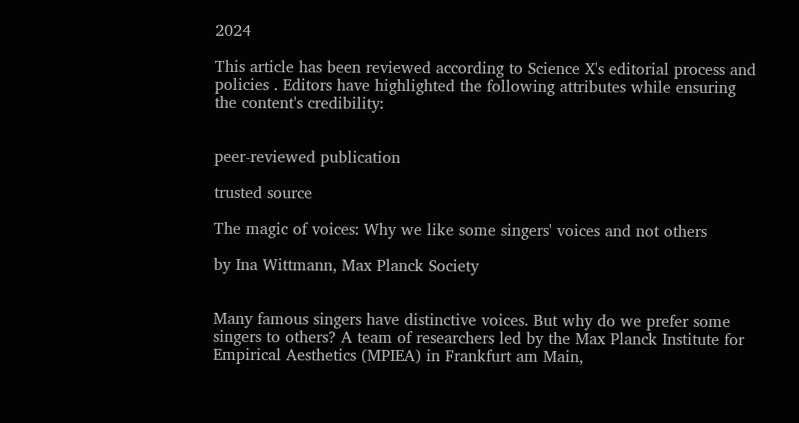2024

This article has been reviewed according to Science X's editorial process and policies . Editors have highlighted the following attributes while ensuring the content's credibility:


peer-reviewed publication

trusted source

The magic of voices: Why we like some singers' voices and not others

by Ina Wittmann, Max Planck Society


Many famous singers have distinctive voices. But why do we prefer some singers to others? A team of researchers led by the Max Planck Institute for Empirical Aesthetics (MPIEA) in Frankfurt am Main,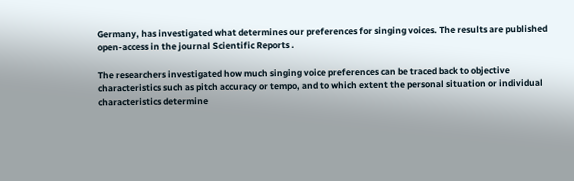Germany, has investigated what determines our preferences for singing voices. The results are published open-access in the journal Scientific Reports .

The researchers investigated how much singing voice preferences can be traced back to objective characteristics such as pitch accuracy or tempo, and to which extent the personal situation or individual characteristics determine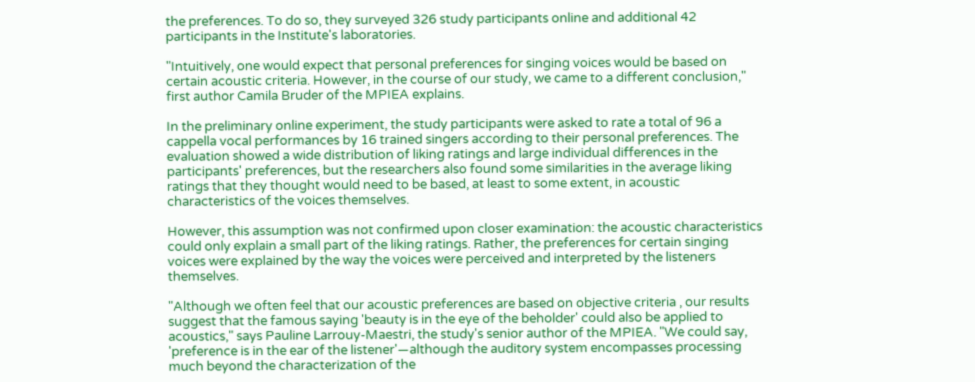the preferences. To do so, they surveyed 326 study participants online and additional 42 participants in the Institute's laboratories.

"Intuitively, one would expect that personal preferences for singing voices would be based on certain acoustic criteria. However, in the course of our study, we came to a different conclusion," first author Camila Bruder of the MPIEA explains.

In the preliminary online experiment, the study participants were asked to rate a total of 96 a cappella vocal performances by 16 trained singers according to their personal preferences. The evaluation showed a wide distribution of liking ratings and large individual differences in the participants' preferences, but the researchers also found some similarities in the average liking ratings that they thought would need to be based, at least to some extent, in acoustic characteristics of the voices themselves.

However, this assumption was not confirmed upon closer examination: the acoustic characteristics could only explain a small part of the liking ratings. Rather, the preferences for certain singing voices were explained by the way the voices were perceived and interpreted by the listeners themselves.

"Although we often feel that our acoustic preferences are based on objective criteria , our results suggest that the famous saying 'beauty is in the eye of the beholder' could also be applied to acoustics," says Pauline Larrouy-Maestri, the study's senior author of the MPIEA. "We could say, 'preference is in the ear of the listener'—although the auditory system encompasses processing much beyond the characterization of the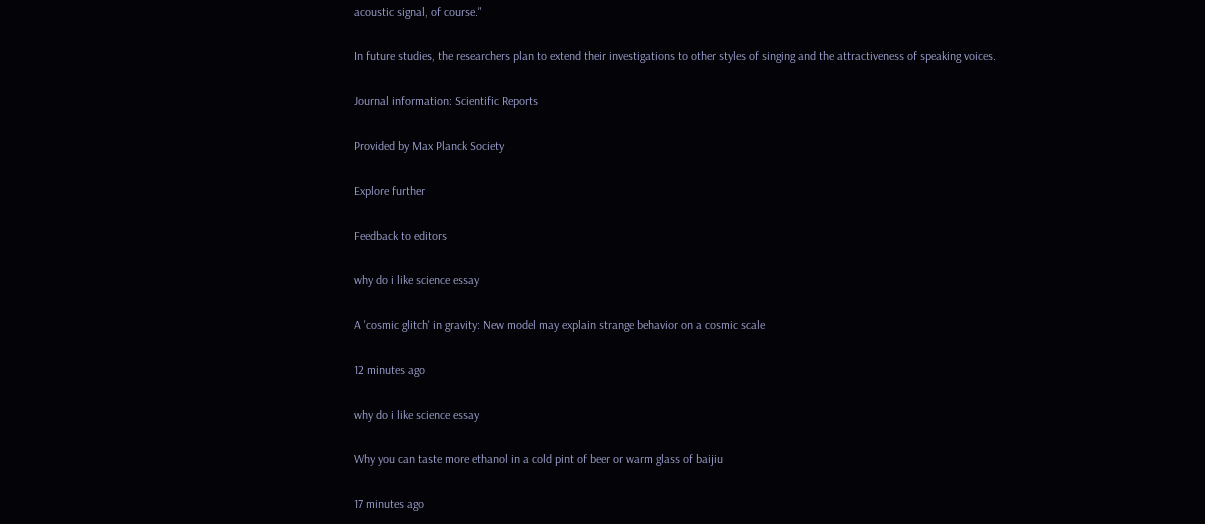acoustic signal, of course."

In future studies, the researchers plan to extend their investigations to other styles of singing and the attractiveness of speaking voices.

Journal information: Scientific Reports

Provided by Max Planck Society

Explore further

Feedback to editors

why do i like science essay

A 'cosmic glitch' in gravity: New model may explain strange behavior on a cosmic scale

12 minutes ago

why do i like science essay

Why you can taste more ethanol in a cold pint of beer or warm glass of baijiu

17 minutes ago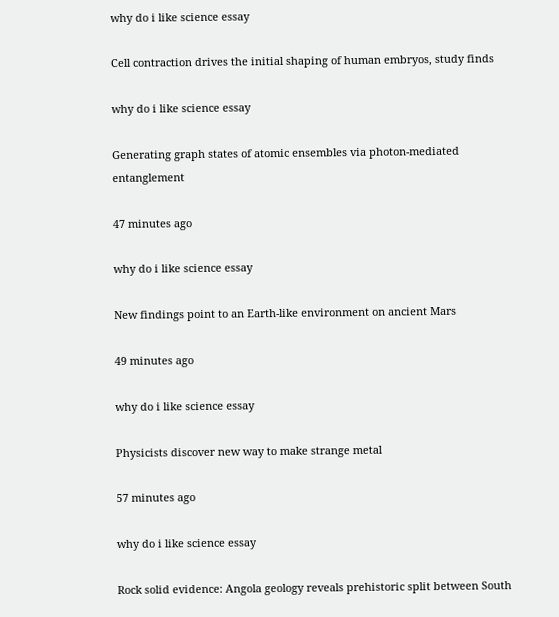why do i like science essay

Cell contraction drives the initial shaping of human embryos, study finds

why do i like science essay

Generating graph states of atomic ensembles via photon-mediated entanglement

47 minutes ago

why do i like science essay

New findings point to an Earth-like environment on ancient Mars

49 minutes ago

why do i like science essay

Physicists discover new way to make strange metal

57 minutes ago

why do i like science essay

Rock solid evidence: Angola geology reveals prehistoric split between South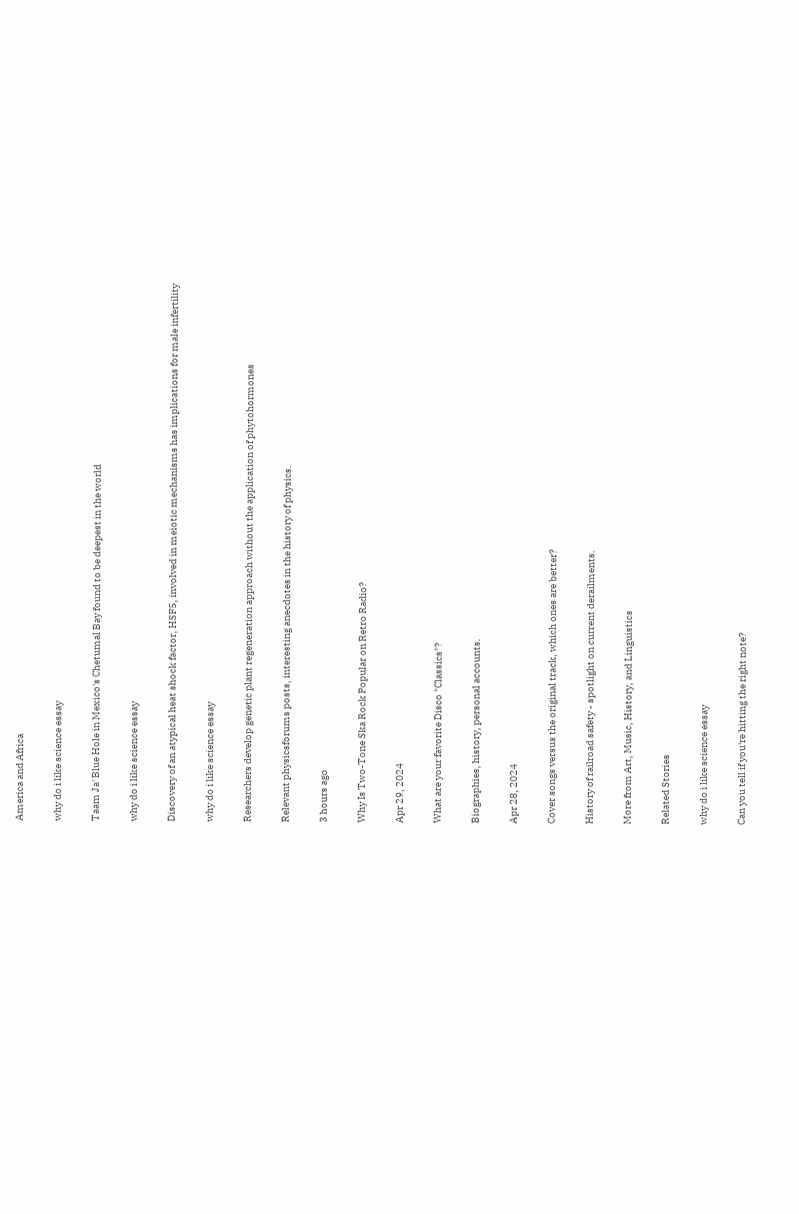America and Africa

why do i like science essay

Taam Ja' Blue Hole in Mexico's Chetumal Bay found to be deepest in the world

why do i like science essay

Discovery of an atypical heat shock factor, HSF5, involved in meiotic mechanisms has implications for male infertility

why do i like science essay

Researchers develop genetic plant regeneration approach without the application of phytohormones

Relevant physicsforums posts, interesting anecdotes in the history of physics.

3 hours ago

Why Is Two-Tone Ska Rock Popular on Retro Radio?

Apr 29, 2024

What are your favorite Disco "Classics"?

Biographies, history, personal accounts.

Apr 28, 2024

Cover songs versus the original track, which ones are better?

History of railroad safety - spotlight on current derailments.

More from Art, Music, History, and Linguistics

Related Stories

why do i like science essay

Can you tell if you're hitting the right note?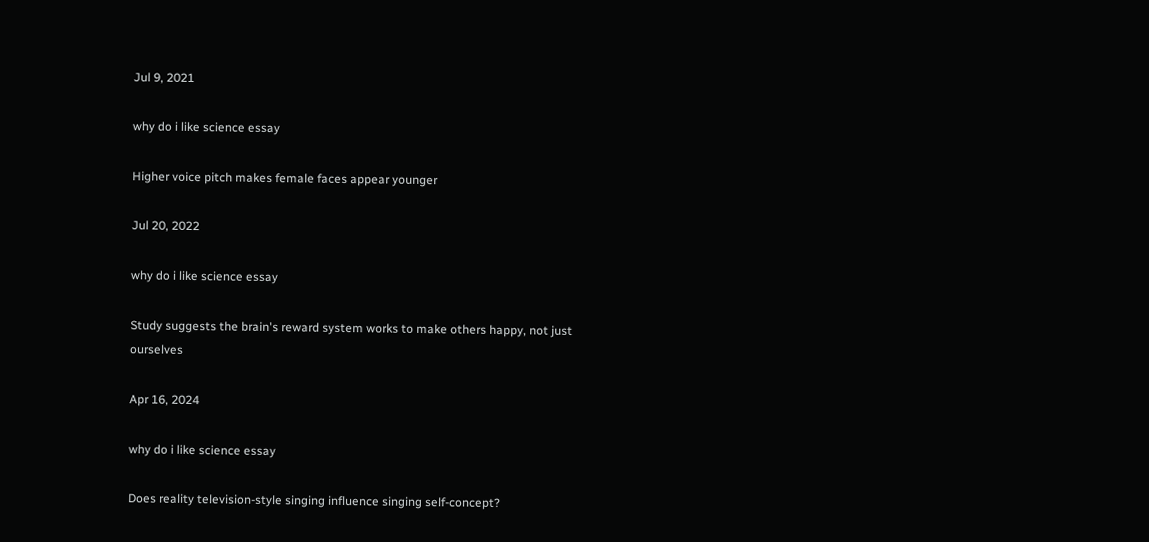Jul 9, 2021

why do i like science essay

Higher voice pitch makes female faces appear younger

Jul 20, 2022

why do i like science essay

Study suggests the brain's reward system works to make others happy, not just ourselves

Apr 16, 2024

why do i like science essay

Does reality television-style singing influence singing self-concept?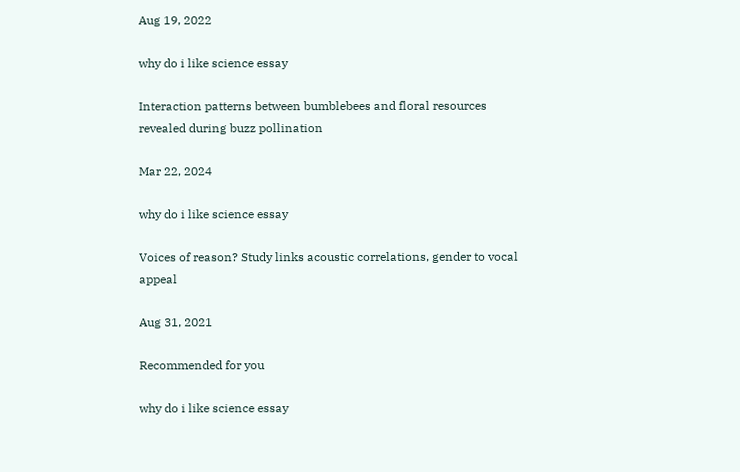Aug 19, 2022

why do i like science essay

Interaction patterns between bumblebees and floral resources revealed during buzz pollination

Mar 22, 2024

why do i like science essay

Voices of reason? Study links acoustic correlations, gender to vocal appeal

Aug 31, 2021

Recommended for you

why do i like science essay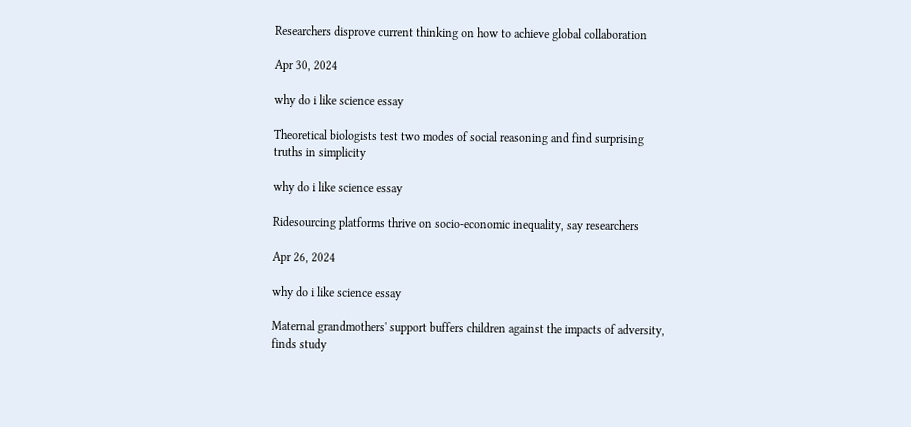Researchers disprove current thinking on how to achieve global collaboration

Apr 30, 2024

why do i like science essay

Theoretical biologists test two modes of social reasoning and find surprising truths in simplicity

why do i like science essay

Ridesourcing platforms thrive on socio-economic inequality, say researchers

Apr 26, 2024

why do i like science essay

Maternal grandmothers' support buffers children against the impacts of adversity, finds study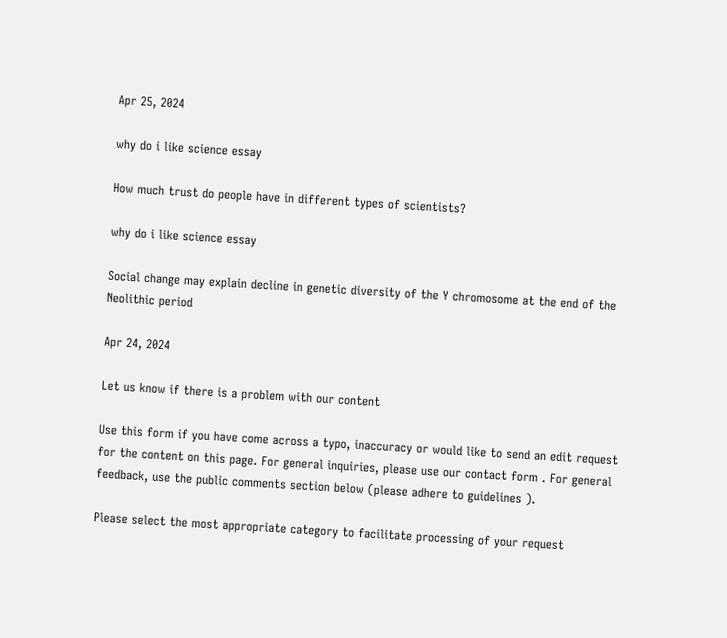Apr 25, 2024

why do i like science essay

How much trust do people have in different types of scientists?

why do i like science essay

Social change may explain decline in genetic diversity of the Y chromosome at the end of the Neolithic period

Apr 24, 2024

Let us know if there is a problem with our content

Use this form if you have come across a typo, inaccuracy or would like to send an edit request for the content on this page. For general inquiries, please use our contact form . For general feedback, use the public comments section below (please adhere to guidelines ).

Please select the most appropriate category to facilitate processing of your request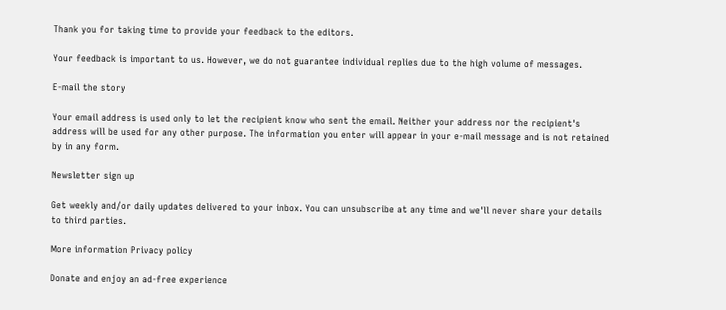Thank you for taking time to provide your feedback to the editors.

Your feedback is important to us. However, we do not guarantee individual replies due to the high volume of messages.

E-mail the story

Your email address is used only to let the recipient know who sent the email. Neither your address nor the recipient's address will be used for any other purpose. The information you enter will appear in your e-mail message and is not retained by in any form.

Newsletter sign up

Get weekly and/or daily updates delivered to your inbox. You can unsubscribe at any time and we'll never share your details to third parties.

More information Privacy policy

Donate and enjoy an ad-free experience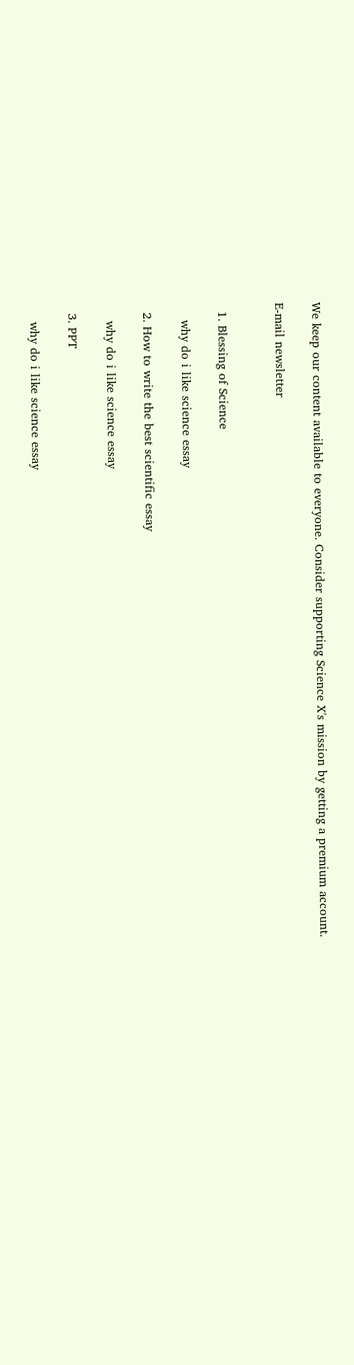We keep our content available to everyone. Consider supporting Science X's mission by getting a premium account.

E-mail newsletter


  1. Blessing of Science

    why do i like science essay

  2. How to write the best scientific essay

    why do i like science essay

  3. PPT

    why do i like science essay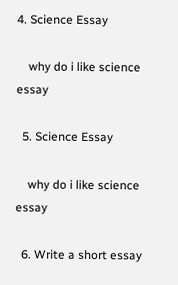4. Science Essay

    why do i like science essay

  5. Science Essay

    why do i like science essay

  6. Write a short essay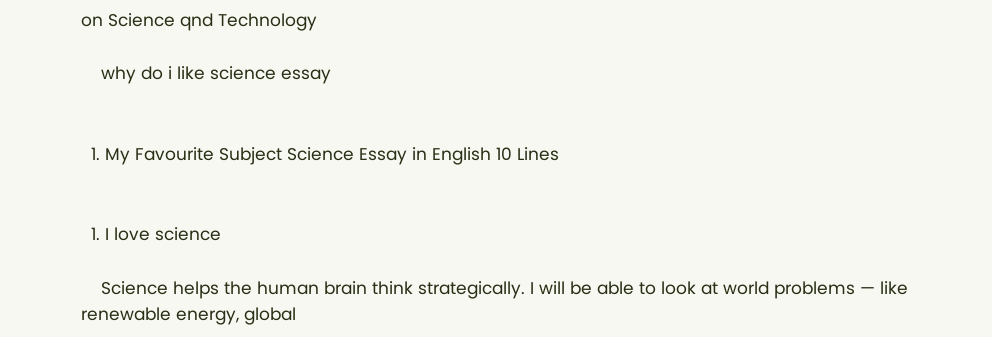on Science qnd Technology

    why do i like science essay


  1. My Favourite Subject Science Essay in English 10 Lines


  1. I love science

    Science helps the human brain think strategically. I will be able to look at world problems — like renewable energy, global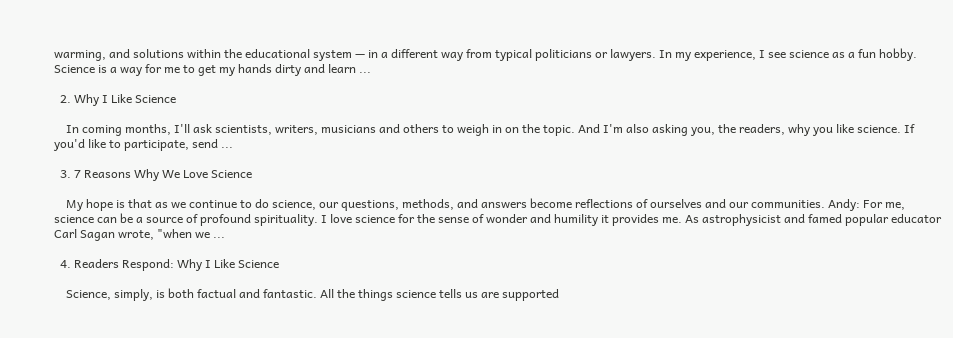warming, and solutions within the educational system — in a different way from typical politicians or lawyers. In my experience, I see science as a fun hobby. Science is a way for me to get my hands dirty and learn ...

  2. Why I Like Science

    In coming months, I'll ask scientists, writers, musicians and others to weigh in on the topic. And I'm also asking you, the readers, why you like science. If you'd like to participate, send ...

  3. 7 Reasons Why We Love Science

    My hope is that as we continue to do science, our questions, methods, and answers become reflections of ourselves and our communities. Andy: For me, science can be a source of profound spirituality. I love science for the sense of wonder and humility it provides me. As astrophysicist and famed popular educator Carl Sagan wrote, "when we ...

  4. Readers Respond: Why I Like Science

    Science, simply, is both factual and fantastic. All the things science tells us are supported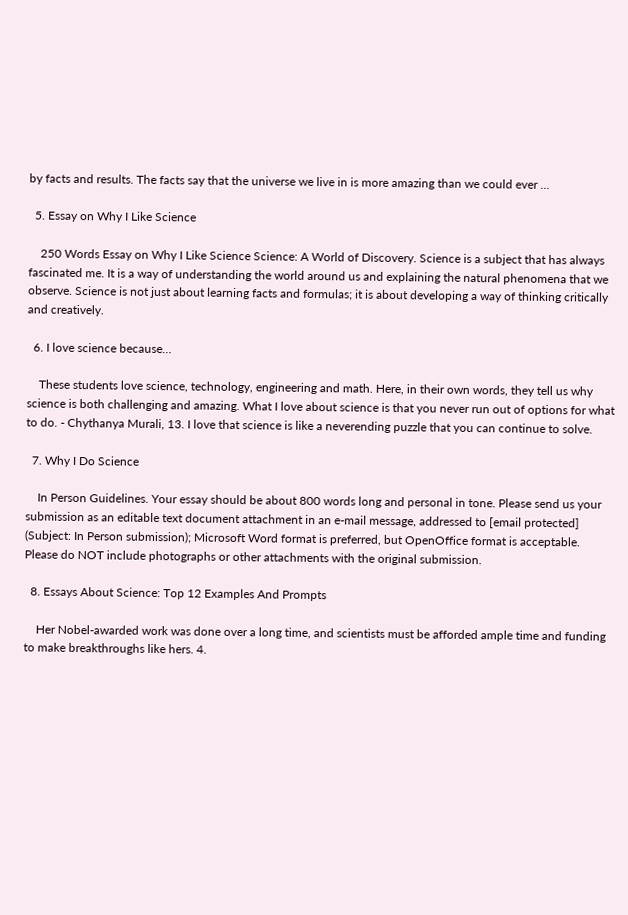by facts and results. The facts say that the universe we live in is more amazing than we could ever ...

  5. Essay on Why I Like Science

    250 Words Essay on Why I Like Science Science: A World of Discovery. Science is a subject that has always fascinated me. It is a way of understanding the world around us and explaining the natural phenomena that we observe. Science is not just about learning facts and formulas; it is about developing a way of thinking critically and creatively.

  6. I love science because…

    These students love science, technology, engineering and math. Here, in their own words, they tell us why science is both challenging and amazing. What I love about science is that you never run out of options for what to do. - Chythanya Murali, 13. I love that science is like a neverending puzzle that you can continue to solve.

  7. Why I Do Science

    In Person Guidelines. Your essay should be about 800 words long and personal in tone. Please send us your submission as an editable text document attachment in an e-mail message, addressed to [email protected] (Subject: In Person submission); Microsoft Word format is preferred, but OpenOffice format is acceptable. Please do NOT include photographs or other attachments with the original submission.

  8. Essays About Science: Top 12 Examples And Prompts

    Her Nobel-awarded work was done over a long time, and scientists must be afforded ample time and funding to make breakthroughs like hers. 4.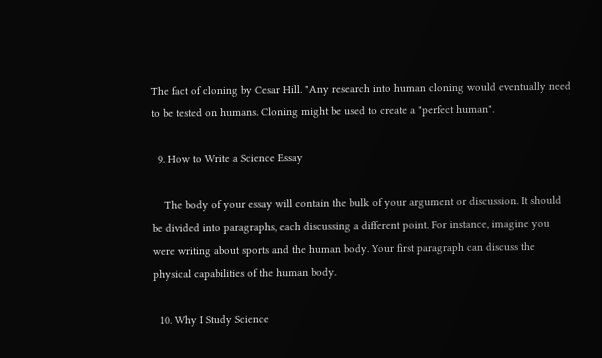The fact of cloning by Cesar Hill. "Any research into human cloning would eventually need to be tested on humans. Cloning might be used to create a "perfect human".

  9. How to Write a Science Essay

    The body of your essay will contain the bulk of your argument or discussion. It should be divided into paragraphs, each discussing a different point. For instance, imagine you were writing about sports and the human body. Your first paragraph can discuss the physical capabilities of the human body.

  10. Why I Study Science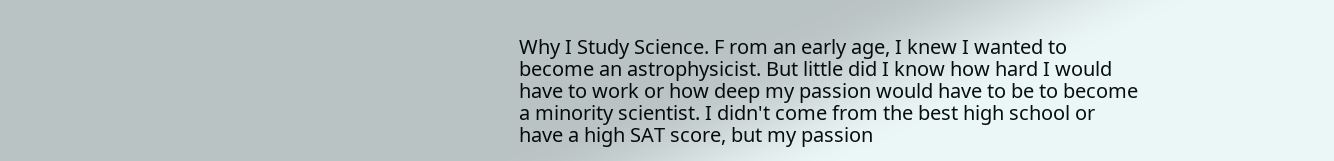Why I Study Science. F rom an early age, I knew I wanted to become an astrophysicist. But little did I know how hard I would have to work or how deep my passion would have to be to become a minority scientist. I didn't come from the best high school or have a high SAT score, but my passion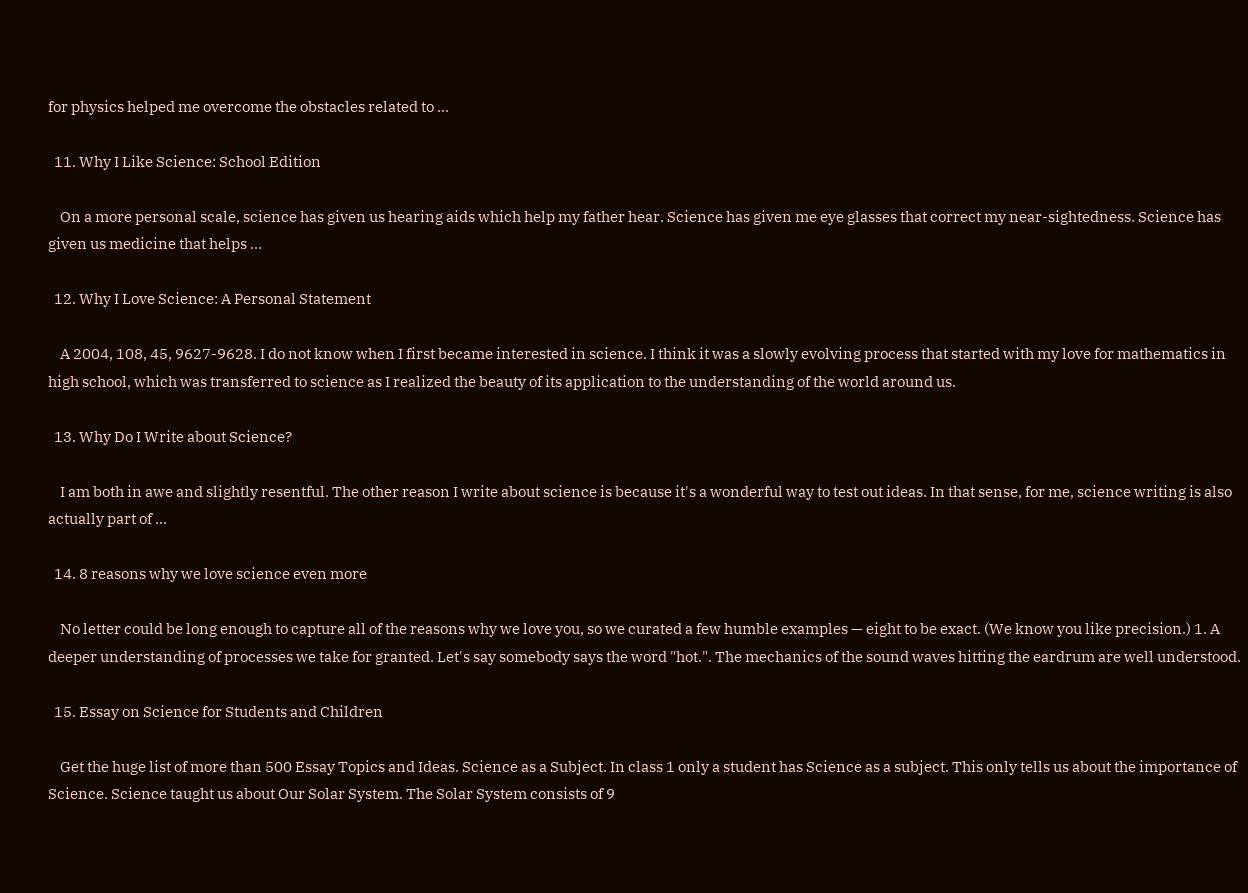for physics helped me overcome the obstacles related to ...

  11. Why I Like Science: School Edition

    On a more personal scale, science has given us hearing aids which help my father hear. Science has given me eye glasses that correct my near-sightedness. Science has given us medicine that helps ...

  12. Why I Love Science: A Personal Statement

    A 2004, 108, 45, 9627-9628. I do not know when I first became interested in science. I think it was a slowly evolving process that started with my love for mathematics in high school, which was transferred to science as I realized the beauty of its application to the understanding of the world around us.

  13. Why Do I Write about Science?

    I am both in awe and slightly resentful. The other reason I write about science is because it's a wonderful way to test out ideas. In that sense, for me, science writing is also actually part of ...

  14. 8 reasons why we love science even more

    No letter could be long enough to capture all of the reasons why we love you, so we curated a few humble examples — eight to be exact. (We know you like precision.) 1. A deeper understanding of processes we take for granted. Let's say somebody says the word "hot.". The mechanics of the sound waves hitting the eardrum are well understood.

  15. Essay on Science for Students and Children

    Get the huge list of more than 500 Essay Topics and Ideas. Science as a Subject. In class 1 only a student has Science as a subject. This only tells us about the importance of Science. Science taught us about Our Solar System. The Solar System consists of 9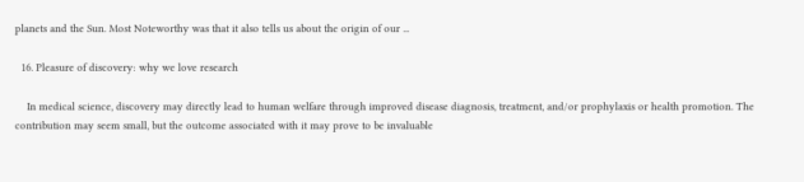planets and the Sun. Most Noteworthy was that it also tells us about the origin of our ...

  16. Pleasure of discovery: why we love research

    In medical science, discovery may directly lead to human welfare through improved disease diagnosis, treatment, and/or prophylaxis or health promotion. The contribution may seem small, but the outcome associated with it may prove to be invaluable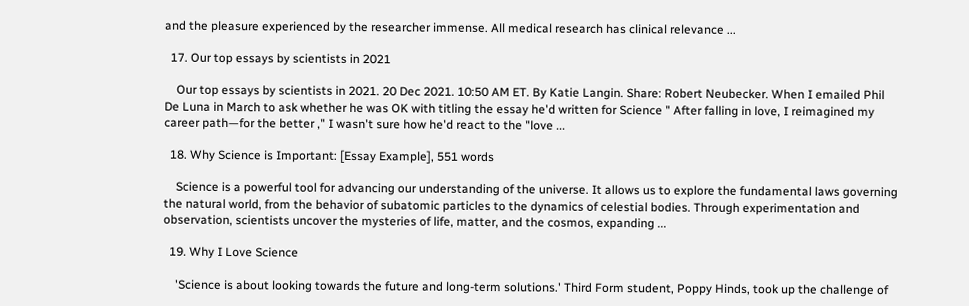and the pleasure experienced by the researcher immense. All medical research has clinical relevance ...

  17. Our top essays by scientists in 2021

    Our top essays by scientists in 2021. 20 Dec 2021. 10:50 AM ET. By Katie Langin. Share: Robert Neubecker. When I emailed Phil De Luna in March to ask whether he was OK with titling the essay he'd written for Science " After falling in love, I reimagined my career path—for the better ," I wasn't sure how he'd react to the "love ...

  18. Why Science is Important: [Essay Example], 551 words

    Science is a powerful tool for advancing our understanding of the universe. It allows us to explore the fundamental laws governing the natural world, from the behavior of subatomic particles to the dynamics of celestial bodies. Through experimentation and observation, scientists uncover the mysteries of life, matter, and the cosmos, expanding ...

  19. Why I Love Science

    'Science is about looking towards the future and long-term solutions.' Third Form student, Poppy Hinds, took up the challenge of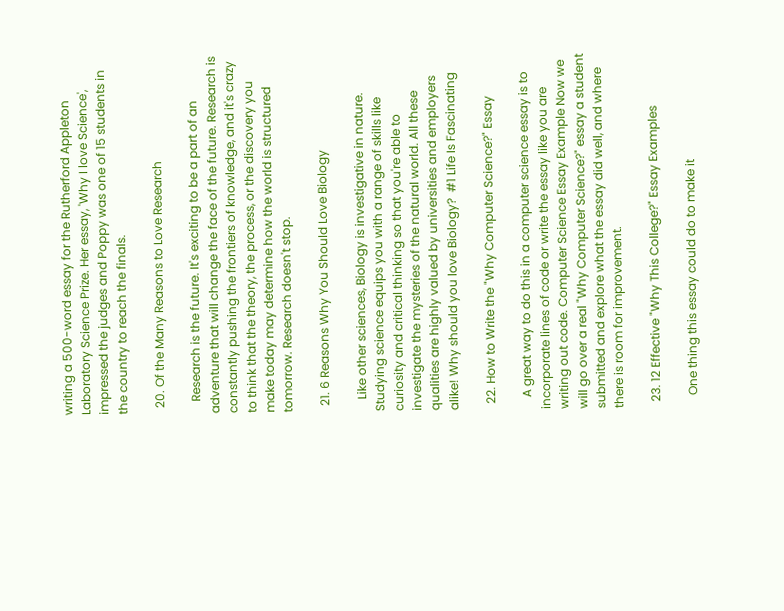writing a 500-word essay for the Rutherford Appleton Laboratory Science Prize. Her essay, 'Why I love Science', impressed the judges and Poppy was one of 15 students in the country to reach the finals.

  20. Of the Many Reasons to Love Research

    Research is the future. It's exciting to be a part of an adventure that will change the face of the future. Research is constantly pushing the frontiers of knowledge, and it's crazy to think that the theory, the process, or the discovery you make today may determine how the world is structured tomorrow. Research doesn't stop.

  21. 6 Reasons Why You Should Love Biology

    Like other sciences, Biology is investigative in nature. Studying science equips you with a range of skills like curiosity and critical thinking so that you're able to investigate the mysteries of the natural world. All these qualities are highly valued by universities and employers alike! Why should you love Biology?  #1 Life Is Fascinating

  22. How to Write the "Why Computer Science?" Essay

    A great way to do this in a computer science essay is to incorporate lines of code or write the essay like you are writing out code. Computer Science Essay Example Now we will go over a real "Why Computer Science?" essay a student submitted and explore what the essay did well, and where there is room for improvement.

  23. 12 Effective "Why This College?" Essay Examples

    One thing this essay could do to make it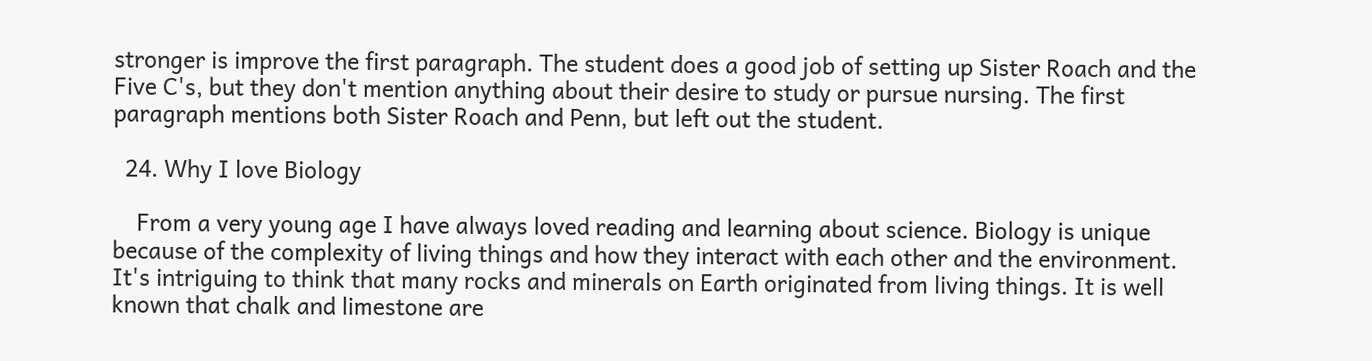stronger is improve the first paragraph. The student does a good job of setting up Sister Roach and the Five C's, but they don't mention anything about their desire to study or pursue nursing. The first paragraph mentions both Sister Roach and Penn, but left out the student.

  24. Why I love Biology

    From a very young age I have always loved reading and learning about science. Biology is unique because of the complexity of living things and how they interact with each other and the environment. It's intriguing to think that many rocks and minerals on Earth originated from living things. It is well known that chalk and limestone are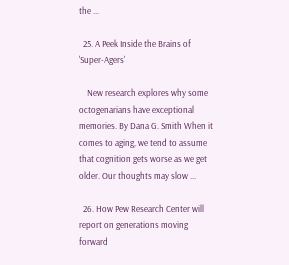the ...

  25. A Peek Inside the Brains of 'Super-Agers'

    New research explores why some octogenarians have exceptional memories. By Dana G. Smith When it comes to aging, we tend to assume that cognition gets worse as we get older. Our thoughts may slow ...

  26. How Pew Research Center will report on generations moving forward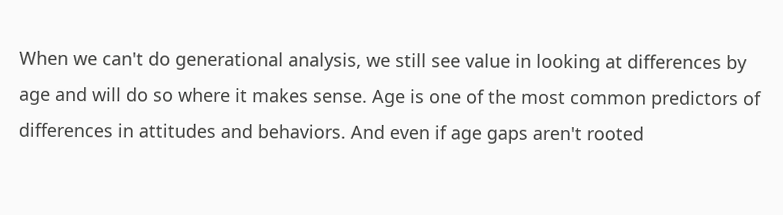When we can't do generational analysis, we still see value in looking at differences by age and will do so where it makes sense. Age is one of the most common predictors of differences in attitudes and behaviors. And even if age gaps aren't rooted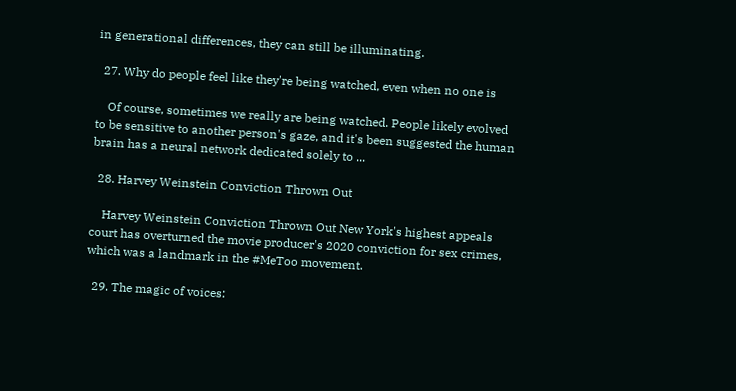in generational differences, they can still be illuminating.

  27. Why do people feel like they're being watched, even when no one is

    Of course, sometimes we really are being watched. People likely evolved to be sensitive to another person's gaze, and it's been suggested the human brain has a neural network dedicated solely to ...

  28. Harvey Weinstein Conviction Thrown Out

    Harvey Weinstein Conviction Thrown Out New York's highest appeals court has overturned the movie producer's 2020 conviction for sex crimes, which was a landmark in the #MeToo movement.

  29. The magic of voices: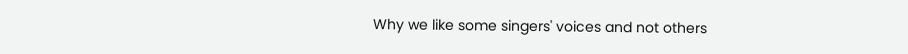Why we like some singers' voices and not others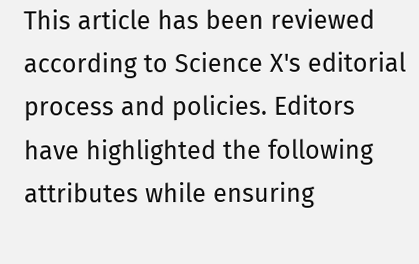This article has been reviewed according to Science X's editorial process and policies. Editors have highlighted the following attributes while ensuring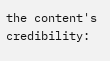the content's credibility: